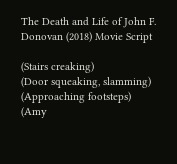The Death and Life of John F. Donovan (2018) Movie Script

(Stairs creaking)
(Door squeaking, slamming)
(Approaching footsteps)
(Amy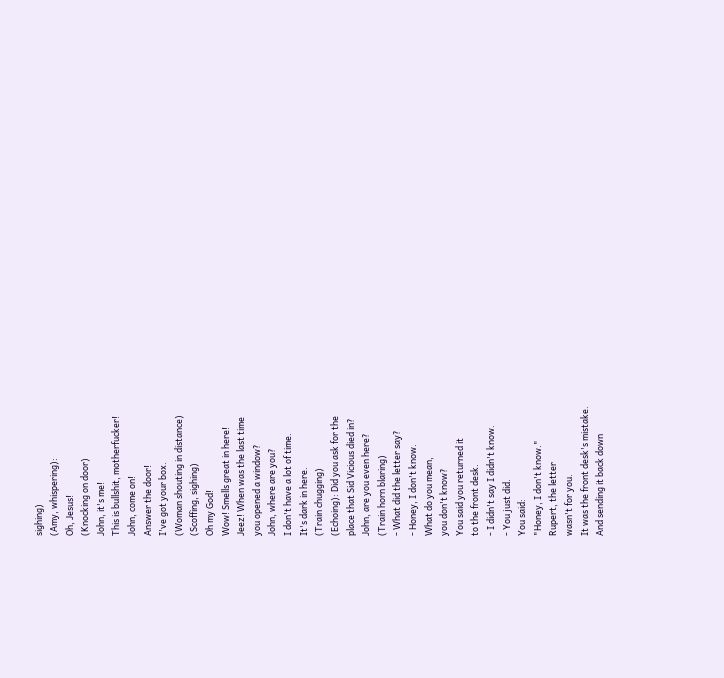sighing)
(Amy, whispering):
Oh, Jesus!
(Knocking on door)
John, it's me!
This is bullshit, motherfucker!
John, come on!
Answer the door!
I've got your box.
(Woman shouting in distance)
(Scoffing, sighing)
Oh my God!
Wow! Smells great in here!
Jeez! When was the last time
you opened a window?
John, where are you?
I don't have a lot of time.
It's dark in here.
(Train chugging)
(Echoing): Did you ask for the
place that Sid Vicious died in?
John, are you even here?
(Train horn blaring)
- What did the letter say?
- Honey, I don't know.
What do you mean,
you don't know?
You said you returned it
to the front desk.
- I didn't say I didn't know.
- You just did.
You said:
"Honey, I don't know."
Rupert, the letter
wasn't for you.
It was the front desk's mistake.
And sending it back down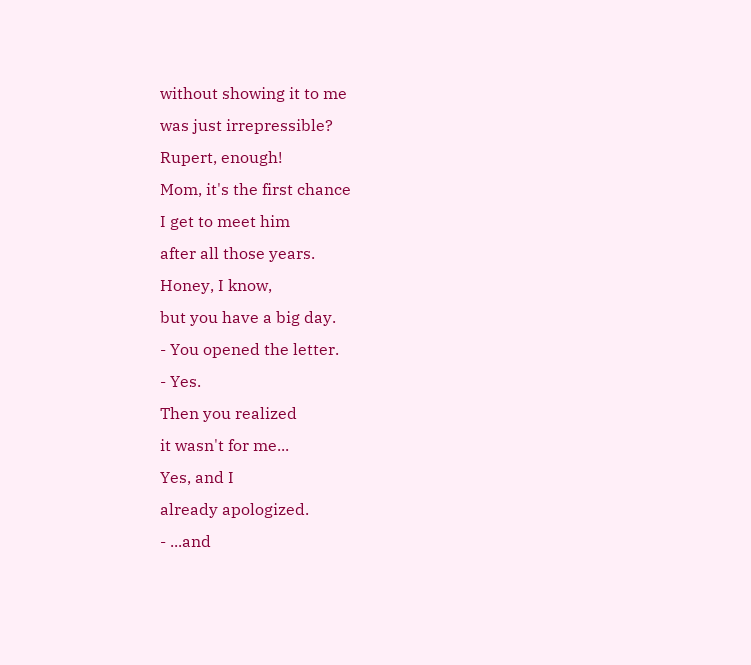without showing it to me
was just irrepressible?
Rupert, enough!
Mom, it's the first chance
I get to meet him
after all those years.
Honey, I know,
but you have a big day.
- You opened the letter.
- Yes.
Then you realized
it wasn't for me...
Yes, and I
already apologized.
- ...and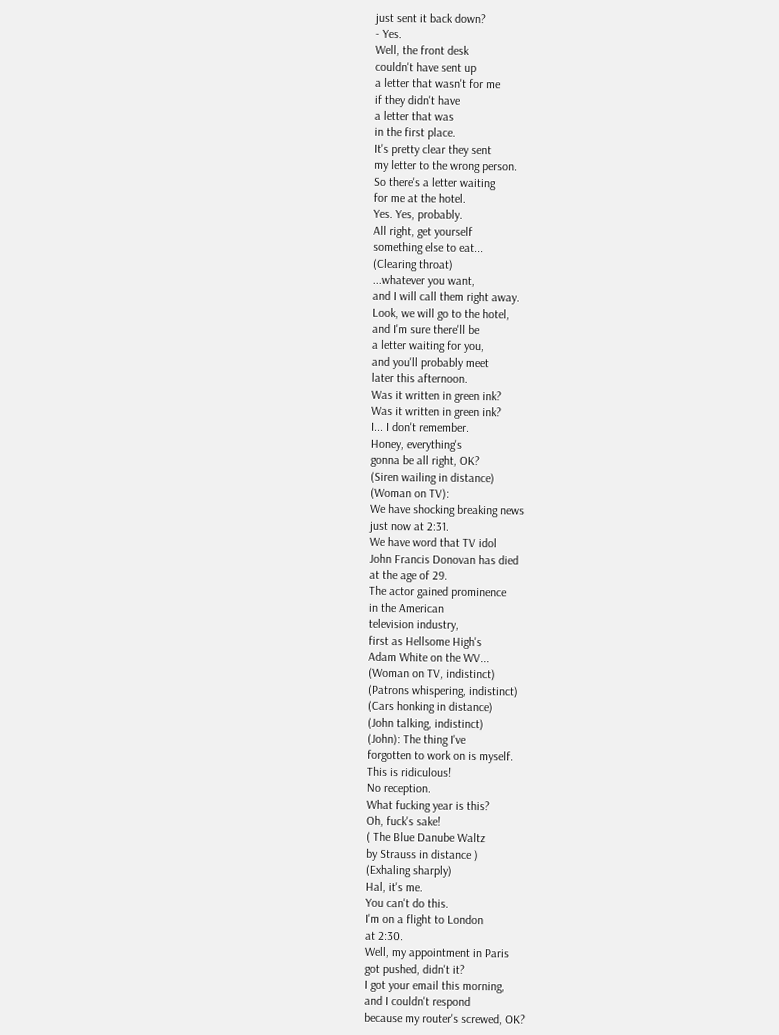just sent it back down?
- Yes.
Well, the front desk
couldn't have sent up
a letter that wasn't for me
if they didn't have
a letter that was
in the first place.
It's pretty clear they sent
my letter to the wrong person.
So there's a letter waiting
for me at the hotel.
Yes. Yes, probably.
All right, get yourself
something else to eat...
(Clearing throat)
...whatever you want,
and I will call them right away.
Look, we will go to the hotel,
and I'm sure there'll be
a letter waiting for you,
and you'll probably meet
later this afternoon.
Was it written in green ink?
Was it written in green ink?
I... I don't remember.
Honey, everything's
gonna be all right, OK?
(Siren wailing in distance)
(Woman on TV):
We have shocking breaking news
just now at 2:31.
We have word that TV idol
John Francis Donovan has died
at the age of 29.
The actor gained prominence
in the American
television industry,
first as Hellsome High's
Adam White on the WV...
(Woman on TV, indistinct)
(Patrons whispering, indistinct)
(Cars honking in distance)
(John talking, indistinct)
(John): The thing I've
forgotten to work on is myself.
This is ridiculous!
No reception.
What fucking year is this?
Oh, fuck's sake!
( The Blue Danube Waltz
by Strauss in distance )
(Exhaling sharply)
Hal, it's me.
You can't do this.
I'm on a flight to London
at 2:30.
Well, my appointment in Paris
got pushed, didn't it?
I got your email this morning,
and I couldn't respond
because my router's screwed, OK?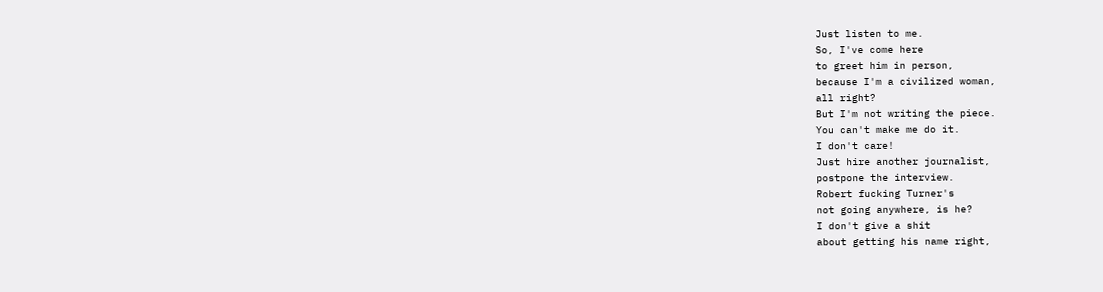Just listen to me.
So, I've come here
to greet him in person,
because I'm a civilized woman,
all right?
But I'm not writing the piece.
You can't make me do it.
I don't care!
Just hire another journalist,
postpone the interview.
Robert fucking Turner's
not going anywhere, is he?
I don't give a shit
about getting his name right,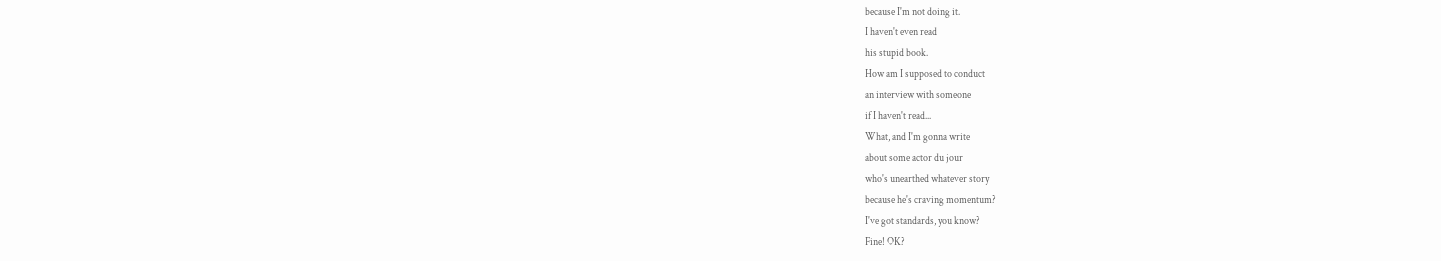because I'm not doing it.
I haven't even read
his stupid book.
How am I supposed to conduct
an interview with someone
if I haven't read...
What, and I'm gonna write
about some actor du jour
who's unearthed whatever story
because he's craving momentum?
I've got standards, you know?
Fine! OK?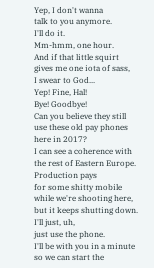Yep, I don't wanna
talk to you anymore.
I'll do it.
Mm-hmm, one hour.
And if that little squirt
gives me one iota of sass,
I swear to God...
Yep! Fine, Hal!
Bye! Goodbye!
Can you believe they still
use these old pay phones
here in 2017?
I can see a coherence with
the rest of Eastern Europe.
Production pays
for some shitty mobile
while we're shooting here,
but it keeps shutting down.
I'll just, uh,
just use the phone.
I'll be with you in a minute
so we can start the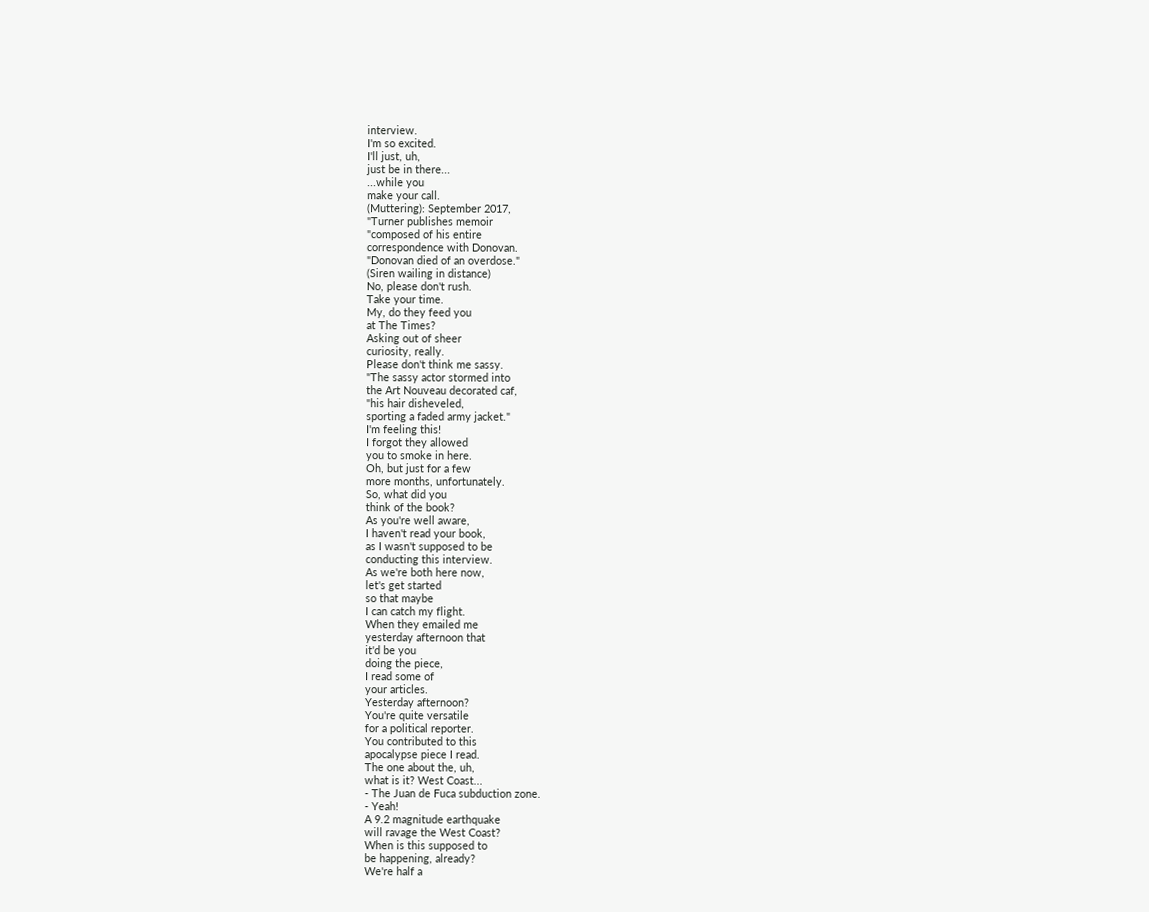interview.
I'm so excited.
I'll just, uh,
just be in there...
...while you
make your call.
(Muttering): September 2017,
"Turner publishes memoir
"composed of his entire
correspondence with Donovan.
"Donovan died of an overdose."
(Siren wailing in distance)
No, please don't rush.
Take your time.
My, do they feed you
at The Times?
Asking out of sheer
curiosity, really.
Please don't think me sassy.
"The sassy actor stormed into
the Art Nouveau decorated caf,
"his hair disheveled,
sporting a faded army jacket."
I'm feeling this!
I forgot they allowed
you to smoke in here.
Oh, but just for a few
more months, unfortunately.
So, what did you
think of the book?
As you're well aware,
I haven't read your book,
as I wasn't supposed to be
conducting this interview.
As we're both here now,
let's get started
so that maybe
I can catch my flight.
When they emailed me
yesterday afternoon that
it'd be you
doing the piece,
I read some of
your articles.
Yesterday afternoon?
You're quite versatile
for a political reporter.
You contributed to this
apocalypse piece I read.
The one about the, uh,
what is it? West Coast...
- The Juan de Fuca subduction zone.
- Yeah!
A 9.2 magnitude earthquake
will ravage the West Coast?
When is this supposed to
be happening, already?
We're half a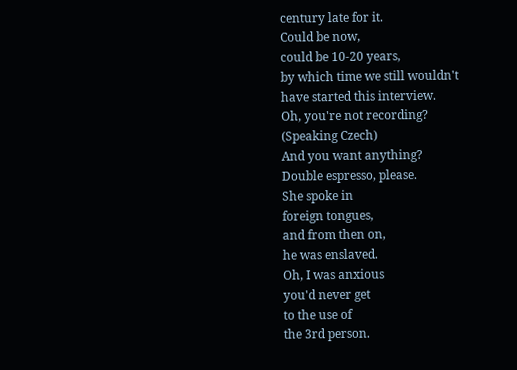century late for it.
Could be now,
could be 10-20 years,
by which time we still wouldn't
have started this interview.
Oh, you're not recording?
(Speaking Czech)
And you want anything?
Double espresso, please.
She spoke in
foreign tongues,
and from then on,
he was enslaved.
Oh, I was anxious
you'd never get
to the use of
the 3rd person.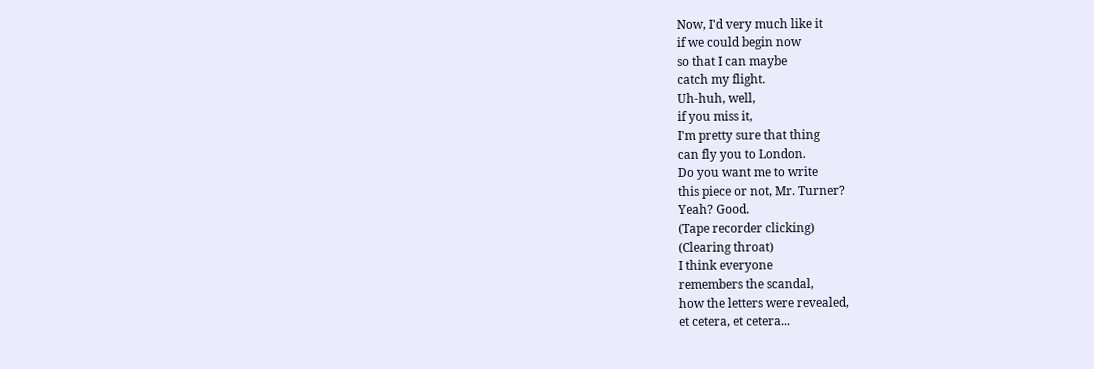Now, I'd very much like it
if we could begin now
so that I can maybe
catch my flight.
Uh-huh, well,
if you miss it,
I'm pretty sure that thing
can fly you to London.
Do you want me to write
this piece or not, Mr. Turner?
Yeah? Good.
(Tape recorder clicking)
(Clearing throat)
I think everyone
remembers the scandal,
how the letters were revealed,
et cetera, et cetera...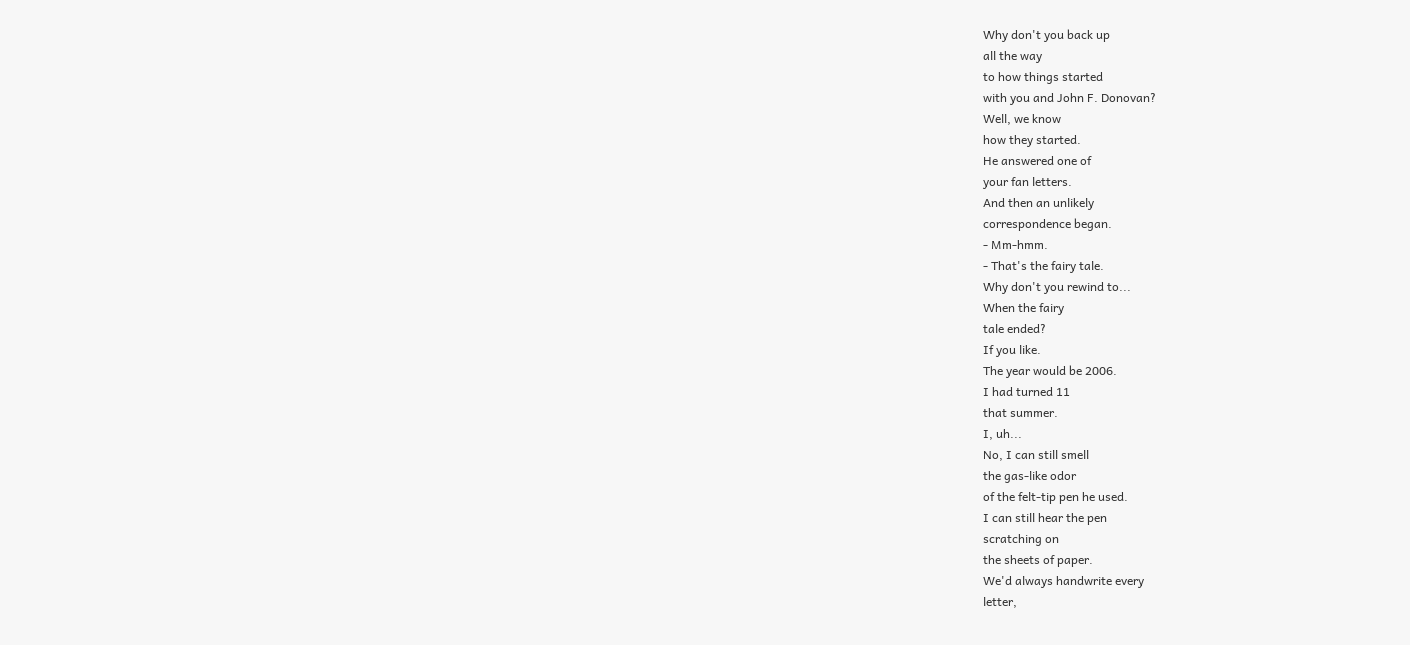Why don't you back up
all the way
to how things started
with you and John F. Donovan?
Well, we know
how they started.
He answered one of
your fan letters.
And then an unlikely
correspondence began.
- Mm-hmm.
- That's the fairy tale.
Why don't you rewind to...
When the fairy
tale ended?
If you like.
The year would be 2006.
I had turned 11
that summer.
I, uh...
No, I can still smell
the gas-like odor
of the felt-tip pen he used.
I can still hear the pen
scratching on
the sheets of paper.
We'd always handwrite every
letter,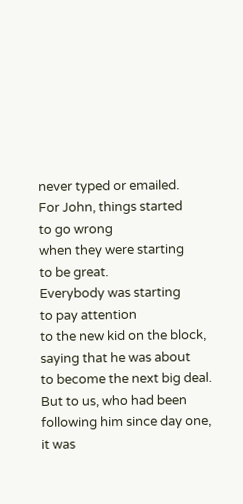never typed or emailed.
For John, things started
to go wrong
when they were starting
to be great.
Everybody was starting
to pay attention
to the new kid on the block,
saying that he was about
to become the next big deal.
But to us, who had been
following him since day one,
it was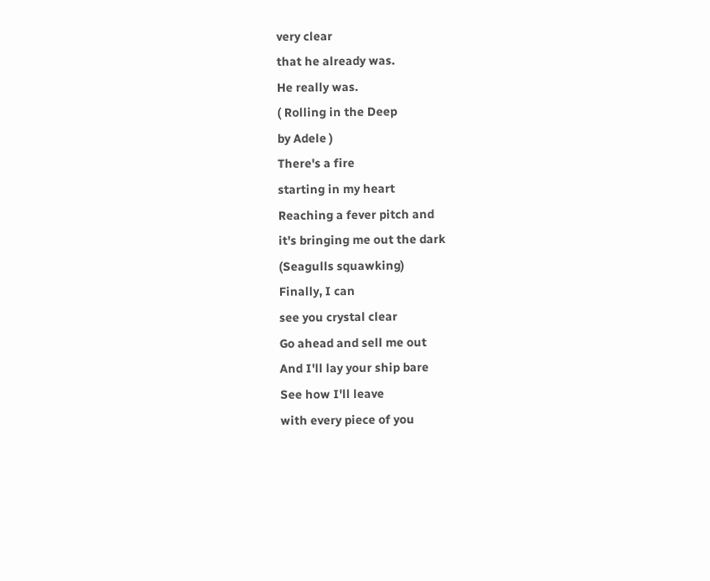very clear
that he already was.
He really was.
( Rolling in the Deep
by Adele )
There's a fire
starting in my heart
Reaching a fever pitch and
it's bringing me out the dark
(Seagulls squawking)
Finally, I can
see you crystal clear
Go ahead and sell me out
And I'll lay your ship bare
See how I'll leave
with every piece of you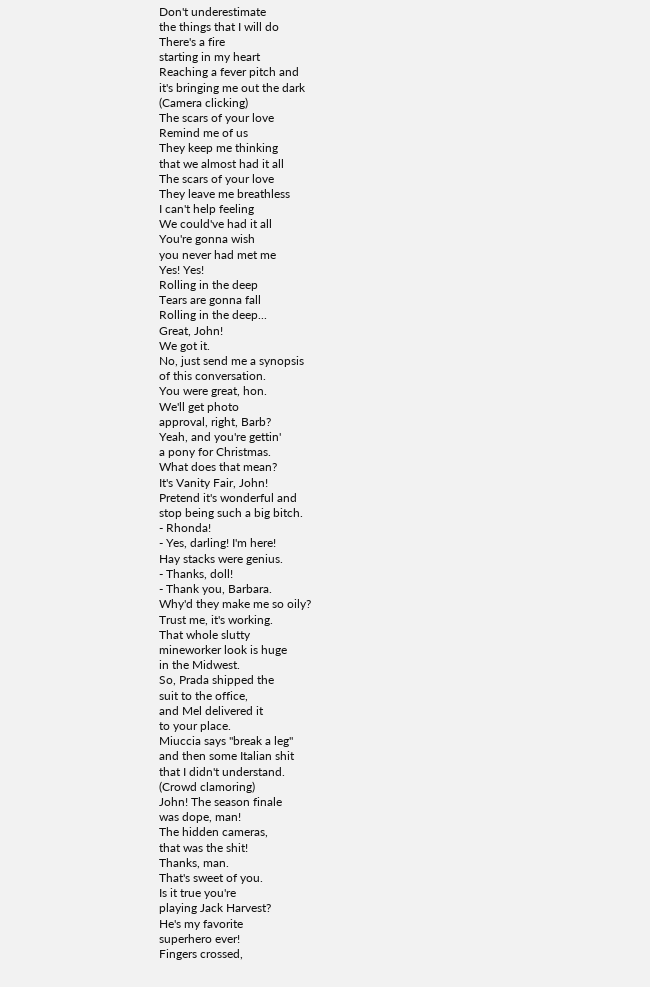Don't underestimate
the things that I will do
There's a fire
starting in my heart
Reaching a fever pitch and
it's bringing me out the dark
(Camera clicking)
The scars of your love
Remind me of us
They keep me thinking
that we almost had it all
The scars of your love
They leave me breathless
I can't help feeling
We could've had it all
You're gonna wish
you never had met me
Yes! Yes!
Rolling in the deep
Tears are gonna fall
Rolling in the deep...
Great, John!
We got it.
No, just send me a synopsis
of this conversation.
You were great, hon.
We'll get photo
approval, right, Barb?
Yeah, and you're gettin'
a pony for Christmas.
What does that mean?
It's Vanity Fair, John!
Pretend it's wonderful and
stop being such a big bitch.
- Rhonda!
- Yes, darling! I'm here!
Hay stacks were genius.
- Thanks, doll!
- Thank you, Barbara.
Why'd they make me so oily?
Trust me, it's working.
That whole slutty
mineworker look is huge
in the Midwest.
So, Prada shipped the
suit to the office,
and Mel delivered it
to your place.
Miuccia says "break a leg"
and then some Italian shit
that I didn't understand.
(Crowd clamoring)
John! The season finale
was dope, man!
The hidden cameras,
that was the shit!
Thanks, man.
That's sweet of you.
Is it true you're
playing Jack Harvest?
He's my favorite
superhero ever!
Fingers crossed,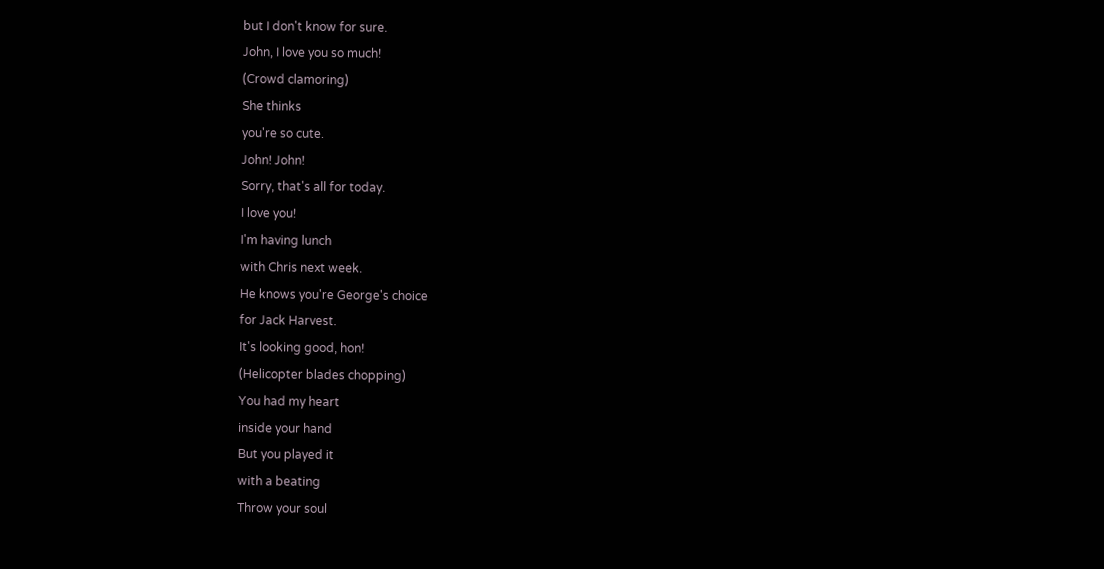but I don't know for sure.
John, I love you so much!
(Crowd clamoring)
She thinks
you're so cute.
John! John!
Sorry, that's all for today.
I love you!
I'm having lunch
with Chris next week.
He knows you're George's choice
for Jack Harvest.
It's looking good, hon!
(Helicopter blades chopping)
You had my heart
inside your hand
But you played it
with a beating
Throw your soul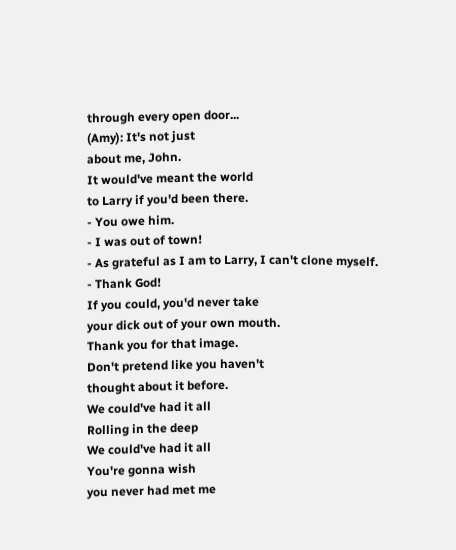through every open door...
(Amy): It's not just
about me, John.
It would've meant the world
to Larry if you'd been there.
- You owe him.
- I was out of town!
- As grateful as I am to Larry, I can't clone myself.
- Thank God!
If you could, you'd never take
your dick out of your own mouth.
Thank you for that image.
Don't pretend like you haven't
thought about it before.
We could've had it all
Rolling in the deep
We could've had it all
You're gonna wish
you never had met me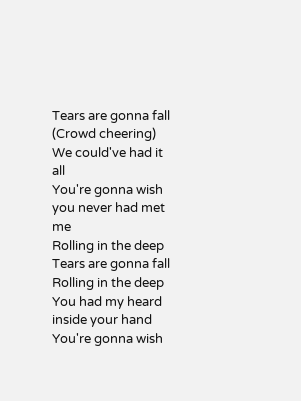Tears are gonna fall
(Crowd cheering)
We could've had it all
You're gonna wish
you never had met me
Rolling in the deep
Tears are gonna fall
Rolling in the deep
You had my heard
inside your hand
You're gonna wish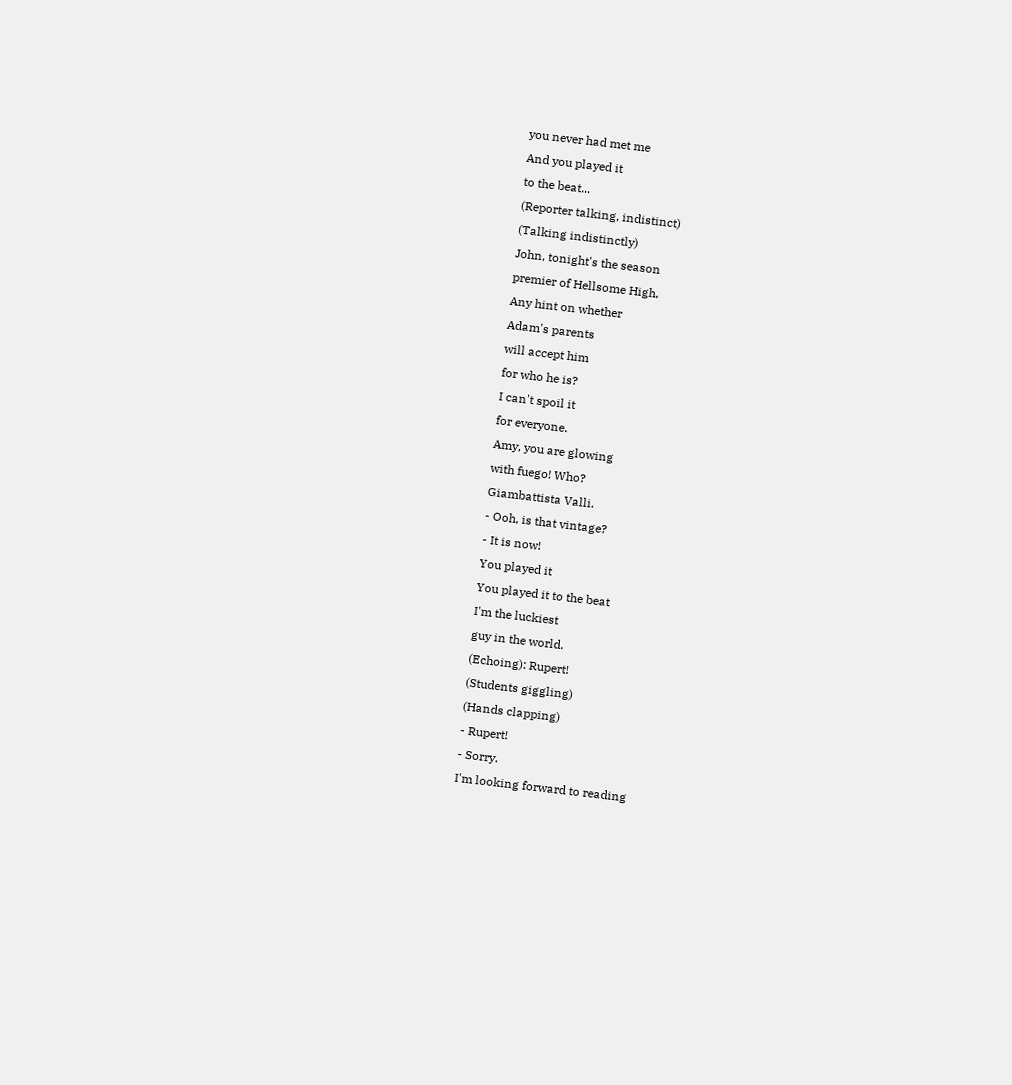you never had met me
And you played it
to the beat...
(Reporter talking, indistinct)
(Talking indistinctly)
John, tonight's the season
premier of Hellsome High,
Any hint on whether
Adam's parents
will accept him
for who he is?
I can't spoil it
for everyone.
Amy, you are glowing
with fuego! Who?
Giambattista Valli.
- Ooh, is that vintage?
- It is now!
You played it
You played it to the beat
I'm the luckiest
guy in the world.
(Echoing): Rupert!
(Students giggling)
(Hands clapping)
- Rupert!
- Sorry.
I'm looking forward to reading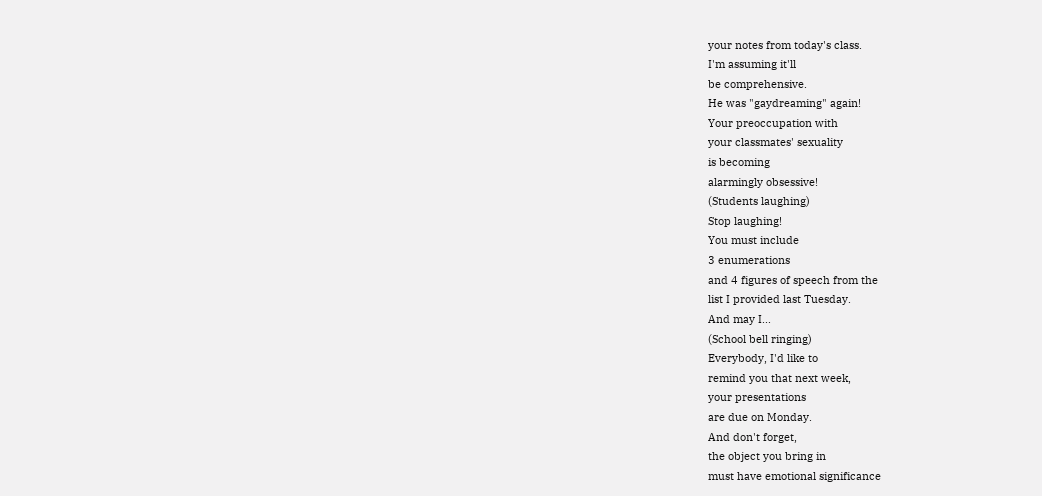your notes from today's class.
I'm assuming it'll
be comprehensive.
He was "gaydreaming" again!
Your preoccupation with
your classmates' sexuality
is becoming
alarmingly obsessive!
(Students laughing)
Stop laughing!
You must include
3 enumerations
and 4 figures of speech from the
list I provided last Tuesday.
And may I...
(School bell ringing)
Everybody, I'd like to
remind you that next week,
your presentations
are due on Monday.
And don't forget,
the object you bring in
must have emotional significance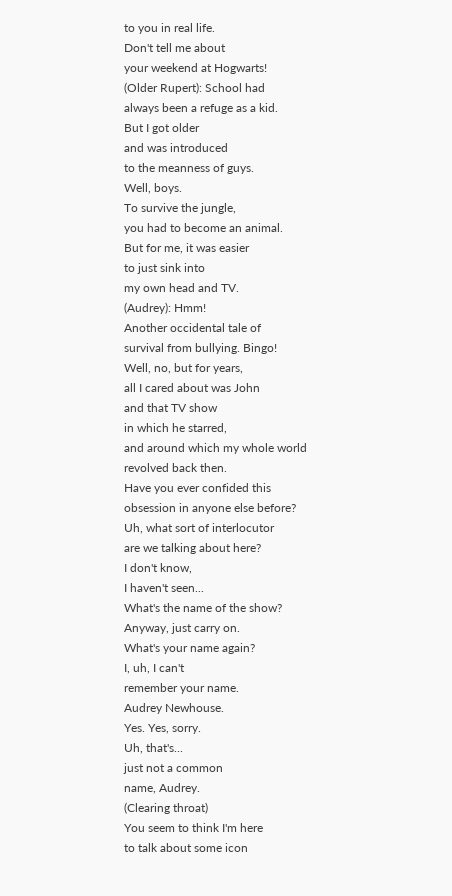to you in real life.
Don't tell me about
your weekend at Hogwarts!
(Older Rupert): School had
always been a refuge as a kid.
But I got older
and was introduced
to the meanness of guys.
Well, boys.
To survive the jungle,
you had to become an animal.
But for me, it was easier
to just sink into
my own head and TV.
(Audrey): Hmm!
Another occidental tale of
survival from bullying. Bingo!
Well, no, but for years,
all I cared about was John
and that TV show
in which he starred,
and around which my whole world
revolved back then.
Have you ever confided this
obsession in anyone else before?
Uh, what sort of interlocutor
are we talking about here?
I don't know,
I haven't seen...
What's the name of the show?
Anyway, just carry on.
What's your name again?
I, uh, I can't
remember your name.
Audrey Newhouse.
Yes. Yes, sorry.
Uh, that's...
just not a common
name, Audrey.
(Clearing throat)
You seem to think I'm here
to talk about some icon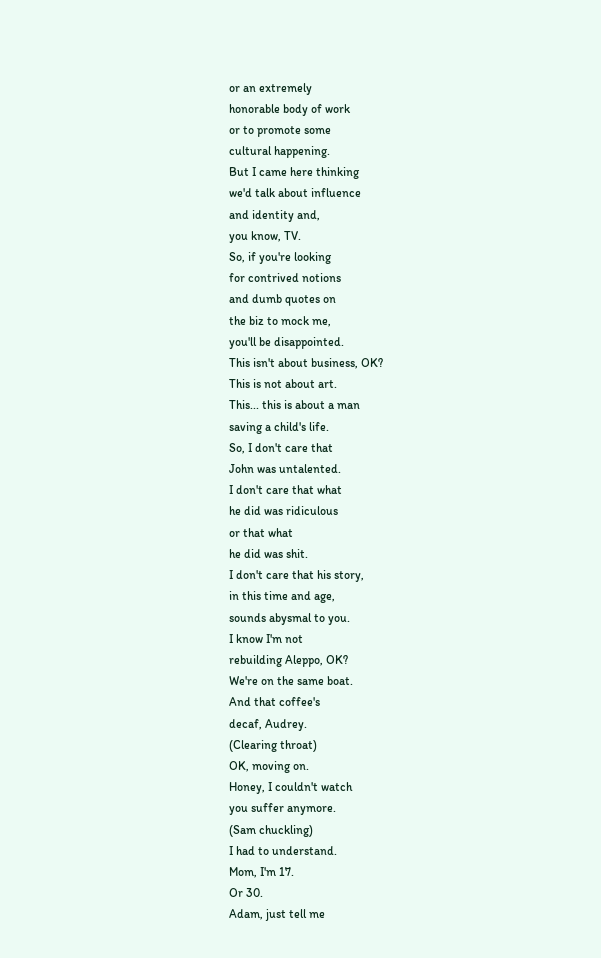or an extremely
honorable body of work
or to promote some
cultural happening.
But I came here thinking
we'd talk about influence
and identity and,
you know, TV.
So, if you're looking
for contrived notions
and dumb quotes on
the biz to mock me,
you'll be disappointed.
This isn't about business, OK?
This is not about art.
This... this is about a man
saving a child's life.
So, I don't care that
John was untalented.
I don't care that what
he did was ridiculous
or that what
he did was shit.
I don't care that his story,
in this time and age,
sounds abysmal to you.
I know I'm not
rebuilding Aleppo, OK?
We're on the same boat.
And that coffee's
decaf, Audrey.
(Clearing throat)
OK, moving on.
Honey, I couldn't watch
you suffer anymore.
(Sam chuckling)
I had to understand.
Mom, I'm 17.
Or 30.
Adam, just tell me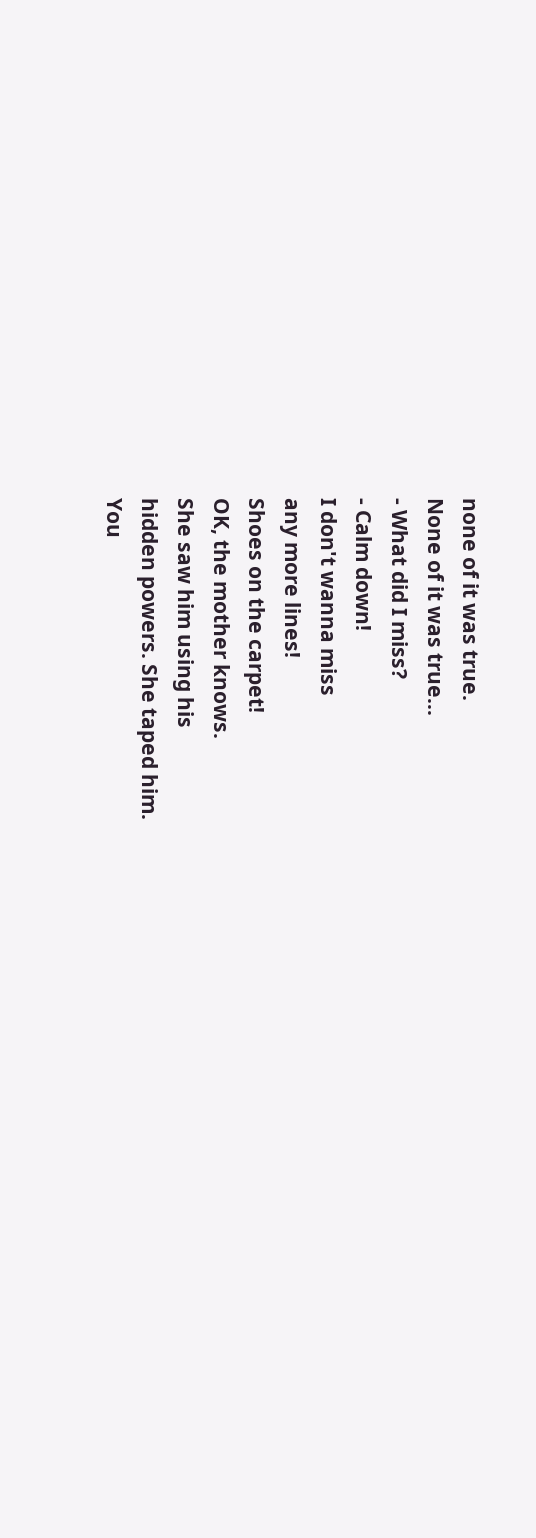none of it was true.
None of it was true...
- What did I miss?
- Calm down!
I don't wanna miss
any more lines!
Shoes on the carpet!
OK, the mother knows.
She saw him using his
hidden powers. She taped him.
You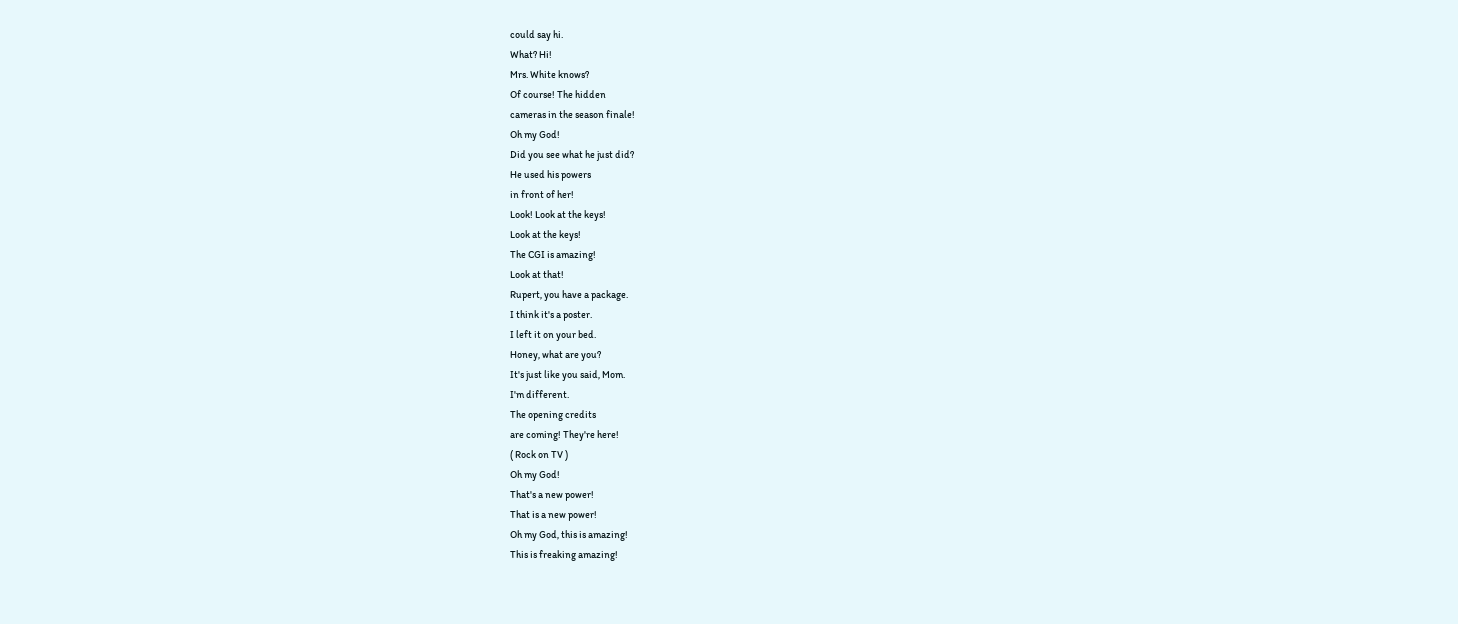could say hi.
What? Hi!
Mrs. White knows?
Of course! The hidden
cameras in the season finale!
Oh my God!
Did you see what he just did?
He used his powers
in front of her!
Look! Look at the keys!
Look at the keys!
The CGI is amazing!
Look at that!
Rupert, you have a package.
I think it's a poster.
I left it on your bed.
Honey, what are you?
It's just like you said, Mom.
I'm different.
The opening credits
are coming! They're here!
( Rock on TV )
Oh my God!
That's a new power!
That is a new power!
Oh my God, this is amazing!
This is freaking amazing!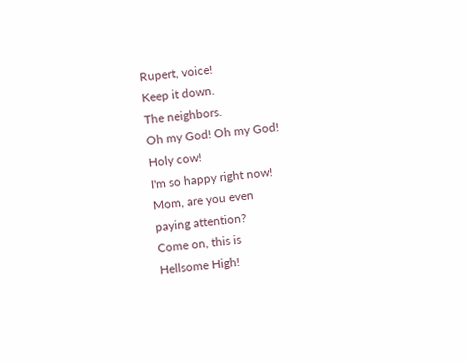Rupert, voice!
Keep it down.
The neighbors.
Oh my God! Oh my God!
Holy cow!
I'm so happy right now!
Mom, are you even
paying attention?
Come on, this is
Hellsome High!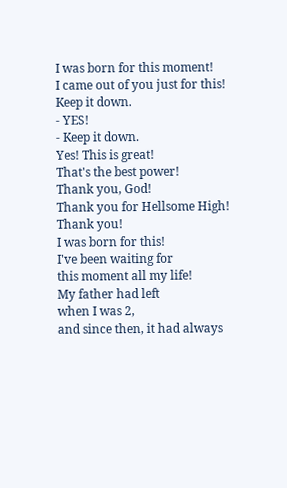I was born for this moment!
I came out of you just for this!
Keep it down.
- YES!
- Keep it down.
Yes! This is great!
That's the best power!
Thank you, God!
Thank you for Hellsome High!
Thank you!
I was born for this!
I've been waiting for
this moment all my life!
My father had left
when I was 2,
and since then, it had always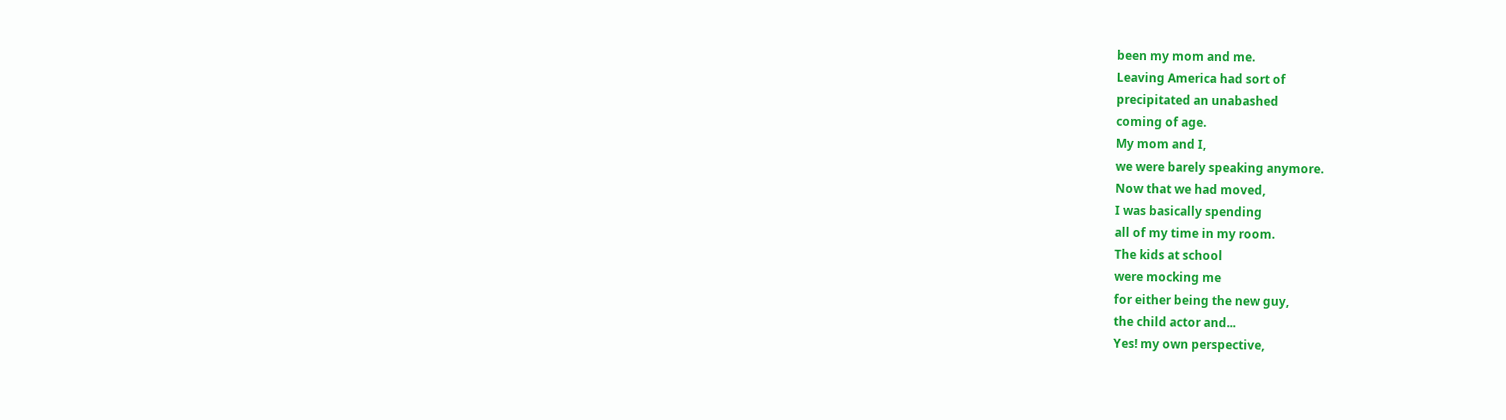been my mom and me.
Leaving America had sort of
precipitated an unabashed
coming of age.
My mom and I,
we were barely speaking anymore.
Now that we had moved,
I was basically spending
all of my time in my room.
The kids at school
were mocking me
for either being the new guy,
the child actor and...
Yes! my own perspective,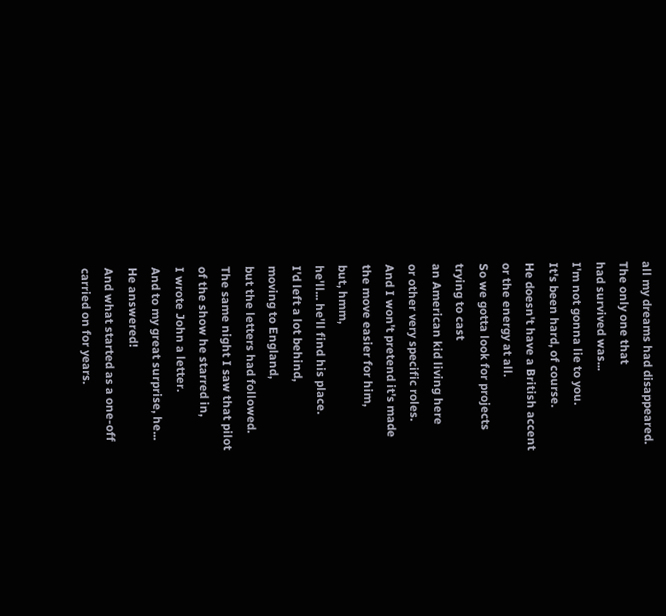all my dreams had disappeared.
The only one that
had survived was...
I'm not gonna lie to you.
It's been hard, of course.
He doesn't have a British accent
or the energy at all.
So we gotta look for projects
trying to cast
an American kid living here
or other very specific roles.
And I won't pretend it's made
the move easier for him,
but, hmm,
he'll... he'll find his place.
I'd left a lot behind,
moving to England,
but the letters had followed.
The same night I saw that pilot
of the show he starred in,
I wrote John a letter.
And to my great surprise, he...
He answered!
And what started as a one-off
carried on for years.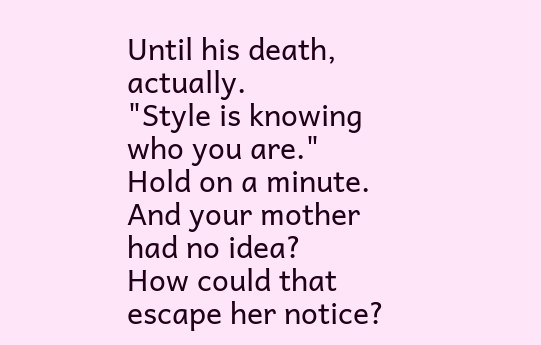Until his death, actually.
"Style is knowing who you are."
Hold on a minute.
And your mother had no idea?
How could that
escape her notice?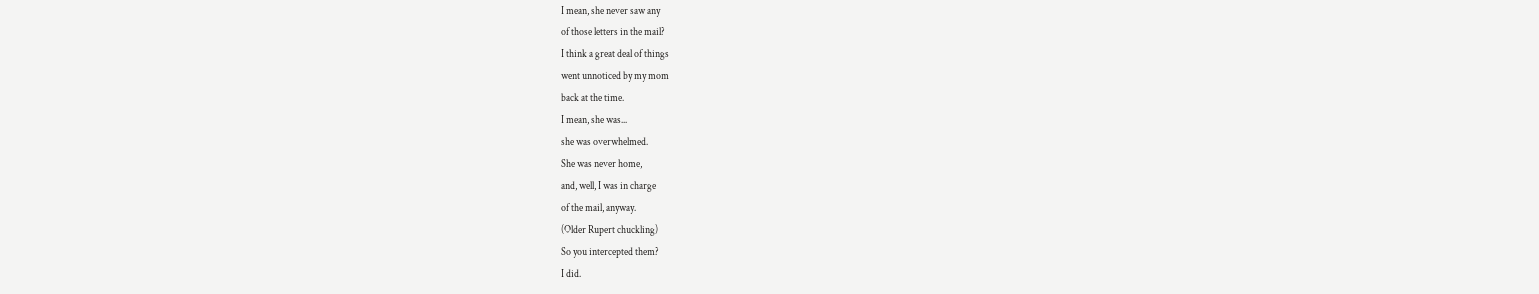I mean, she never saw any
of those letters in the mail?
I think a great deal of things
went unnoticed by my mom
back at the time.
I mean, she was...
she was overwhelmed.
She was never home,
and, well, I was in charge
of the mail, anyway.
(Older Rupert chuckling)
So you intercepted them?
I did.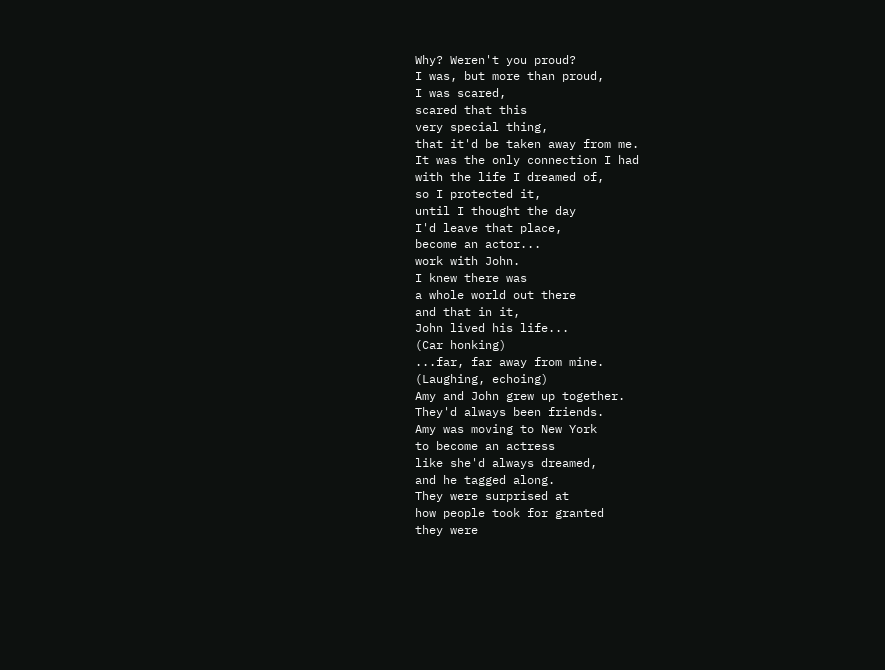Why? Weren't you proud?
I was, but more than proud,
I was scared,
scared that this
very special thing,
that it'd be taken away from me.
It was the only connection I had
with the life I dreamed of,
so I protected it,
until I thought the day
I'd leave that place,
become an actor...
work with John.
I knew there was
a whole world out there
and that in it,
John lived his life...
(Car honking)
...far, far away from mine.
(Laughing, echoing)
Amy and John grew up together.
They'd always been friends.
Amy was moving to New York
to become an actress
like she'd always dreamed,
and he tagged along.
They were surprised at
how people took for granted
they were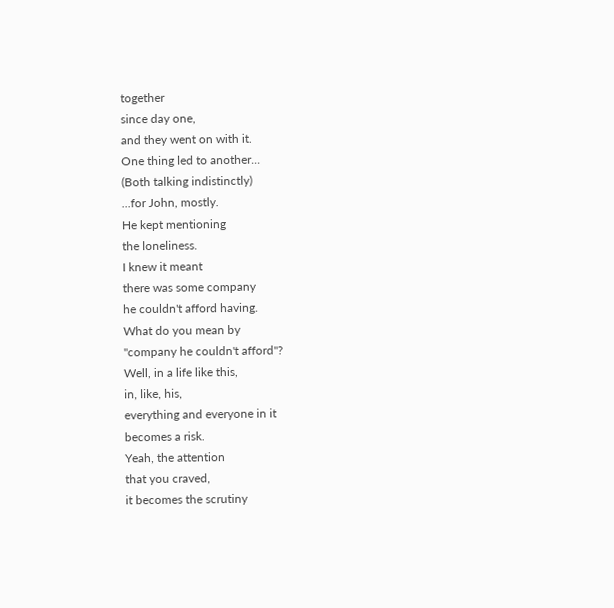together
since day one,
and they went on with it.
One thing led to another...
(Both talking indistinctly)
...for John, mostly.
He kept mentioning
the loneliness.
I knew it meant
there was some company
he couldn't afford having.
What do you mean by
"company he couldn't afford"?
Well, in a life like this,
in, like, his,
everything and everyone in it
becomes a risk.
Yeah, the attention
that you craved,
it becomes the scrutiny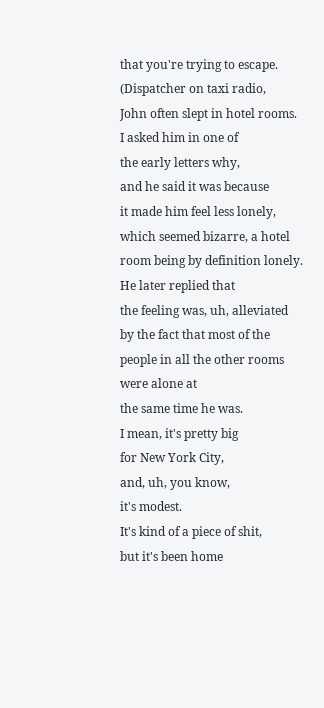that you're trying to escape.
(Dispatcher on taxi radio,
John often slept in hotel rooms.
I asked him in one of
the early letters why,
and he said it was because
it made him feel less lonely,
which seemed bizarre, a hotel
room being by definition lonely.
He later replied that
the feeling was, uh, alleviated
by the fact that most of the
people in all the other rooms
were alone at
the same time he was.
I mean, it's pretty big
for New York City,
and, uh, you know,
it's modest.
It's kind of a piece of shit,
but it's been home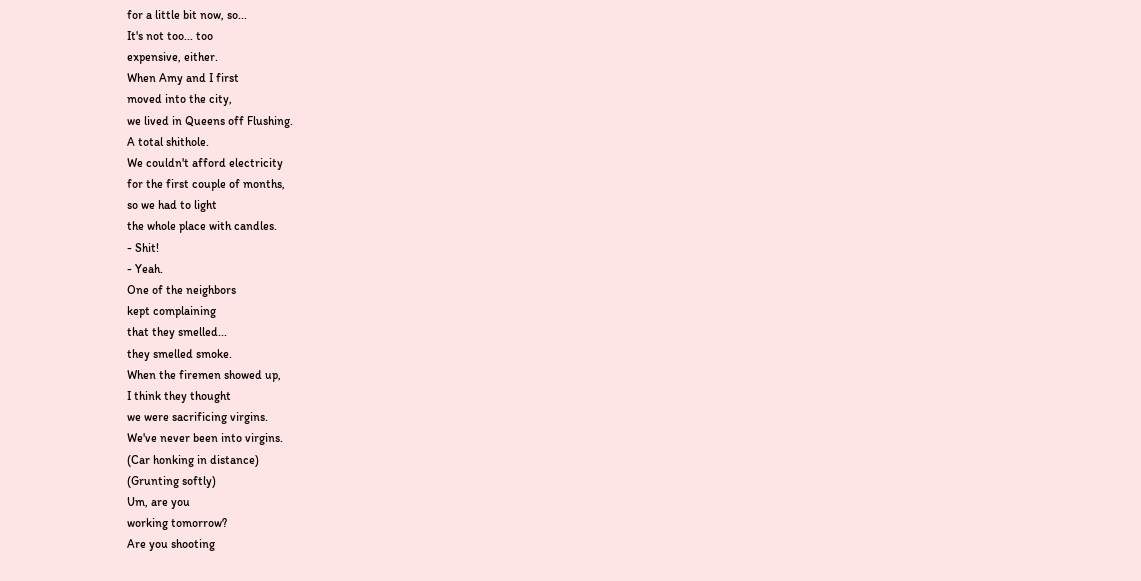for a little bit now, so...
It's not too... too
expensive, either.
When Amy and I first
moved into the city,
we lived in Queens off Flushing.
A total shithole.
We couldn't afford electricity
for the first couple of months,
so we had to light
the whole place with candles.
- Shit!
- Yeah.
One of the neighbors
kept complaining
that they smelled...
they smelled smoke.
When the firemen showed up,
I think they thought
we were sacrificing virgins.
We've never been into virgins.
(Car honking in distance)
(Grunting softly)
Um, are you
working tomorrow?
Are you shooting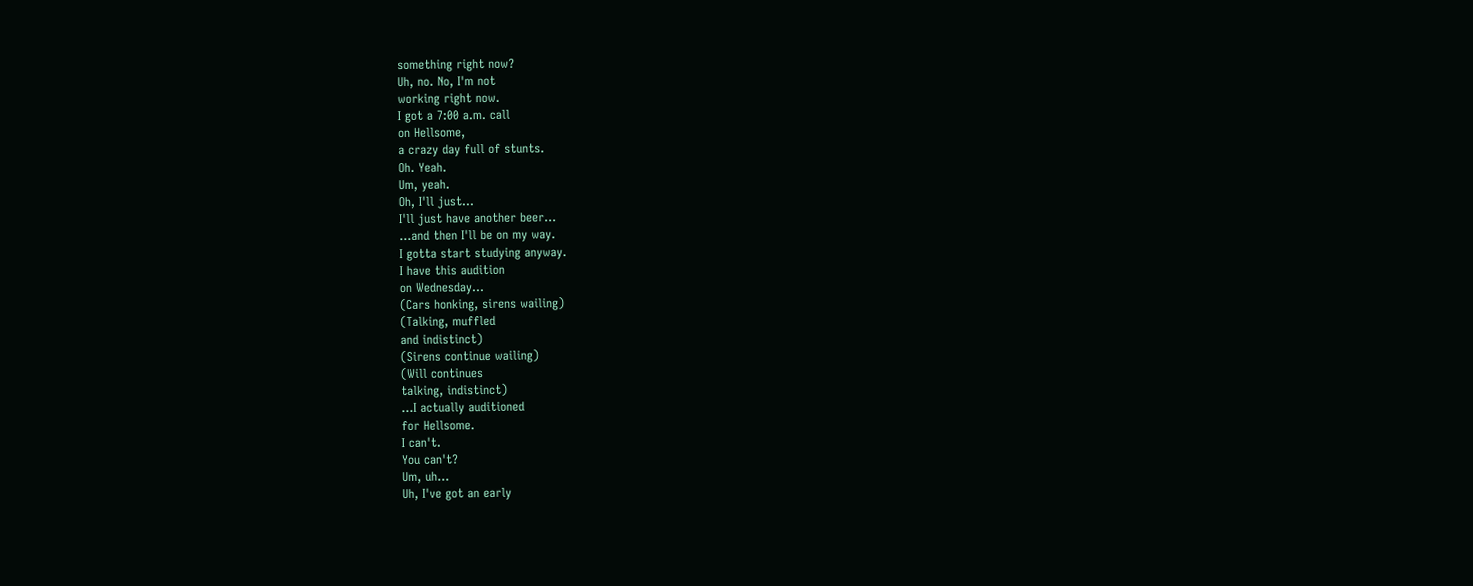something right now?
Uh, no. No, I'm not
working right now.
I got a 7:00 a.m. call
on Hellsome,
a crazy day full of stunts.
Oh. Yeah.
Um, yeah.
Oh, I'll just...
I'll just have another beer...
...and then I'll be on my way.
I gotta start studying anyway.
I have this audition
on Wednesday...
(Cars honking, sirens wailing)
(Talking, muffled
and indistinct)
(Sirens continue wailing)
(Will continues
talking, indistinct)
...I actually auditioned
for Hellsome.
I can't.
You can't?
Um, uh...
Uh, I've got an early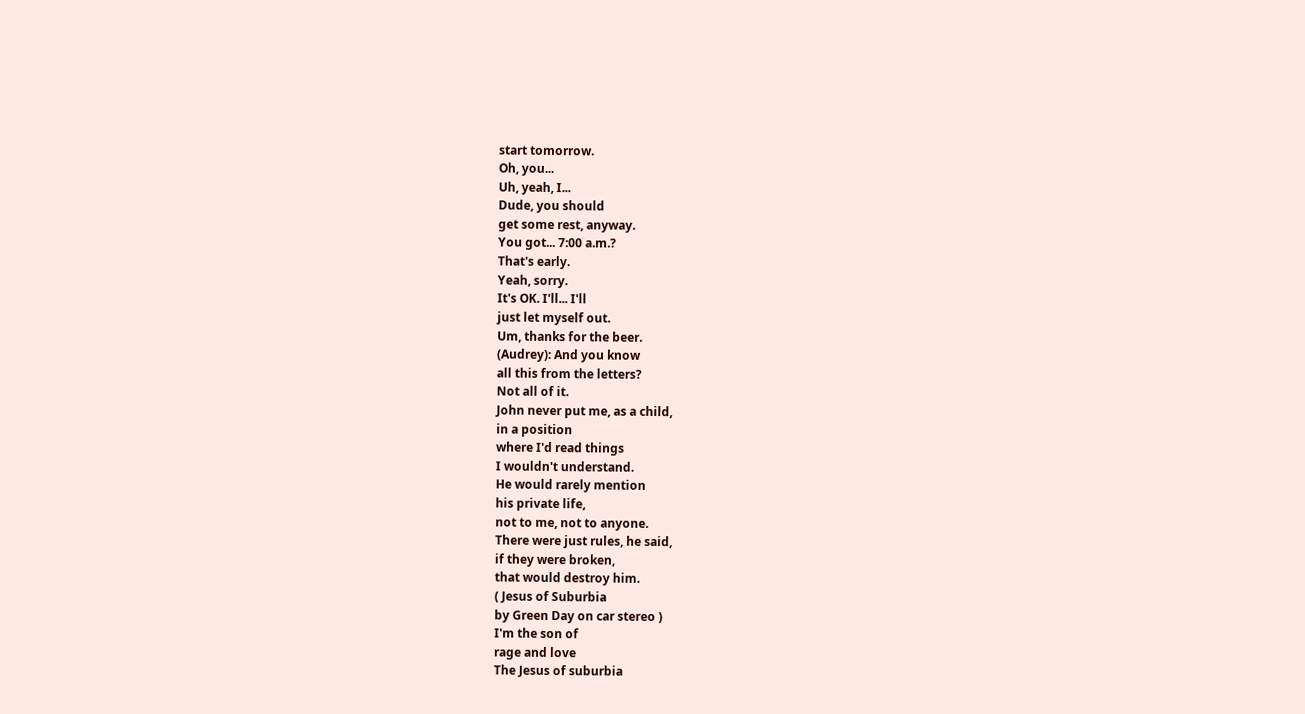start tomorrow.
Oh, you...
Uh, yeah, I...
Dude, you should
get some rest, anyway.
You got... 7:00 a.m.?
That's early.
Yeah, sorry.
It's OK. I'll... I'll
just let myself out.
Um, thanks for the beer.
(Audrey): And you know
all this from the letters?
Not all of it.
John never put me, as a child,
in a position
where I'd read things
I wouldn't understand.
He would rarely mention
his private life,
not to me, not to anyone.
There were just rules, he said,
if they were broken,
that would destroy him.
( Jesus of Suburbia
by Green Day on car stereo )
I'm the son of
rage and love
The Jesus of suburbia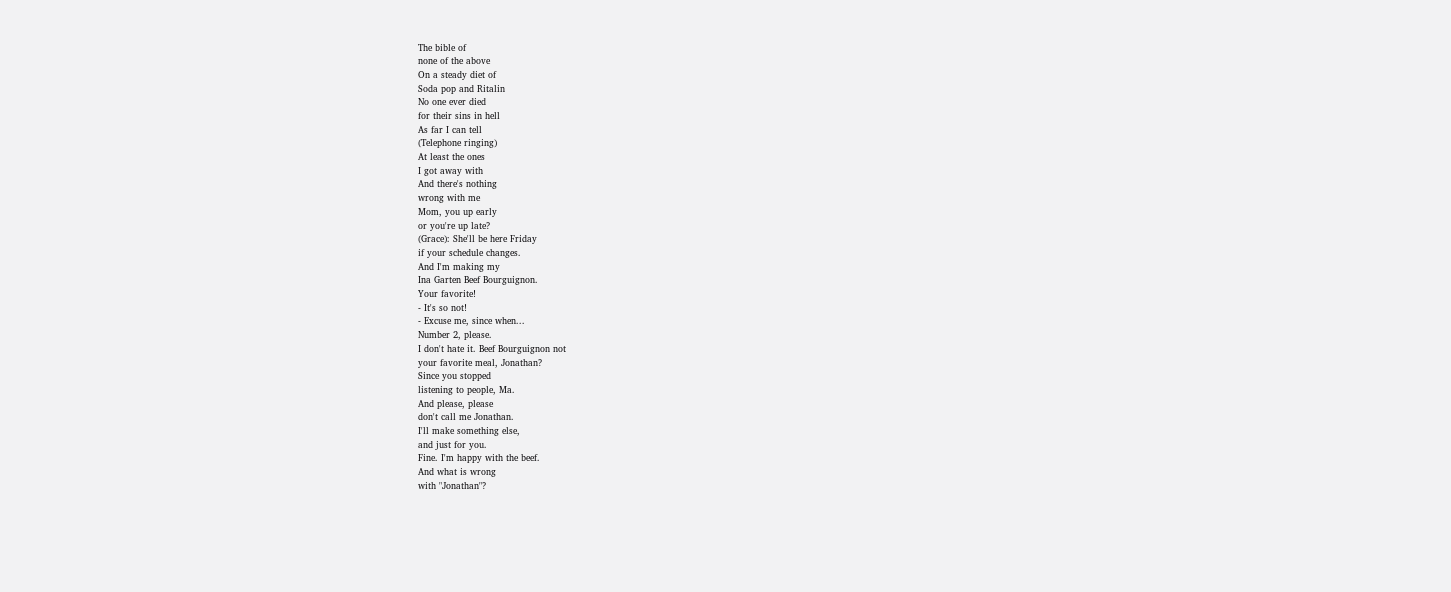The bible of
none of the above
On a steady diet of
Soda pop and Ritalin
No one ever died
for their sins in hell
As far I can tell
(Telephone ringing)
At least the ones
I got away with
And there's nothing
wrong with me
Mom, you up early
or you're up late?
(Grace): She'll be here Friday
if your schedule changes.
And I'm making my
Ina Garten Beef Bourguignon.
Your favorite!
- It's so not!
- Excuse me, since when...
Number 2, please.
I don't hate it. Beef Bourguignon not
your favorite meal, Jonathan?
Since you stopped
listening to people, Ma.
And please, please
don't call me Jonathan.
I'll make something else,
and just for you.
Fine. I'm happy with the beef.
And what is wrong
with "Jonathan"?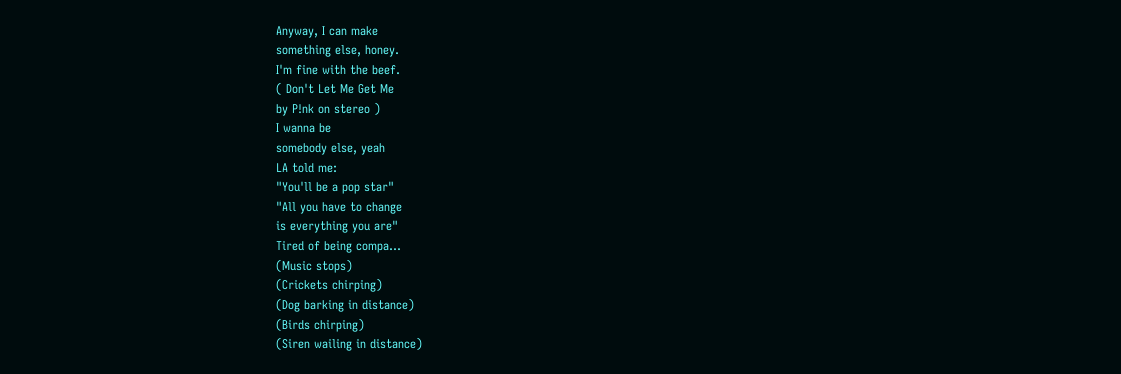Anyway, I can make
something else, honey.
I'm fine with the beef.
( Don't Let Me Get Me
by P!nk on stereo )
I wanna be
somebody else, yeah
LA told me:
"You'll be a pop star"
"All you have to change
is everything you are"
Tired of being compa...
(Music stops)
(Crickets chirping)
(Dog barking in distance)
(Birds chirping)
(Siren wailing in distance)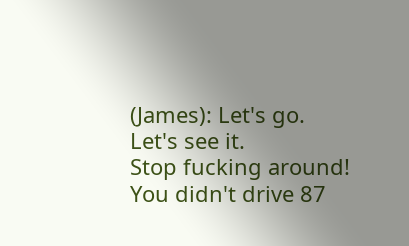(James): Let's go.
Let's see it.
Stop fucking around!
You didn't drive 87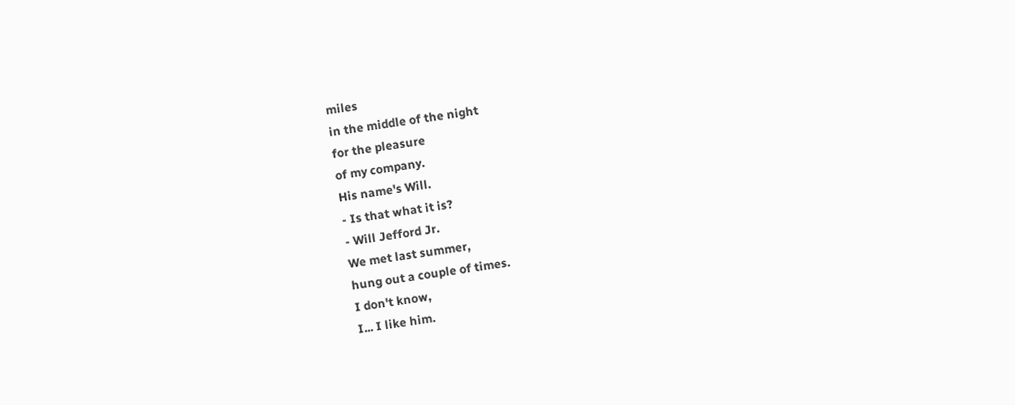miles
in the middle of the night
for the pleasure
of my company.
His name's Will.
- Is that what it is?
- Will Jefford Jr.
We met last summer,
hung out a couple of times.
I don't know,
I... I like him.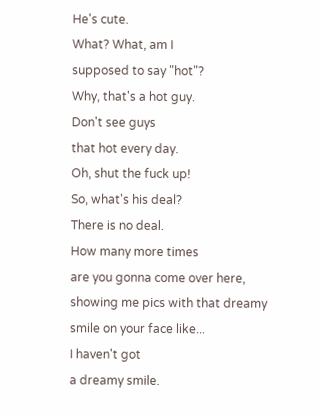He's cute.
What? What, am I
supposed to say "hot"?
Why, that's a hot guy.
Don't see guys
that hot every day.
Oh, shut the fuck up!
So, what's his deal?
There is no deal.
How many more times
are you gonna come over here,
showing me pics with that dreamy
smile on your face like...
I haven't got
a dreamy smile.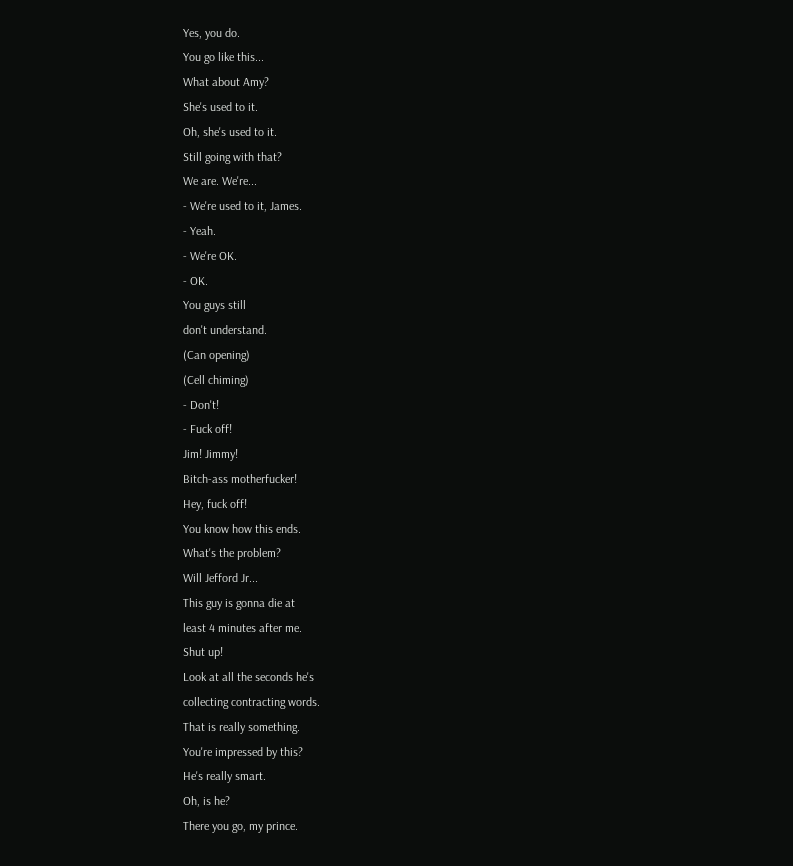Yes, you do.
You go like this...
What about Amy?
She's used to it.
Oh, she's used to it.
Still going with that?
We are. We're...
- We're used to it, James.
- Yeah.
- We're OK.
- OK.
You guys still
don't understand.
(Can opening)
(Cell chiming)
- Don't!
- Fuck off!
Jim! Jimmy!
Bitch-ass motherfucker!
Hey, fuck off!
You know how this ends.
What's the problem?
Will Jefford Jr...
This guy is gonna die at
least 4 minutes after me.
Shut up!
Look at all the seconds he's
collecting contracting words.
That is really something.
You're impressed by this?
He's really smart.
Oh, is he?
There you go, my prince.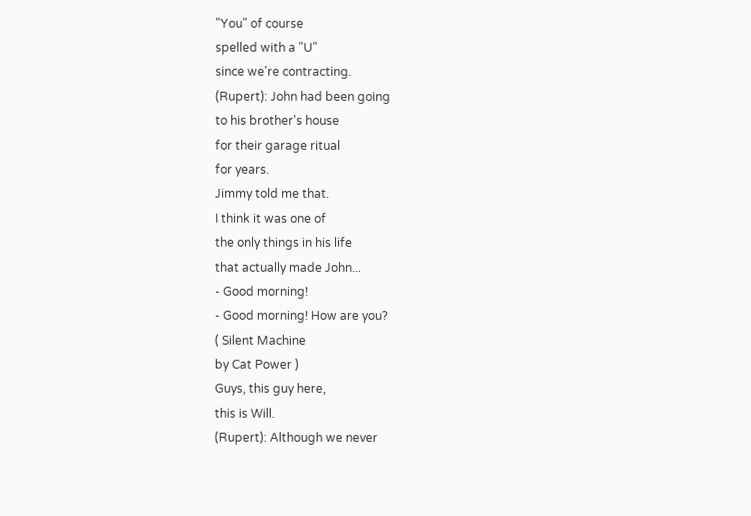"You" of course
spelled with a "U"
since we're contracting.
(Rupert): John had been going
to his brother's house
for their garage ritual
for years.
Jimmy told me that.
I think it was one of
the only things in his life
that actually made John...
- Good morning!
- Good morning! How are you?
( Silent Machine
by Cat Power )
Guys, this guy here,
this is Will.
(Rupert): Although we never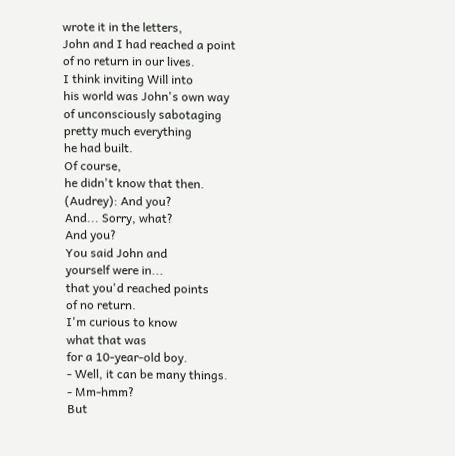wrote it in the letters,
John and I had reached a point
of no return in our lives.
I think inviting Will into
his world was John's own way
of unconsciously sabotaging
pretty much everything
he had built.
Of course,
he didn't know that then.
(Audrey): And you?
And... Sorry, what?
And you?
You said John and
yourself were in...
that you'd reached points
of no return.
I'm curious to know
what that was
for a 10-year-old boy.
- Well, it can be many things.
- Mm-hmm?
But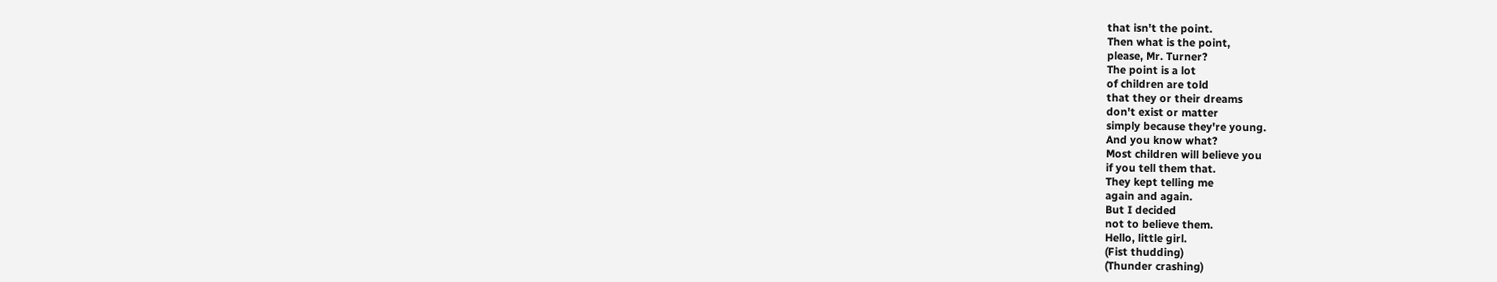that isn't the point.
Then what is the point,
please, Mr. Turner?
The point is a lot
of children are told
that they or their dreams
don't exist or matter
simply because they're young.
And you know what?
Most children will believe you
if you tell them that.
They kept telling me
again and again.
But I decided
not to believe them.
Hello, little girl.
(Fist thudding)
(Thunder crashing)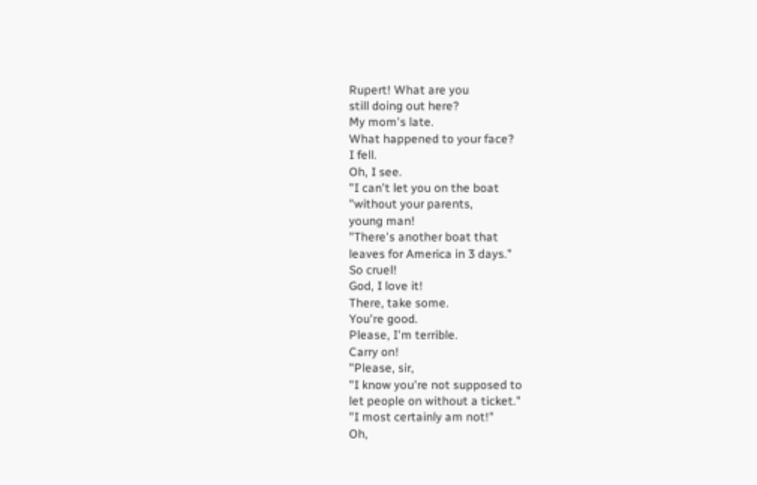Rupert! What are you
still doing out here?
My mom's late.
What happened to your face?
I fell.
Oh, I see.
"I can't let you on the boat
"without your parents,
young man!
"There's another boat that
leaves for America in 3 days."
So cruel!
God, I love it!
There, take some.
You're good.
Please, I'm terrible.
Carry on!
"Please, sir,
"I know you're not supposed to
let people on without a ticket."
"I most certainly am not!"
Oh,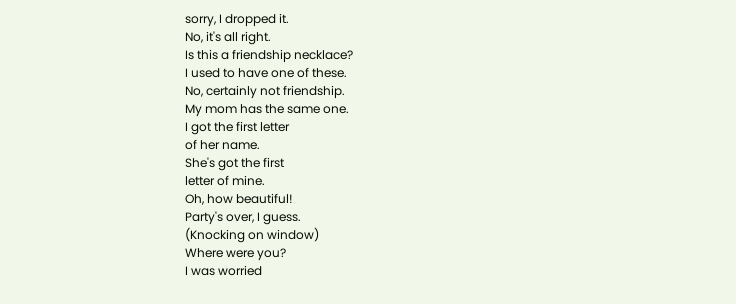sorry, I dropped it.
No, it's all right.
Is this a friendship necklace?
I used to have one of these.
No, certainly not friendship.
My mom has the same one.
I got the first letter
of her name.
She's got the first
letter of mine.
Oh, how beautiful!
Party's over, I guess.
(Knocking on window)
Where were you?
I was worried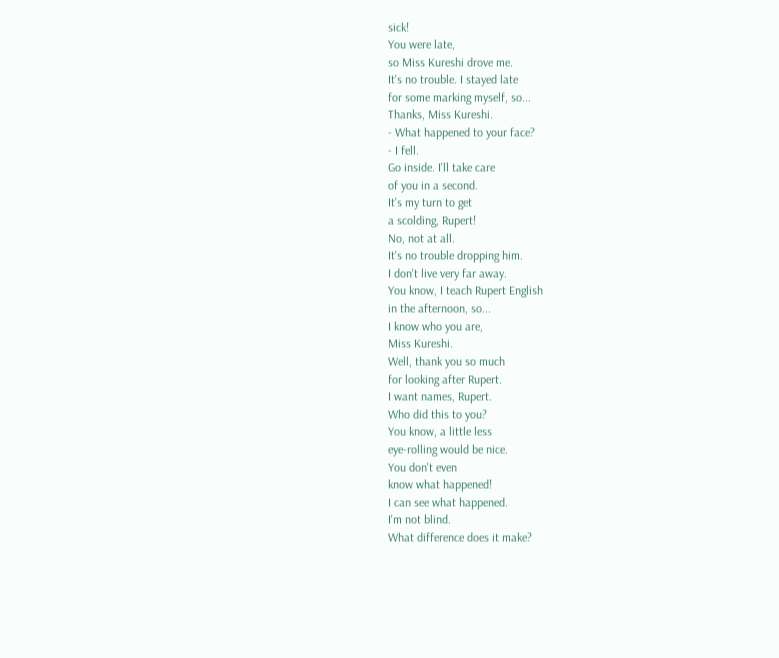sick!
You were late,
so Miss Kureshi drove me.
It's no trouble. I stayed late
for some marking myself, so...
Thanks, Miss Kureshi.
- What happened to your face?
- I fell.
Go inside. I'll take care
of you in a second.
It's my turn to get
a scolding, Rupert!
No, not at all.
It's no trouble dropping him.
I don't live very far away.
You know, I teach Rupert English
in the afternoon, so...
I know who you are,
Miss Kureshi.
Well, thank you so much
for looking after Rupert.
I want names, Rupert.
Who did this to you?
You know, a little less
eye-rolling would be nice.
You don't even
know what happened!
I can see what happened.
I'm not blind.
What difference does it make?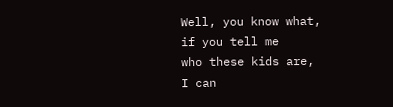Well, you know what,
if you tell me
who these kids are,
I can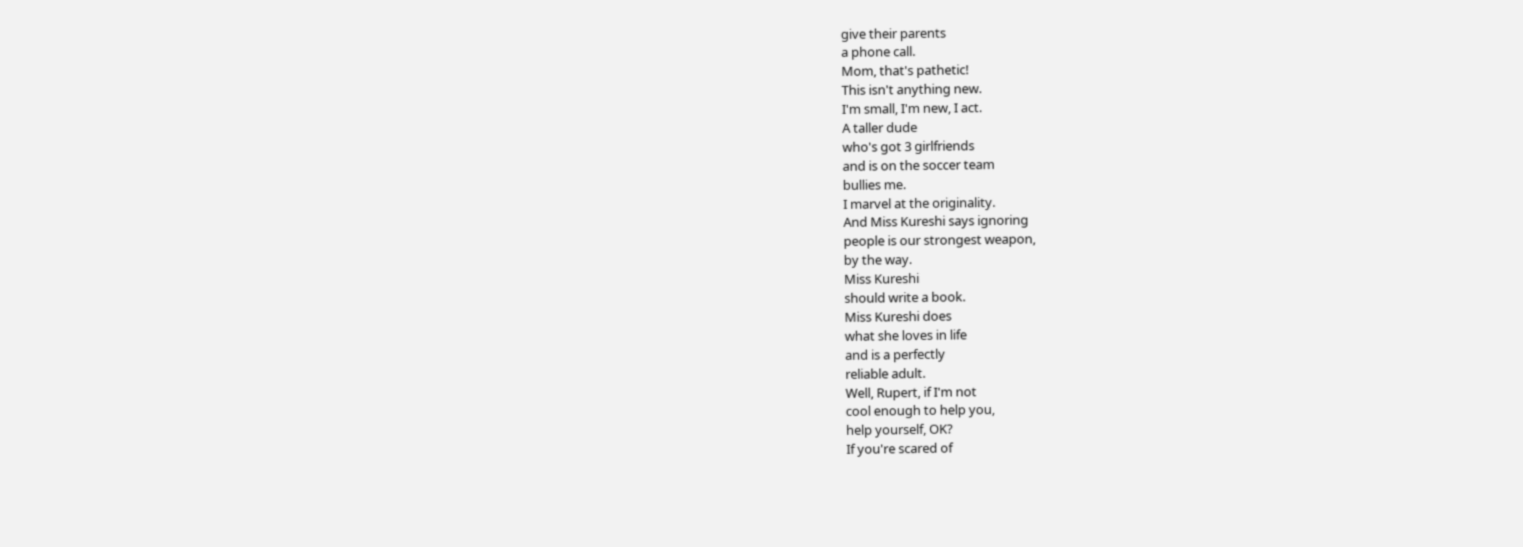give their parents
a phone call.
Mom, that's pathetic!
This isn't anything new.
I'm small, I'm new, I act.
A taller dude
who's got 3 girlfriends
and is on the soccer team
bullies me.
I marvel at the originality.
And Miss Kureshi says ignoring
people is our strongest weapon,
by the way.
Miss Kureshi
should write a book.
Miss Kureshi does
what she loves in life
and is a perfectly
reliable adult.
Well, Rupert, if I'm not
cool enough to help you,
help yourself, OK?
If you're scared of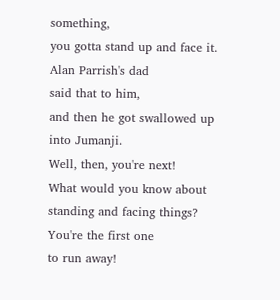something,
you gotta stand up and face it.
Alan Parrish's dad
said that to him,
and then he got swallowed up
into Jumanji.
Well, then, you're next!
What would you know about
standing and facing things?
You're the first one
to run away!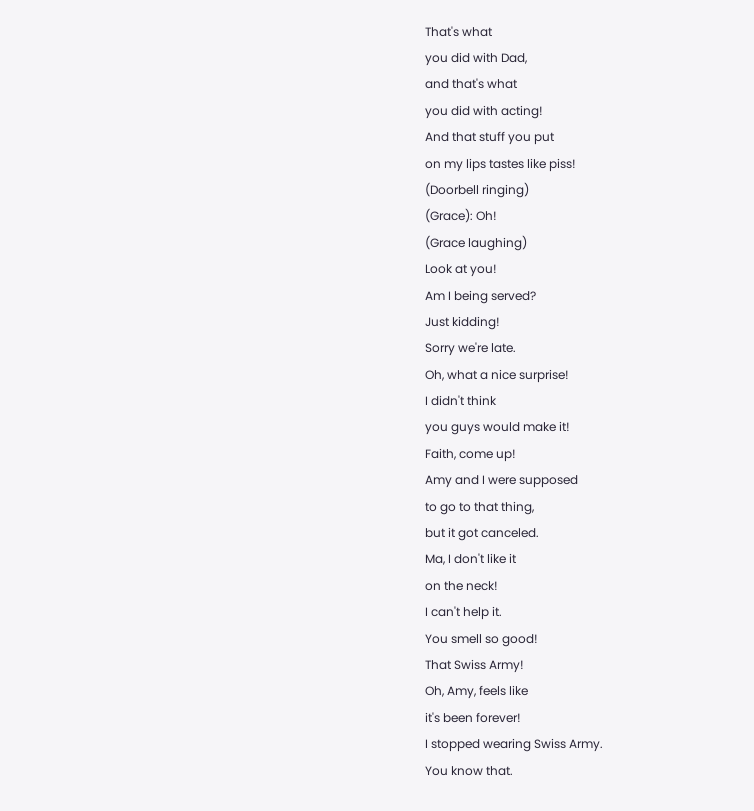That's what
you did with Dad,
and that's what
you did with acting!
And that stuff you put
on my lips tastes like piss!
(Doorbell ringing)
(Grace): Oh!
(Grace laughing)
Look at you!
Am I being served?
Just kidding!
Sorry we're late.
Oh, what a nice surprise!
I didn't think
you guys would make it!
Faith, come up!
Amy and I were supposed
to go to that thing,
but it got canceled.
Ma, I don't like it
on the neck!
I can't help it.
You smell so good!
That Swiss Army!
Oh, Amy, feels like
it's been forever!
I stopped wearing Swiss Army.
You know that.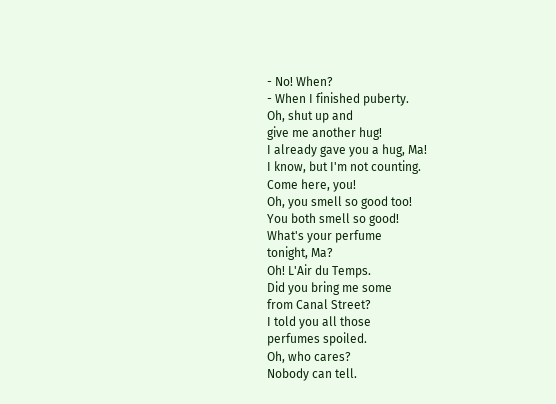- No! When?
- When I finished puberty.
Oh, shut up and
give me another hug!
I already gave you a hug, Ma!
I know, but I'm not counting.
Come here, you!
Oh, you smell so good too!
You both smell so good!
What's your perfume
tonight, Ma?
Oh! L'Air du Temps.
Did you bring me some
from Canal Street?
I told you all those
perfumes spoiled.
Oh, who cares?
Nobody can tell.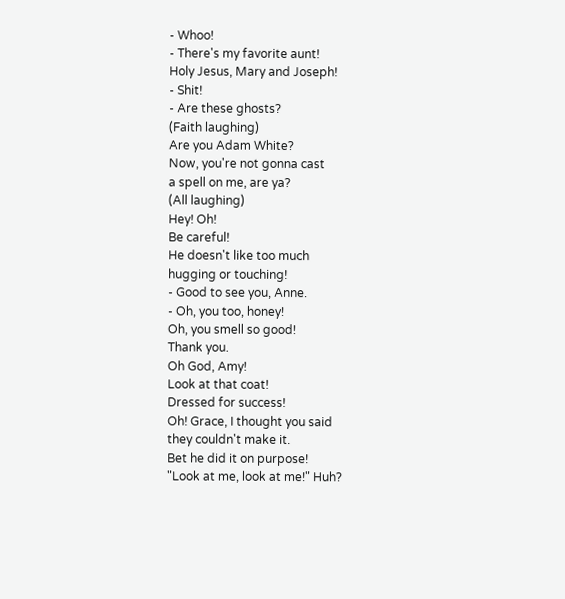- Whoo!
- There's my favorite aunt!
Holy Jesus, Mary and Joseph!
- Shit!
- Are these ghosts?
(Faith laughing)
Are you Adam White?
Now, you're not gonna cast
a spell on me, are ya?
(All laughing)
Hey! Oh!
Be careful!
He doesn't like too much
hugging or touching!
- Good to see you, Anne.
- Oh, you too, honey!
Oh, you smell so good!
Thank you.
Oh God, Amy!
Look at that coat!
Dressed for success!
Oh! Grace, I thought you said
they couldn't make it.
Bet he did it on purpose!
"Look at me, look at me!" Huh?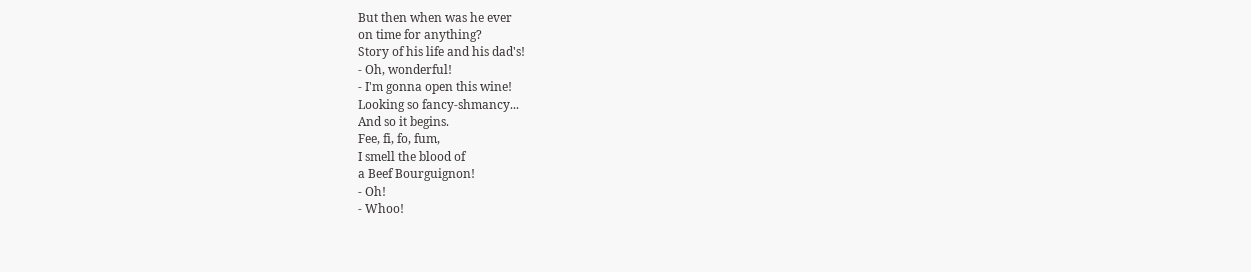But then when was he ever
on time for anything?
Story of his life and his dad's!
- Oh, wonderful!
- I'm gonna open this wine!
Looking so fancy-shmancy...
And so it begins.
Fee, fi, fo, fum,
I smell the blood of
a Beef Bourguignon!
- Oh!
- Whoo!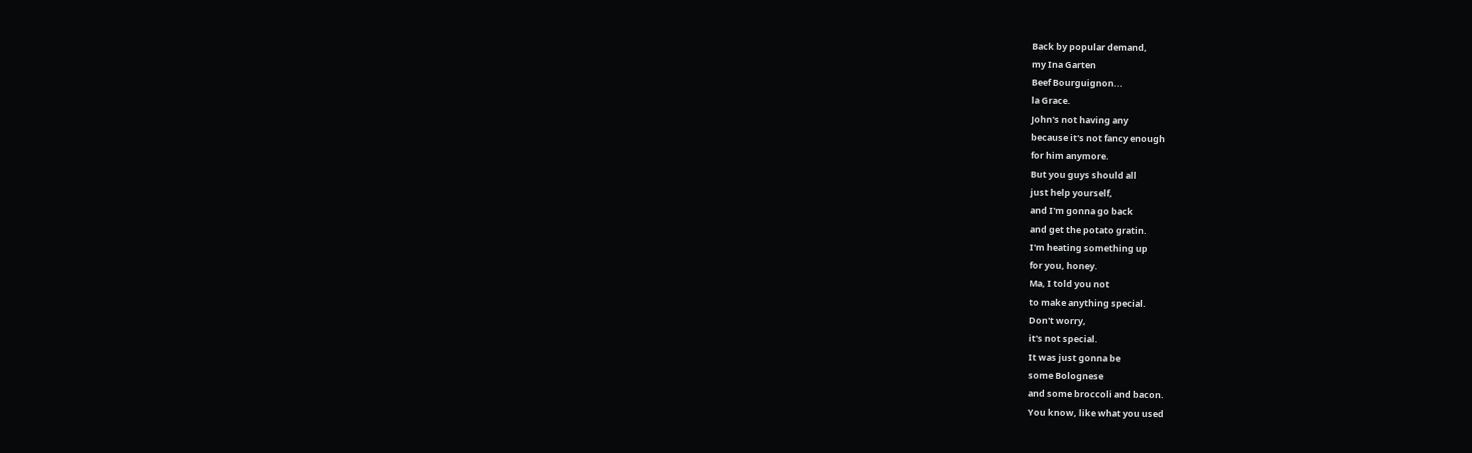Back by popular demand,
my Ina Garten
Beef Bourguignon...
la Grace.
John's not having any
because it's not fancy enough
for him anymore.
But you guys should all
just help yourself,
and I'm gonna go back
and get the potato gratin.
I'm heating something up
for you, honey.
Ma, I told you not
to make anything special.
Don't worry,
it's not special.
It was just gonna be
some Bolognese
and some broccoli and bacon.
You know, like what you used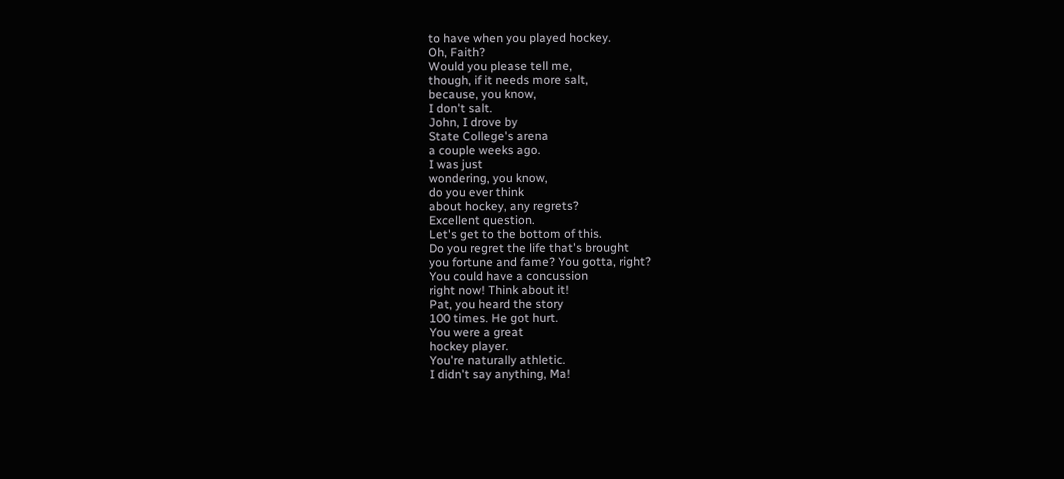to have when you played hockey.
Oh, Faith?
Would you please tell me,
though, if it needs more salt,
because, you know,
I don't salt.
John, I drove by
State College's arena
a couple weeks ago.
I was just
wondering, you know,
do you ever think
about hockey, any regrets?
Excellent question.
Let's get to the bottom of this.
Do you regret the life that's brought
you fortune and fame? You gotta, right?
You could have a concussion
right now! Think about it!
Pat, you heard the story
100 times. He got hurt.
You were a great
hockey player.
You're naturally athletic.
I didn't say anything, Ma!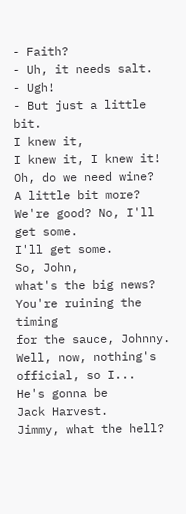- Faith?
- Uh, it needs salt.
- Ugh!
- But just a little bit.
I knew it,
I knew it, I knew it!
Oh, do we need wine?
A little bit more?
We're good? No, I'll get some.
I'll get some.
So, John,
what's the big news?
You're ruining the timing
for the sauce, Johnny.
Well, now, nothing's
official, so I...
He's gonna be
Jack Harvest.
Jimmy, what the hell?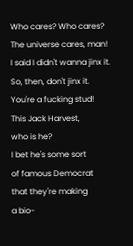Who cares? Who cares?
The universe cares, man!
I said I didn't wanna jinx it.
So, then, don't jinx it.
You're a fucking stud!
This Jack Harvest,
who is he?
I bet he's some sort
of famous Democrat
that they're making
a bio-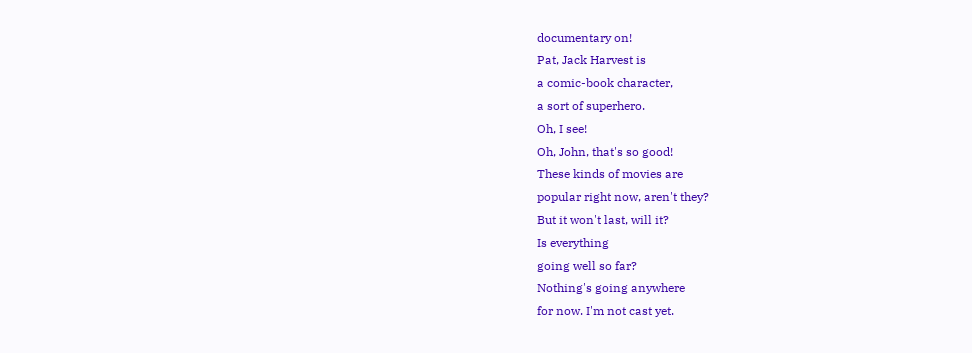documentary on!
Pat, Jack Harvest is
a comic-book character,
a sort of superhero.
Oh, I see!
Oh, John, that's so good!
These kinds of movies are
popular right now, aren't they?
But it won't last, will it?
Is everything
going well so far?
Nothing's going anywhere
for now. I'm not cast yet.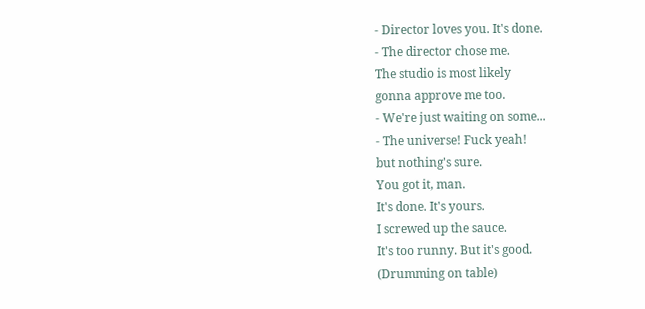- Director loves you. It's done.
- The director chose me.
The studio is most likely
gonna approve me too.
- We're just waiting on some...
- The universe! Fuck yeah!
but nothing's sure.
You got it, man.
It's done. It's yours.
I screwed up the sauce.
It's too runny. But it's good.
(Drumming on table)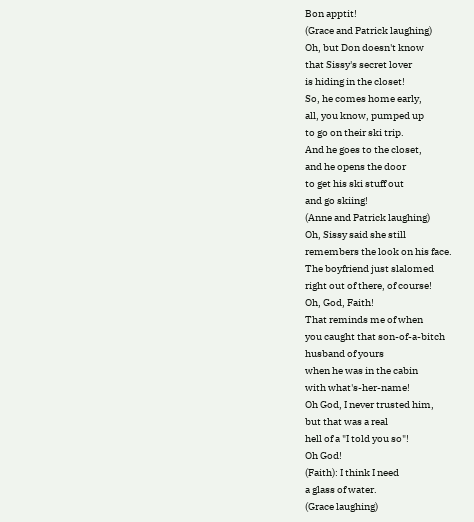Bon apptit!
(Grace and Patrick laughing)
Oh, but Don doesn't know
that Sissy's secret lover
is hiding in the closet!
So, he comes home early,
all, you know, pumped up
to go on their ski trip.
And he goes to the closet,
and he opens the door
to get his ski stuff out
and go skiing!
(Anne and Patrick laughing)
Oh, Sissy said she still
remembers the look on his face.
The boyfriend just slalomed
right out of there, of course!
Oh, God, Faith!
That reminds me of when
you caught that son-of-a-bitch
husband of yours
when he was in the cabin
with what's-her-name!
Oh God, I never trusted him,
but that was a real
hell of a "I told you so"!
Oh God!
(Faith): I think I need
a glass of water.
(Grace laughing)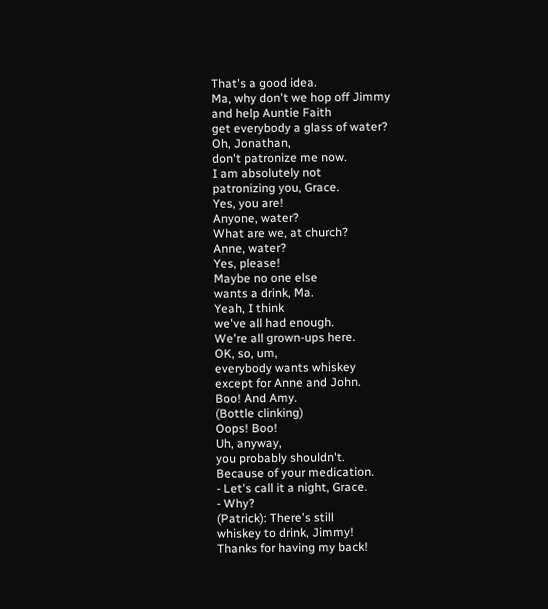That's a good idea.
Ma, why don't we hop off Jimmy
and help Auntie Faith
get everybody a glass of water?
Oh, Jonathan,
don't patronize me now.
I am absolutely not
patronizing you, Grace.
Yes, you are!
Anyone, water?
What are we, at church?
Anne, water?
Yes, please!
Maybe no one else
wants a drink, Ma.
Yeah, I think
we've all had enough.
We're all grown-ups here.
OK, so, um,
everybody wants whiskey
except for Anne and John.
Boo! And Amy.
(Bottle clinking)
Oops! Boo!
Uh, anyway,
you probably shouldn't.
Because of your medication.
- Let's call it a night, Grace.
- Why?
(Patrick): There's still
whiskey to drink, Jimmy!
Thanks for having my back!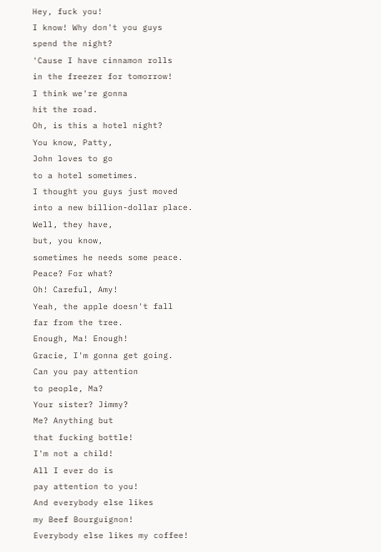Hey, fuck you!
I know! Why don't you guys
spend the night?
'Cause I have cinnamon rolls
in the freezer for tomorrow!
I think we're gonna
hit the road.
Oh, is this a hotel night?
You know, Patty,
John loves to go
to a hotel sometimes.
I thought you guys just moved
into a new billion-dollar place.
Well, they have,
but, you know,
sometimes he needs some peace.
Peace? For what?
Oh! Careful, Amy!
Yeah, the apple doesn't fall
far from the tree.
Enough, Ma! Enough!
Gracie, I'm gonna get going.
Can you pay attention
to people, Ma?
Your sister? Jimmy?
Me? Anything but
that fucking bottle!
I'm not a child!
All I ever do is
pay attention to you!
And everybody else likes
my Beef Bourguignon!
Everybody else likes my coffee!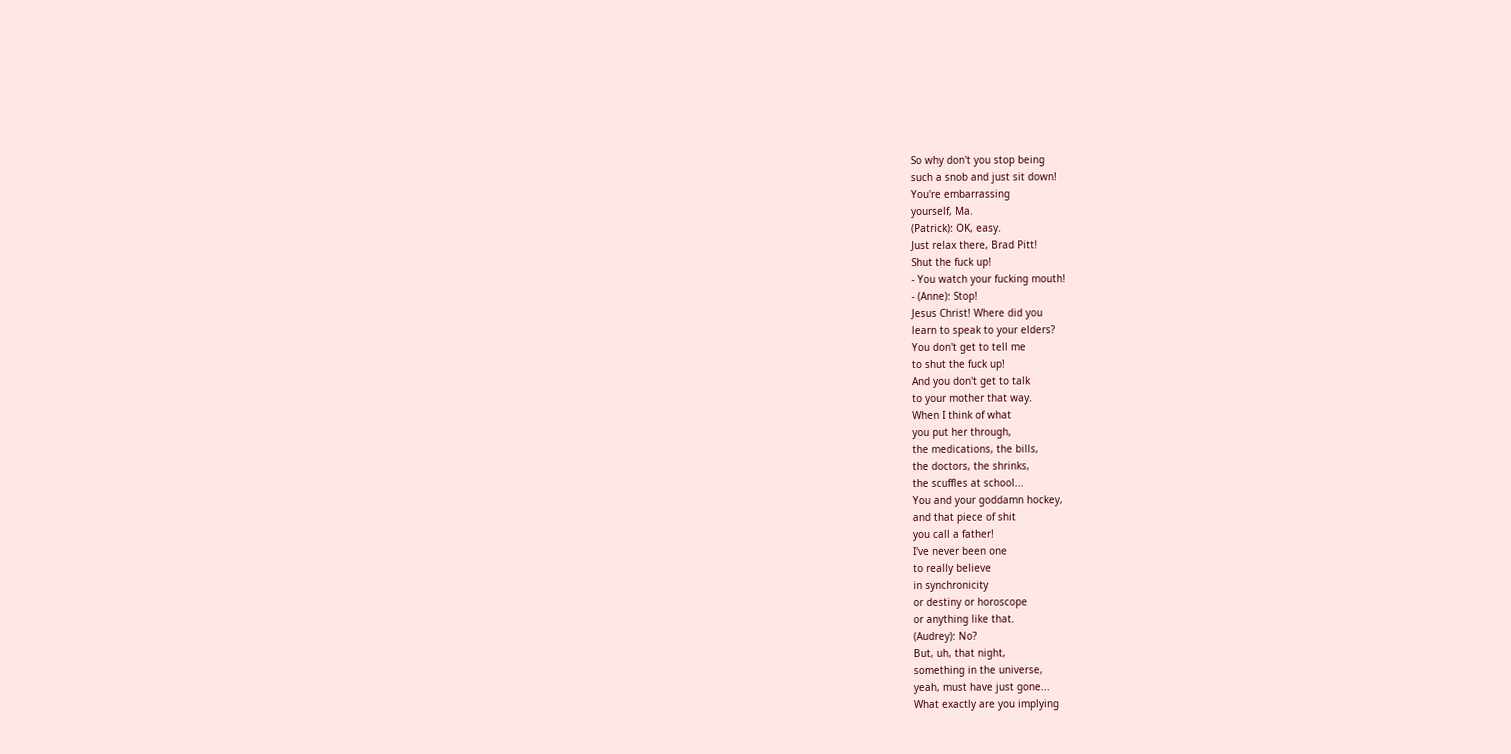So why don't you stop being
such a snob and just sit down!
You're embarrassing
yourself, Ma.
(Patrick): OK, easy.
Just relax there, Brad Pitt!
Shut the fuck up!
- You watch your fucking mouth!
- (Anne): Stop!
Jesus Christ! Where did you
learn to speak to your elders?
You don't get to tell me
to shut the fuck up!
And you don't get to talk
to your mother that way.
When I think of what
you put her through,
the medications, the bills,
the doctors, the shrinks,
the scuffles at school...
You and your goddamn hockey,
and that piece of shit
you call a father!
I've never been one
to really believe
in synchronicity
or destiny or horoscope
or anything like that.
(Audrey): No?
But, uh, that night,
something in the universe,
yeah, must have just gone...
What exactly are you implying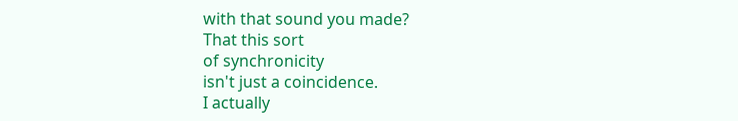with that sound you made?
That this sort
of synchronicity
isn't just a coincidence.
I actually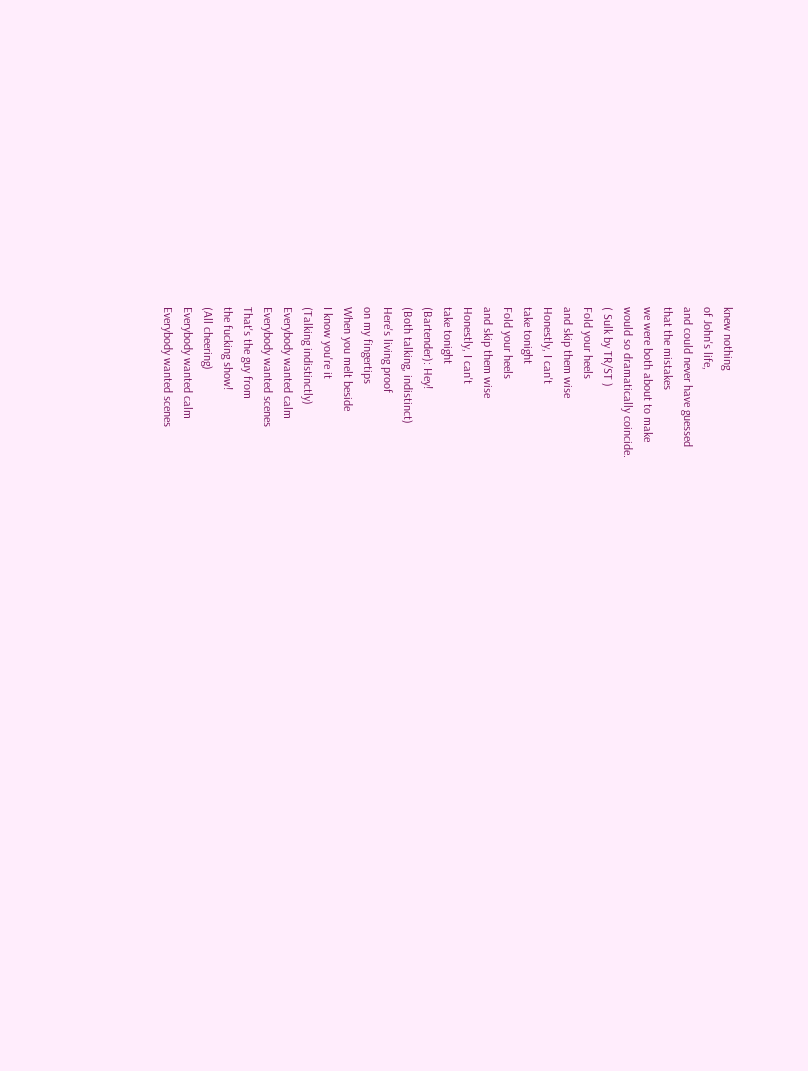knew nothing
of John's life,
and could never have guessed
that the mistakes
we were both about to make
would so dramatically coincide.
( Sulk by TR/ST )
Fold your heels
and skip them wise
Honestly, I can't
take tonight
Fold your heels
and skip them wise
Honestly, I can't
take tonight
(Bartender): Hey!
(Both talking, indistinct)
Here's living proof
on my fingertips
When you melt beside
I know you're it
(Talking indistinctly)
Everybody wanted calm
Everybody wanted scenes
That's the guy from
the fucking show!
(All cheering)
Everybody wanted calm
Everybody wanted scenes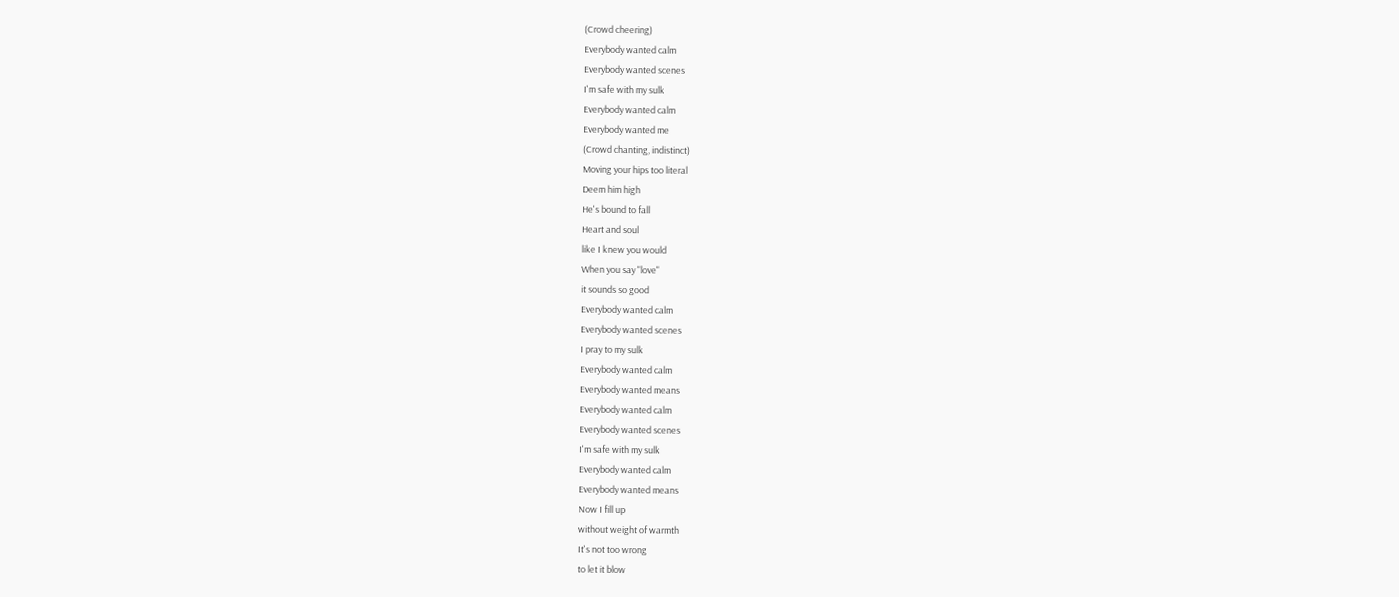(Crowd cheering)
Everybody wanted calm
Everybody wanted scenes
I'm safe with my sulk
Everybody wanted calm
Everybody wanted me
(Crowd chanting, indistinct)
Moving your hips too literal
Deem him high
He's bound to fall
Heart and soul
like I knew you would
When you say "love"
it sounds so good
Everybody wanted calm
Everybody wanted scenes
I pray to my sulk
Everybody wanted calm
Everybody wanted means
Everybody wanted calm
Everybody wanted scenes
I'm safe with my sulk
Everybody wanted calm
Everybody wanted means
Now I fill up
without weight of warmth
It's not too wrong
to let it blow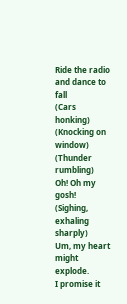Ride the radio
and dance to fall
(Cars honking)
(Knocking on window)
(Thunder rumbling)
Oh! Oh my gosh!
(Sighing, exhaling sharply)
Um, my heart might explode.
I promise it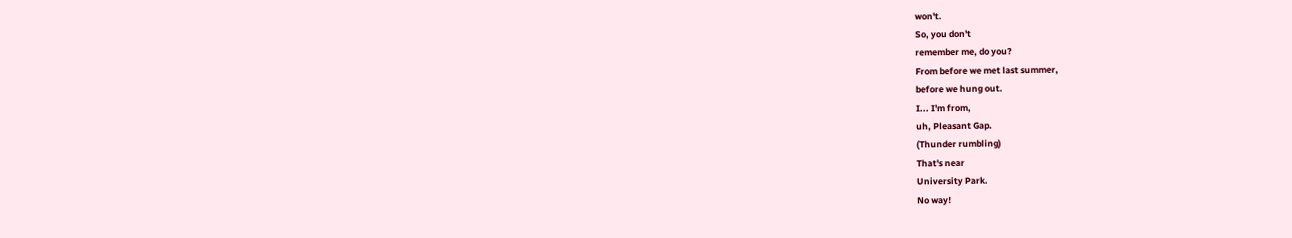won't.
So, you don't
remember me, do you?
From before we met last summer,
before we hung out.
I... I'm from,
uh, Pleasant Gap.
(Thunder rumbling)
That's near
University Park.
No way!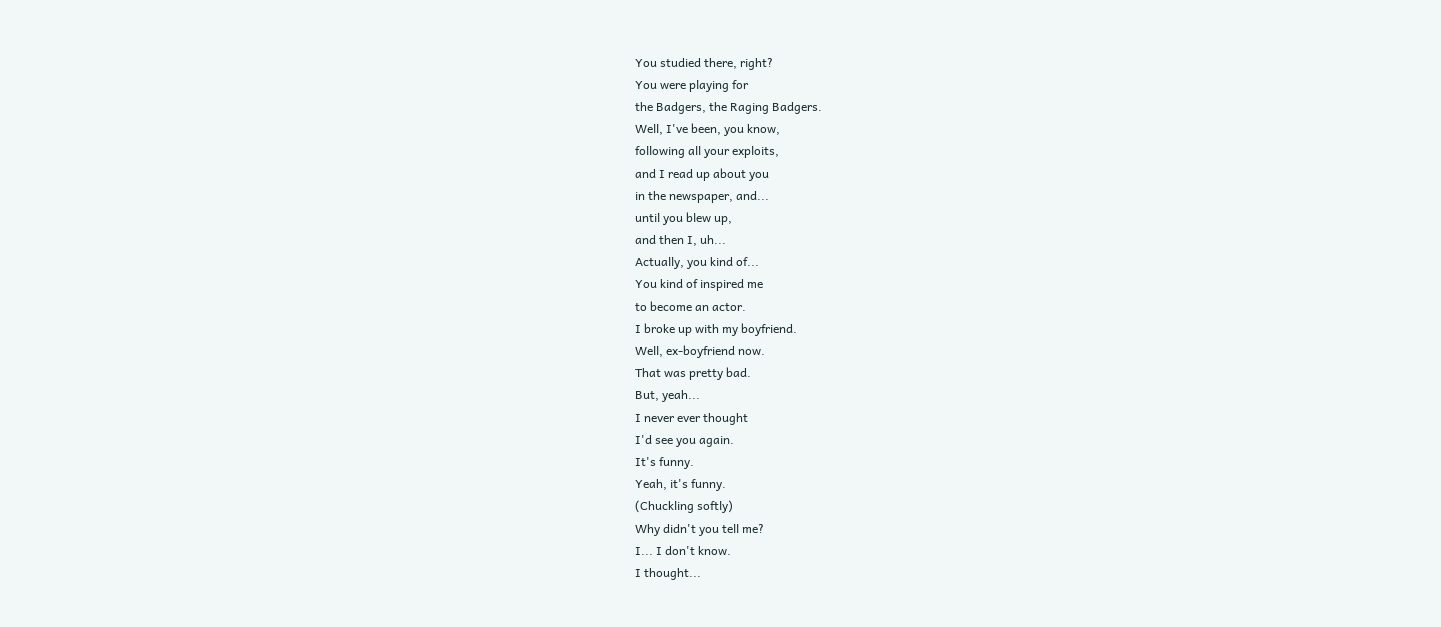You studied there, right?
You were playing for
the Badgers, the Raging Badgers.
Well, I've been, you know,
following all your exploits,
and I read up about you
in the newspaper, and...
until you blew up,
and then I, uh...
Actually, you kind of...
You kind of inspired me
to become an actor.
I broke up with my boyfriend.
Well, ex-boyfriend now.
That was pretty bad.
But, yeah...
I never ever thought
I'd see you again.
It's funny.
Yeah, it's funny.
(Chuckling softly)
Why didn't you tell me?
I... I don't know.
I thought...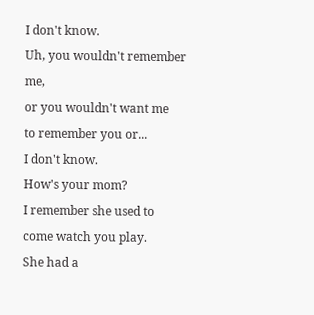I don't know.
Uh, you wouldn't remember me,
or you wouldn't want me
to remember you or...
I don't know.
How's your mom?
I remember she used to
come watch you play.
She had a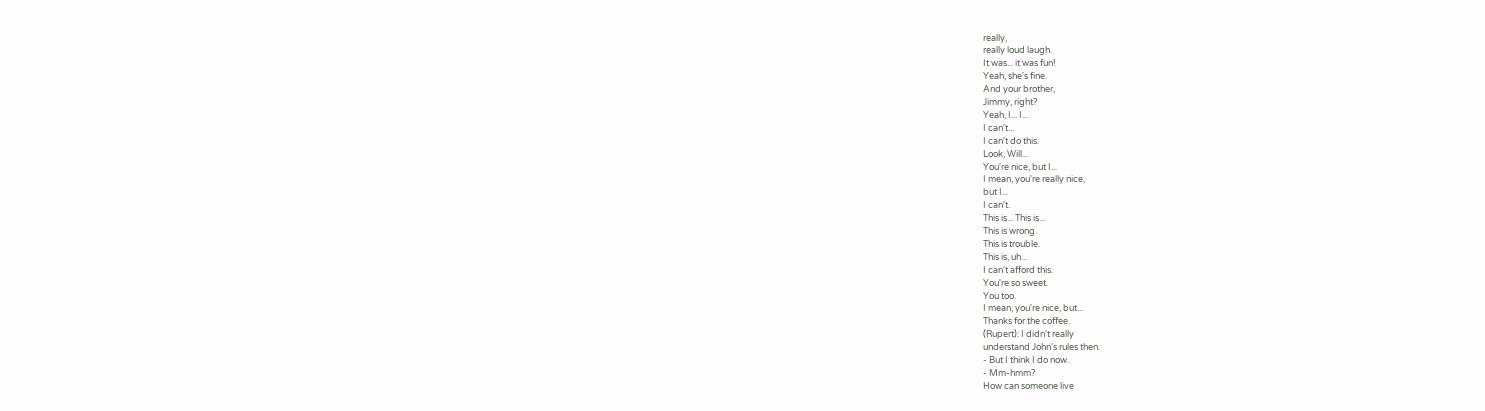really,
really loud laugh.
It was... it was fun!
Yeah, she's fine.
And your brother,
Jimmy, right?
Yeah, I... I...
I can't...
I can't do this.
Look, Will...
You're nice, but I...
I mean, you're really nice,
but I...
I can't.
This is... This is...
This is wrong.
This is trouble.
This is, uh...
I can't afford this.
You're so sweet.
You too.
I mean, you're nice, but...
Thanks for the coffee.
(Rupert): I didn't really
understand John's rules then.
- But I think I do now.
- Mm-hmm?
How can someone live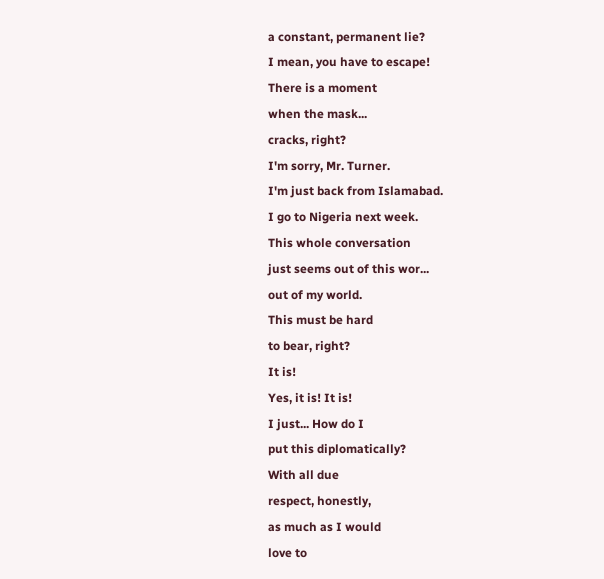a constant, permanent lie?
I mean, you have to escape!
There is a moment
when the mask...
cracks, right?
I'm sorry, Mr. Turner.
I'm just back from Islamabad.
I go to Nigeria next week.
This whole conversation
just seems out of this wor...
out of my world.
This must be hard
to bear, right?
It is!
Yes, it is! It is!
I just... How do I
put this diplomatically?
With all due
respect, honestly,
as much as I would
love to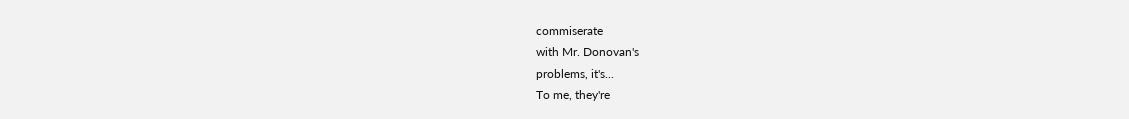commiserate
with Mr. Donovan's
problems, it's...
To me, they're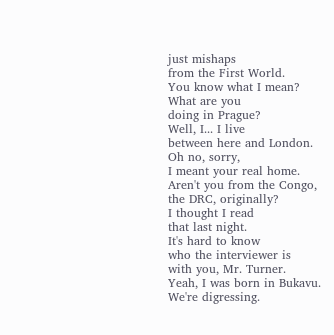just mishaps
from the First World.
You know what I mean?
What are you
doing in Prague?
Well, I... I live
between here and London.
Oh no, sorry,
I meant your real home.
Aren't you from the Congo,
the DRC, originally?
I thought I read
that last night.
It's hard to know
who the interviewer is
with you, Mr. Turner.
Yeah, I was born in Bukavu.
We're digressing.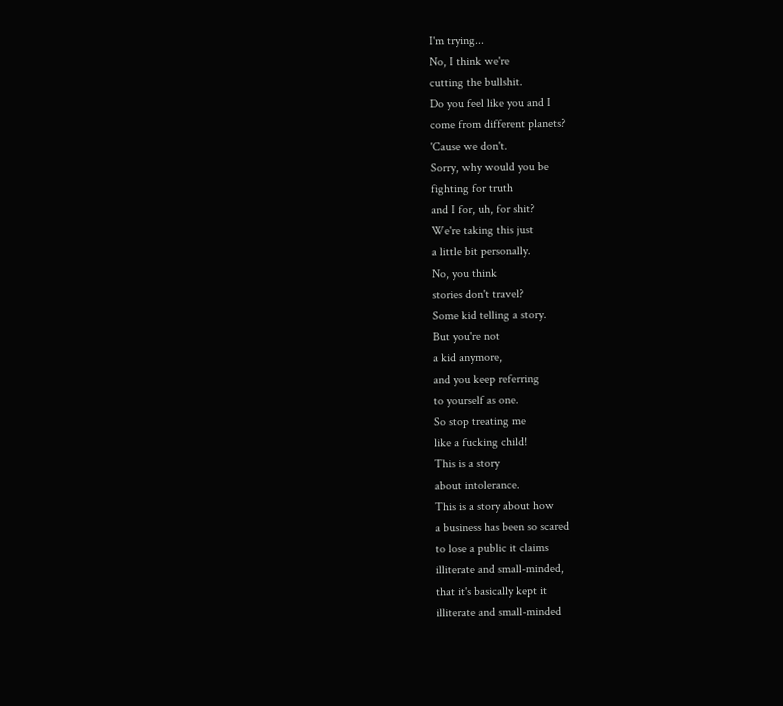I'm trying...
No, I think we're
cutting the bullshit.
Do you feel like you and I
come from different planets?
'Cause we don't.
Sorry, why would you be
fighting for truth
and I for, uh, for shit?
We're taking this just
a little bit personally.
No, you think
stories don't travel?
Some kid telling a story.
But you're not
a kid anymore,
and you keep referring
to yourself as one.
So stop treating me
like a fucking child!
This is a story
about intolerance.
This is a story about how
a business has been so scared
to lose a public it claims
illiterate and small-minded,
that it's basically kept it
illiterate and small-minded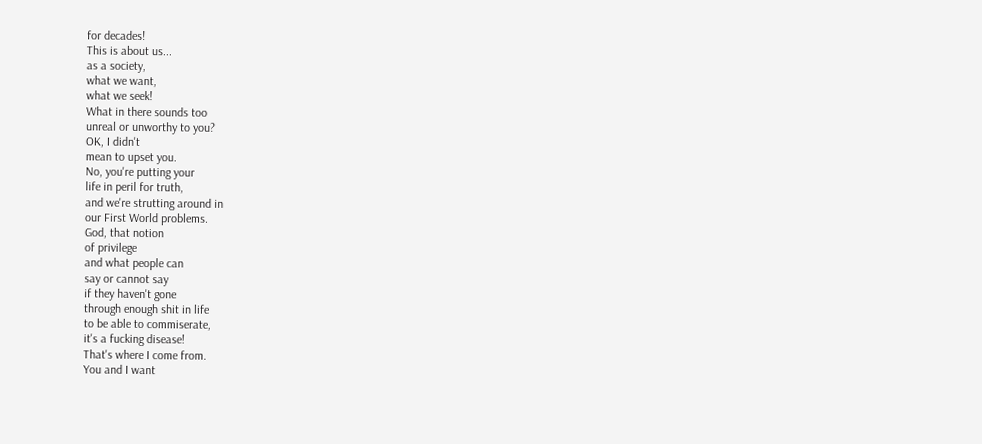for decades!
This is about us...
as a society,
what we want,
what we seek!
What in there sounds too
unreal or unworthy to you?
OK, I didn't
mean to upset you.
No, you're putting your
life in peril for truth,
and we're strutting around in
our First World problems.
God, that notion
of privilege
and what people can
say or cannot say
if they haven't gone
through enough shit in life
to be able to commiserate,
it's a fucking disease!
That's where I come from.
You and I want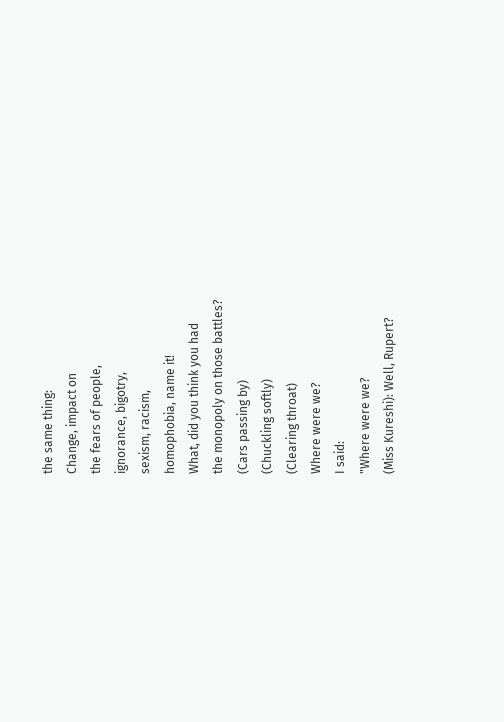the same thing:
Change, impact on
the fears of people,
ignorance, bigotry,
sexism, racism,
homophobia, name it!
What, did you think you had
the monopoly on those battles?
(Cars passing by)
(Chuckling softly)
(Clearing throat)
Where were we?
I said:
"Where were we?
(Miss Kureshi): Well, Rupert?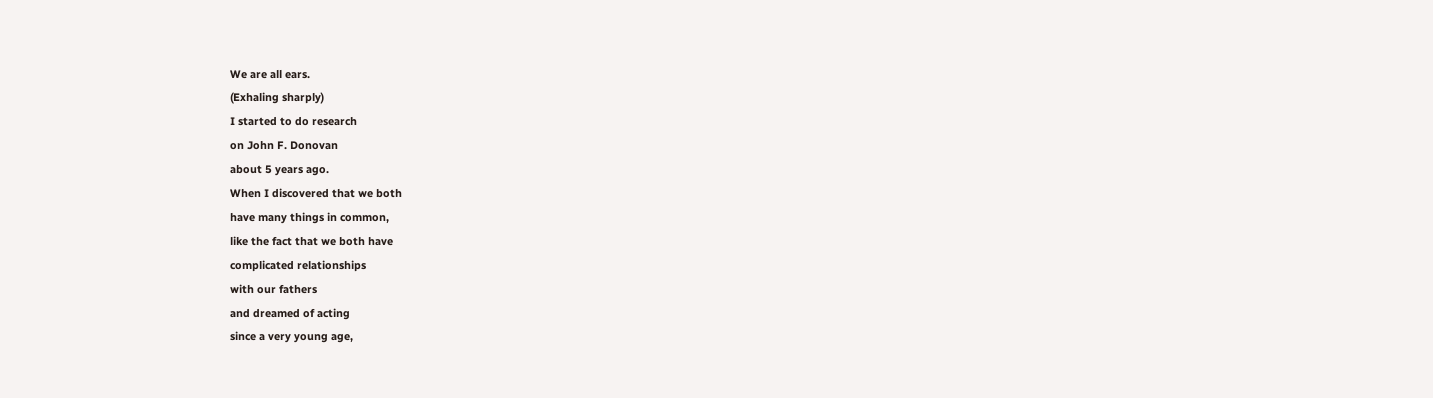We are all ears.
(Exhaling sharply)
I started to do research
on John F. Donovan
about 5 years ago.
When I discovered that we both
have many things in common,
like the fact that we both have
complicated relationships
with our fathers
and dreamed of acting
since a very young age,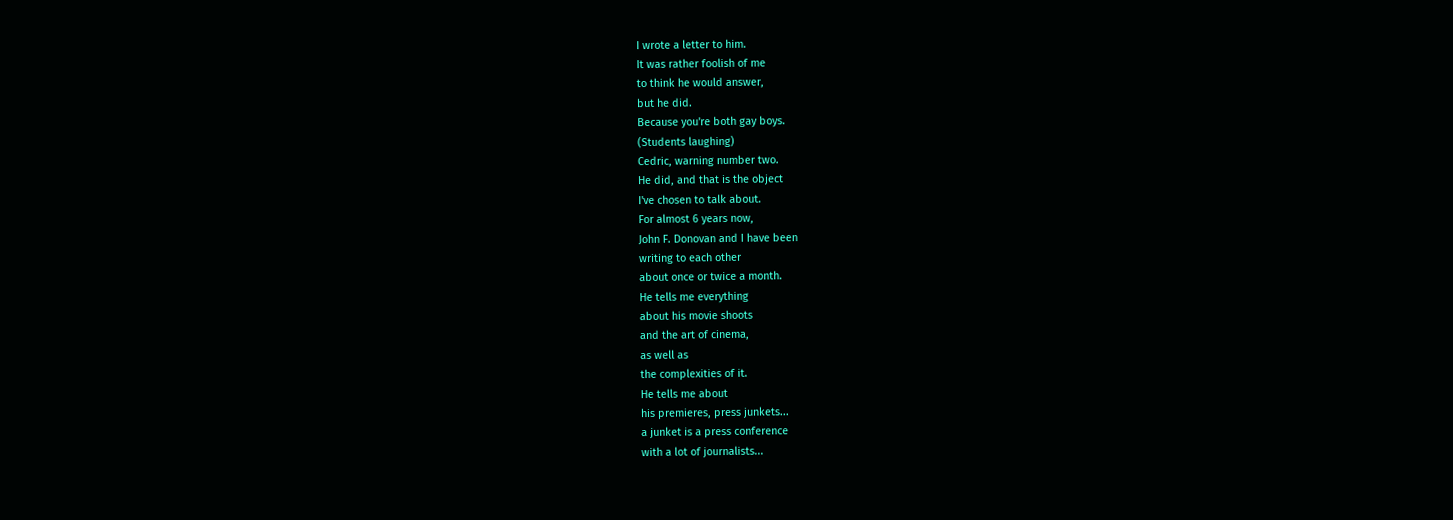I wrote a letter to him.
It was rather foolish of me
to think he would answer,
but he did.
Because you're both gay boys.
(Students laughing)
Cedric, warning number two.
He did, and that is the object
I've chosen to talk about.
For almost 6 years now,
John F. Donovan and I have been
writing to each other
about once or twice a month.
He tells me everything
about his movie shoots
and the art of cinema,
as well as
the complexities of it.
He tells me about
his premieres, press junkets...
a junket is a press conference
with a lot of journalists...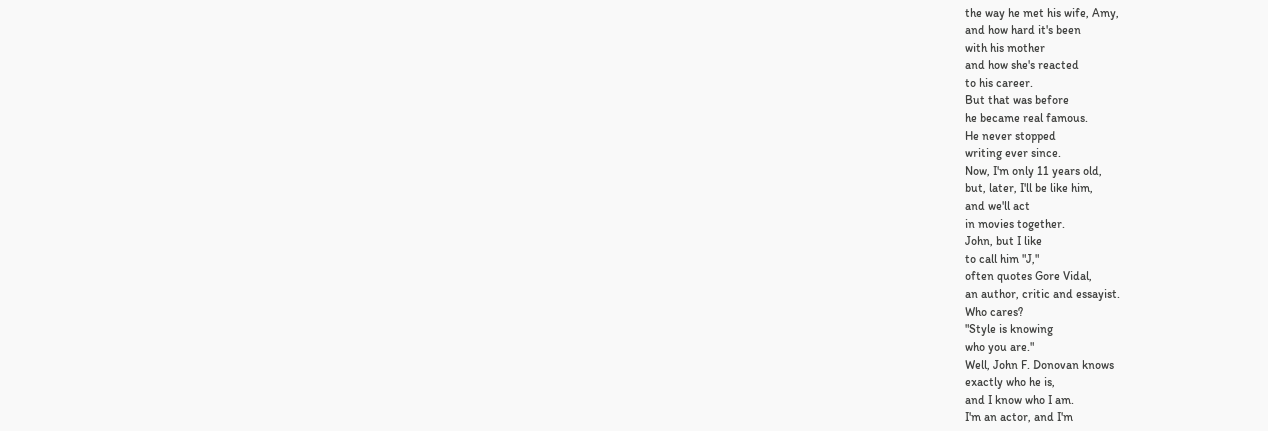the way he met his wife, Amy,
and how hard it's been
with his mother
and how she's reacted
to his career.
But that was before
he became real famous.
He never stopped
writing ever since.
Now, I'm only 11 years old,
but, later, I'll be like him,
and we'll act
in movies together.
John, but I like
to call him "J,"
often quotes Gore Vidal,
an author, critic and essayist.
Who cares?
"Style is knowing
who you are."
Well, John F. Donovan knows
exactly who he is,
and I know who I am.
I'm an actor, and I'm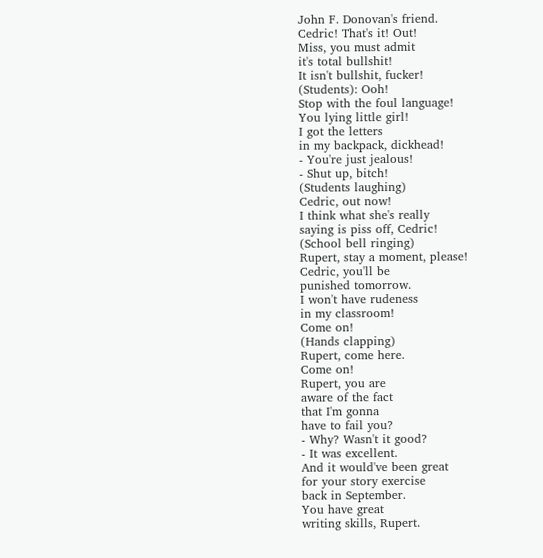John F. Donovan's friend.
Cedric! That's it! Out!
Miss, you must admit
it's total bullshit!
It isn't bullshit, fucker!
(Students): Ooh!
Stop with the foul language!
You lying little girl!
I got the letters
in my backpack, dickhead!
- You're just jealous!
- Shut up, bitch!
(Students laughing)
Cedric, out now!
I think what she's really
saying is piss off, Cedric!
(School bell ringing)
Rupert, stay a moment, please!
Cedric, you'll be
punished tomorrow.
I won't have rudeness
in my classroom!
Come on!
(Hands clapping)
Rupert, come here.
Come on!
Rupert, you are
aware of the fact
that I'm gonna
have to fail you?
- Why? Wasn't it good?
- It was excellent.
And it would've been great
for your story exercise
back in September.
You have great
writing skills, Rupert.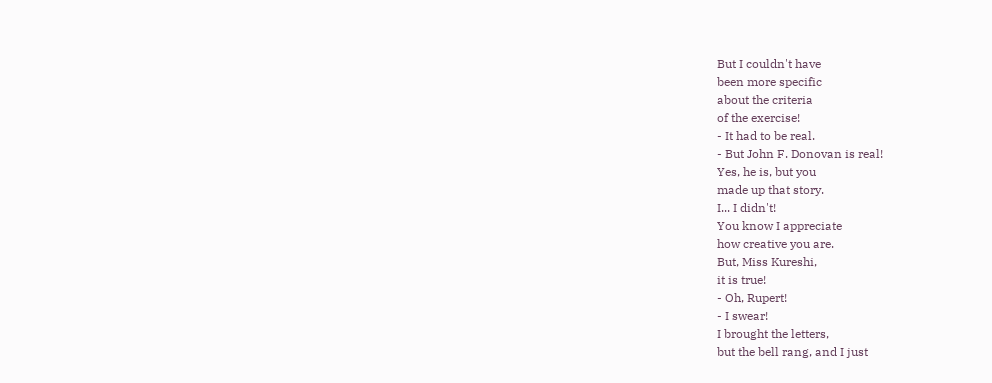But I couldn't have
been more specific
about the criteria
of the exercise!
- It had to be real.
- But John F. Donovan is real!
Yes, he is, but you
made up that story.
I... I didn't!
You know I appreciate
how creative you are.
But, Miss Kureshi,
it is true!
- Oh, Rupert!
- I swear!
I brought the letters,
but the bell rang, and I just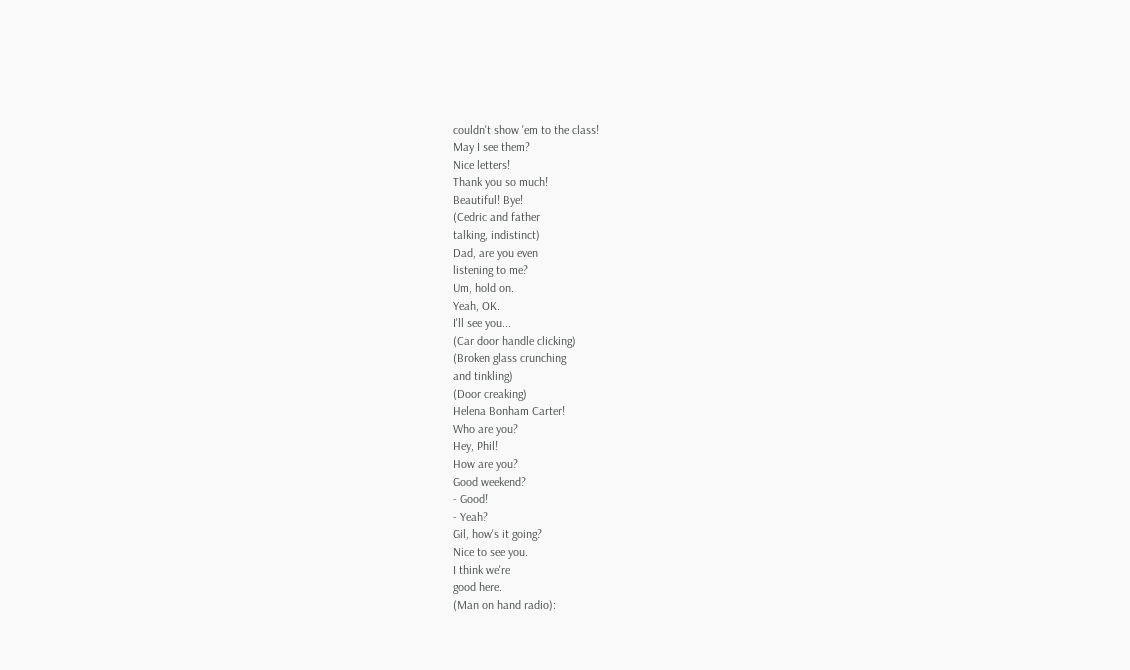couldn't show 'em to the class!
May I see them?
Nice letters!
Thank you so much!
Beautiful! Bye!
(Cedric and father
talking, indistinct)
Dad, are you even
listening to me?
Um, hold on.
Yeah, OK.
I'll see you...
(Car door handle clicking)
(Broken glass crunching
and tinkling)
(Door creaking)
Helena Bonham Carter!
Who are you?
Hey, Phil!
How are you?
Good weekend?
- Good!
- Yeah?
Gil, how's it going?
Nice to see you.
I think we're
good here.
(Man on hand radio):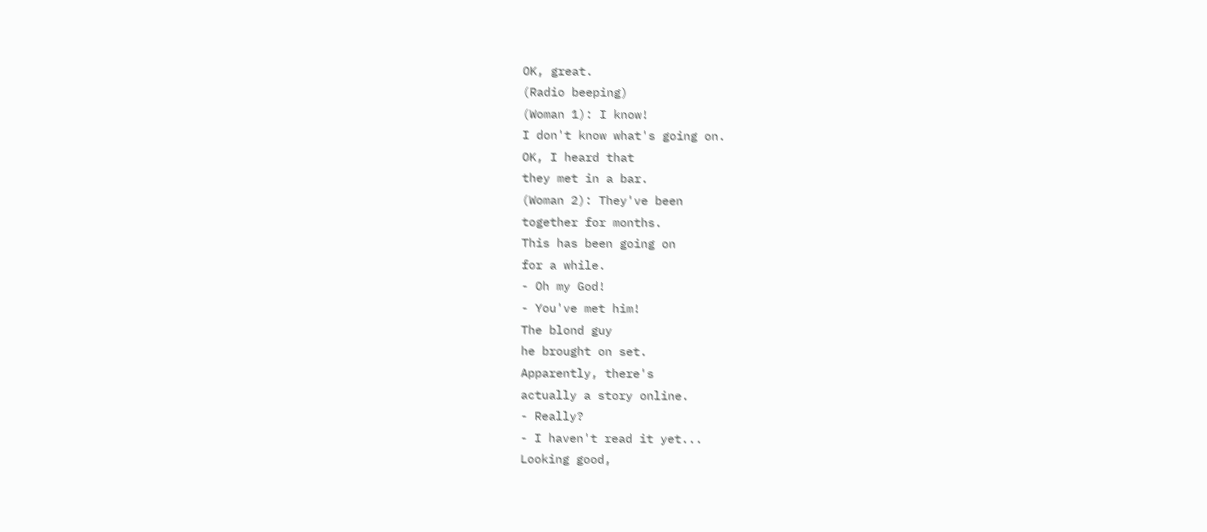OK, great.
(Radio beeping)
(Woman 1): I know!
I don't know what's going on.
OK, I heard that
they met in a bar.
(Woman 2): They've been
together for months.
This has been going on
for a while.
- Oh my God!
- You've met him!
The blond guy
he brought on set.
Apparently, there's
actually a story online.
- Really?
- I haven't read it yet...
Looking good,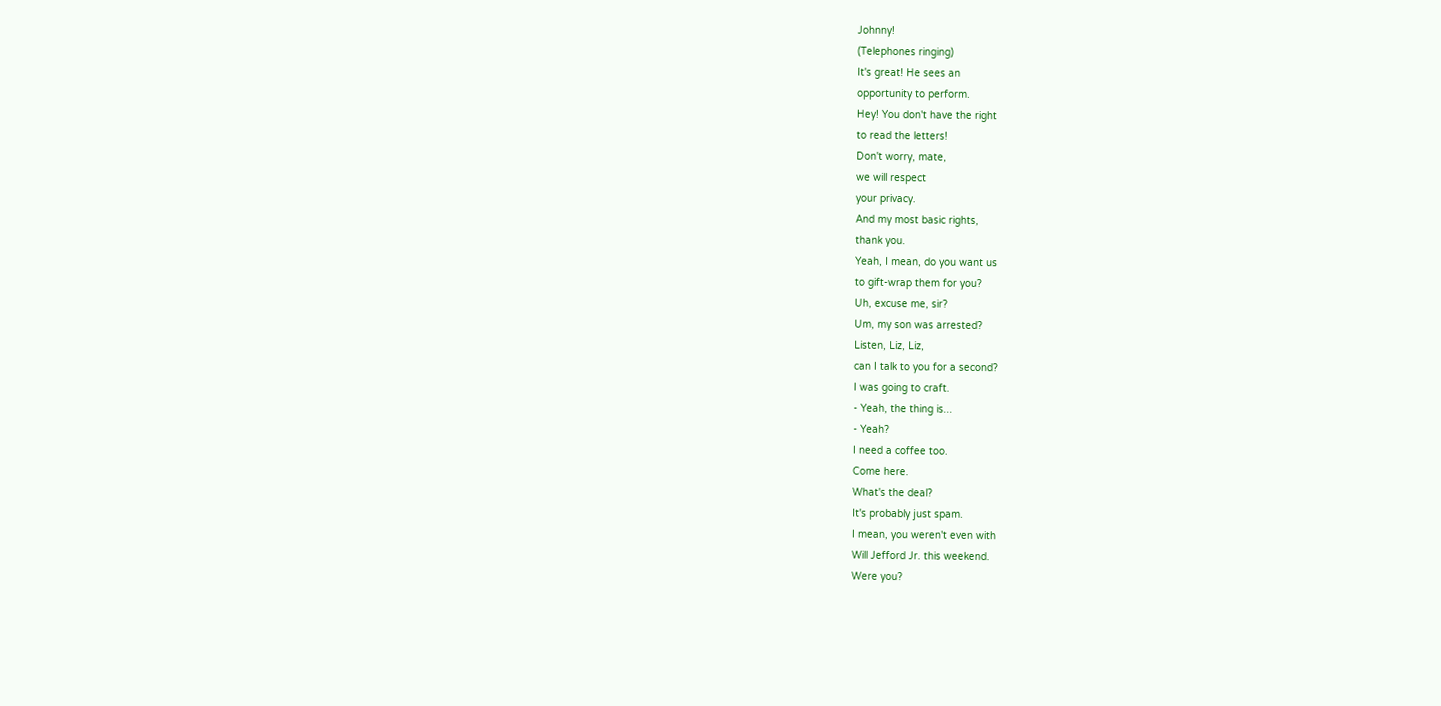Johnny!
(Telephones ringing)
It's great! He sees an
opportunity to perform.
Hey! You don't have the right
to read the letters!
Don't worry, mate,
we will respect
your privacy.
And my most basic rights,
thank you.
Yeah, I mean, do you want us
to gift-wrap them for you?
Uh, excuse me, sir?
Um, my son was arrested?
Listen, Liz, Liz,
can I talk to you for a second?
I was going to craft.
- Yeah, the thing is...
- Yeah?
I need a coffee too.
Come here.
What's the deal?
It's probably just spam.
I mean, you weren't even with
Will Jefford Jr. this weekend.
Were you?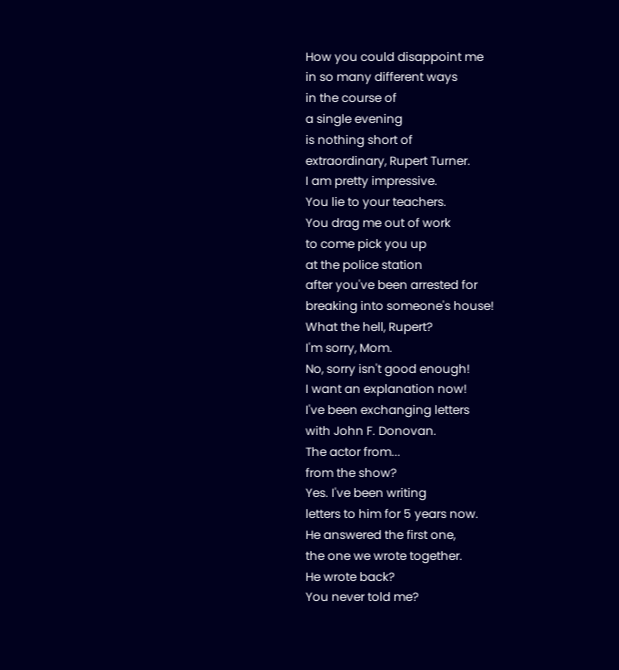How you could disappoint me
in so many different ways
in the course of
a single evening
is nothing short of
extraordinary, Rupert Turner.
I am pretty impressive.
You lie to your teachers.
You drag me out of work
to come pick you up
at the police station
after you've been arrested for
breaking into someone's house!
What the hell, Rupert?
I'm sorry, Mom.
No, sorry isn't good enough!
I want an explanation now!
I've been exchanging letters
with John F. Donovan.
The actor from...
from the show?
Yes. I've been writing
letters to him for 5 years now.
He answered the first one,
the one we wrote together.
He wrote back?
You never told me?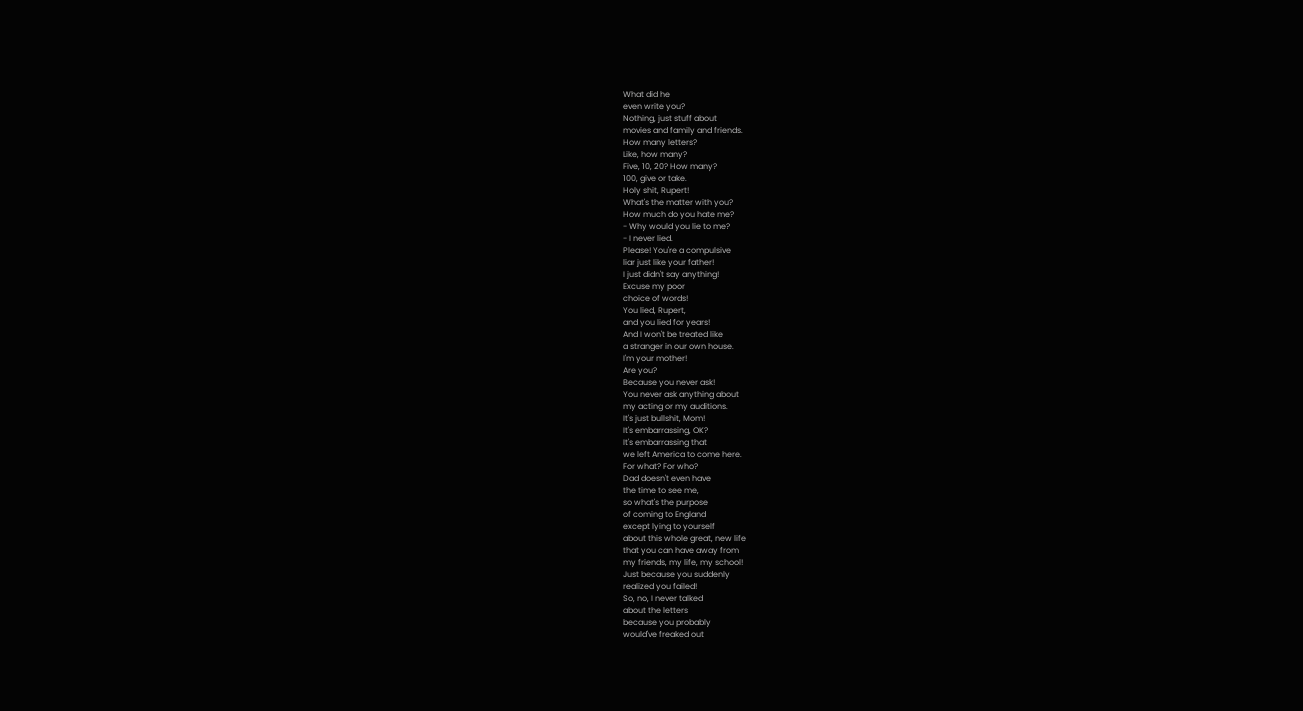What did he
even write you?
Nothing, just stuff about
movies and family and friends.
How many letters?
Like, how many?
Five, 10, 20? How many?
100, give or take.
Holy shit, Rupert!
What's the matter with you?
How much do you hate me?
- Why would you lie to me?
- I never lied.
Please! You're a compulsive
liar just like your father!
I just didn't say anything!
Excuse my poor
choice of words!
You lied, Rupert,
and you lied for years!
And I won't be treated like
a stranger in our own house.
I'm your mother!
Are you?
Because you never ask!
You never ask anything about
my acting or my auditions.
It's just bullshit, Mom!
It's embarrassing, OK?
It's embarrassing that
we left America to come here.
For what? For who?
Dad doesn't even have
the time to see me,
so what's the purpose
of coming to England
except lying to yourself
about this whole great, new life
that you can have away from
my friends, my life, my school!
Just because you suddenly
realized you failed!
So, no, I never talked
about the letters
because you probably
would've freaked out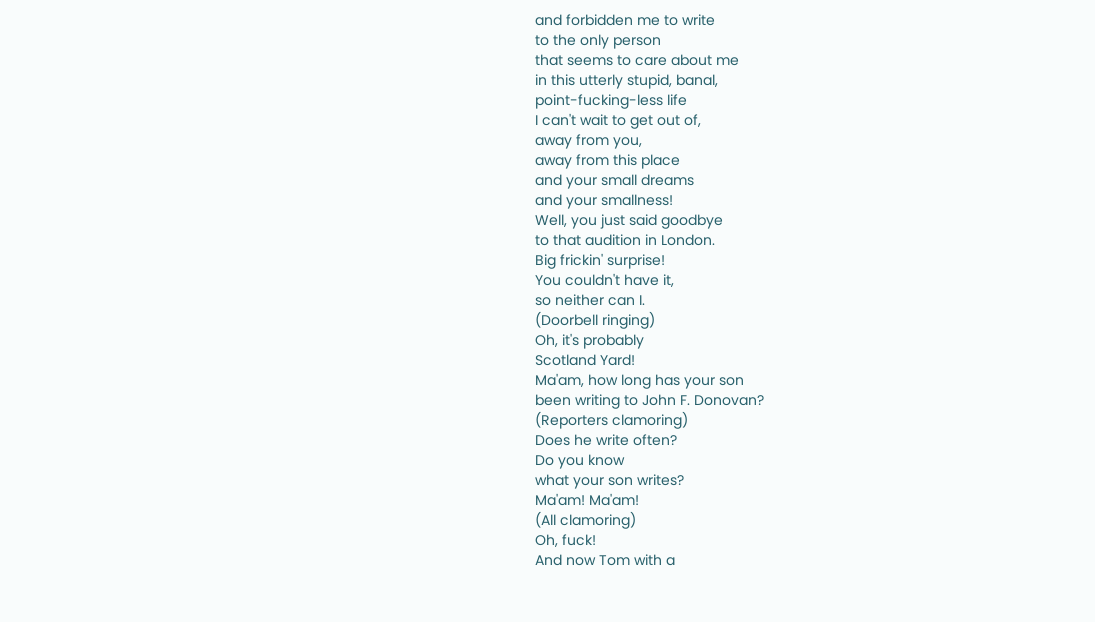and forbidden me to write
to the only person
that seems to care about me
in this utterly stupid, banal,
point-fucking-less life
I can't wait to get out of,
away from you,
away from this place
and your small dreams
and your smallness!
Well, you just said goodbye
to that audition in London.
Big frickin' surprise!
You couldn't have it,
so neither can I.
(Doorbell ringing)
Oh, it's probably
Scotland Yard!
Ma'am, how long has your son
been writing to John F. Donovan?
(Reporters clamoring)
Does he write often?
Do you know
what your son writes?
Ma'am! Ma'am!
(All clamoring)
Oh, fuck!
And now Tom with a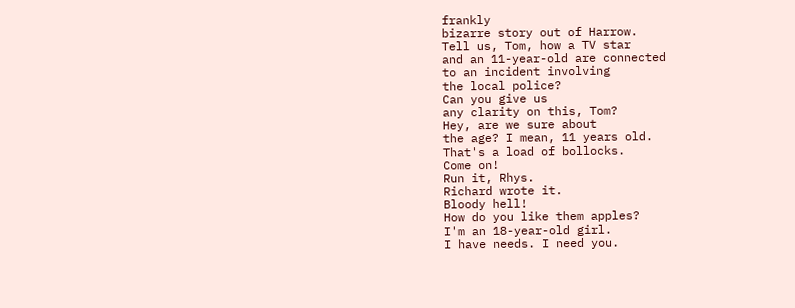frankly
bizarre story out of Harrow.
Tell us, Tom, how a TV star
and an 11-year-old are connected
to an incident involving
the local police?
Can you give us
any clarity on this, Tom?
Hey, are we sure about
the age? I mean, 11 years old.
That's a load of bollocks.
Come on!
Run it, Rhys.
Richard wrote it.
Bloody hell!
How do you like them apples?
I'm an 18-year-old girl.
I have needs. I need you.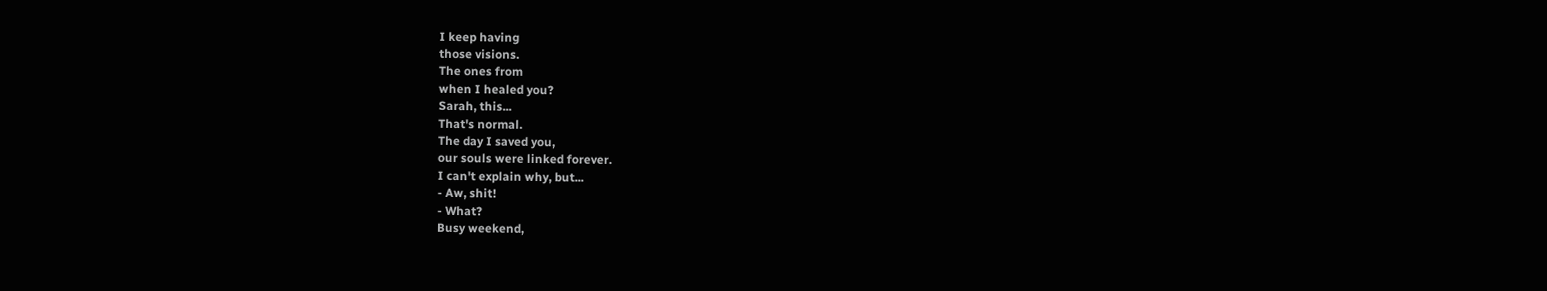I keep having
those visions.
The ones from
when I healed you?
Sarah, this...
That's normal.
The day I saved you,
our souls were linked forever.
I can't explain why, but...
- Aw, shit!
- What?
Busy weekend,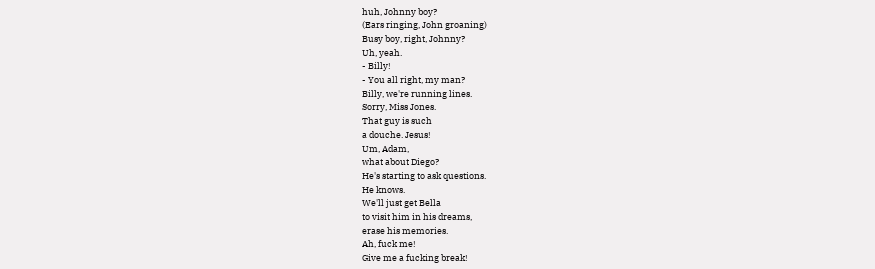huh, Johnny boy?
(Ears ringing, John groaning)
Busy boy, right, Johnny?
Uh, yeah.
- Billy!
- You all right, my man?
Billy, we're running lines.
Sorry, Miss Jones.
That guy is such
a douche. Jesus!
Um, Adam,
what about Diego?
He's starting to ask questions.
He knows.
We'll just get Bella
to visit him in his dreams,
erase his memories.
Ah, fuck me!
Give me a fucking break!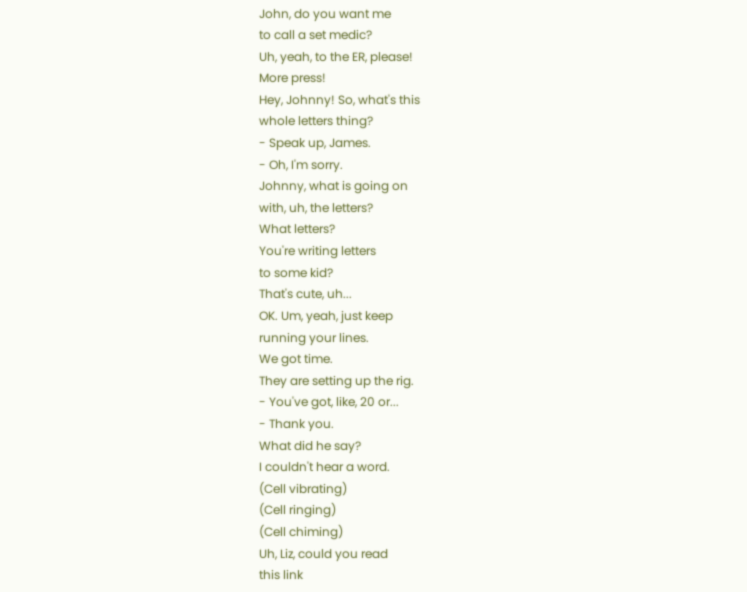John, do you want me
to call a set medic?
Uh, yeah, to the ER, please!
More press!
Hey, Johnny! So, what's this
whole letters thing?
- Speak up, James.
- Oh, I'm sorry.
Johnny, what is going on
with, uh, the letters?
What letters?
You're writing letters
to some kid?
That's cute, uh...
OK. Um, yeah, just keep
running your lines.
We got time.
They are setting up the rig.
- You've got, like, 20 or...
- Thank you.
What did he say?
I couldn't hear a word.
(Cell vibrating)
(Cell ringing)
(Cell chiming)
Uh, Liz, could you read
this link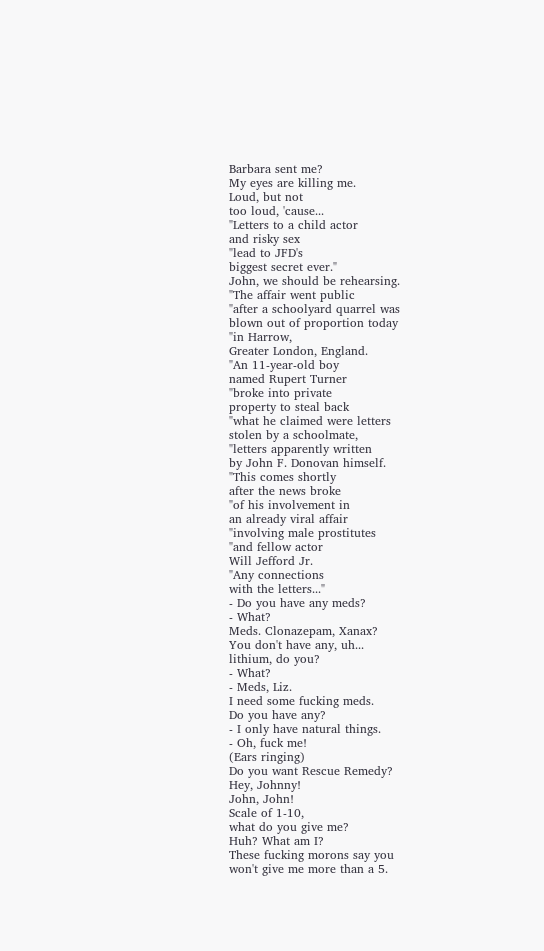Barbara sent me?
My eyes are killing me.
Loud, but not
too loud, 'cause...
"Letters to a child actor
and risky sex
"lead to JFD's
biggest secret ever."
John, we should be rehearsing.
"The affair went public
"after a schoolyard quarrel was
blown out of proportion today
"in Harrow,
Greater London, England.
"An 11-year-old boy
named Rupert Turner
"broke into private
property to steal back
"what he claimed were letters
stolen by a schoolmate,
"letters apparently written
by John F. Donovan himself.
"This comes shortly
after the news broke
"of his involvement in
an already viral affair
"involving male prostitutes
"and fellow actor
Will Jefford Jr.
"Any connections
with the letters..."
- Do you have any meds?
- What?
Meds. Clonazepam, Xanax?
You don't have any, uh...
lithium, do you?
- What?
- Meds, Liz.
I need some fucking meds.
Do you have any?
- I only have natural things.
- Oh, fuck me!
(Ears ringing)
Do you want Rescue Remedy?
Hey, Johnny!
John, John!
Scale of 1-10,
what do you give me?
Huh? What am I?
These fucking morons say you
won't give me more than a 5.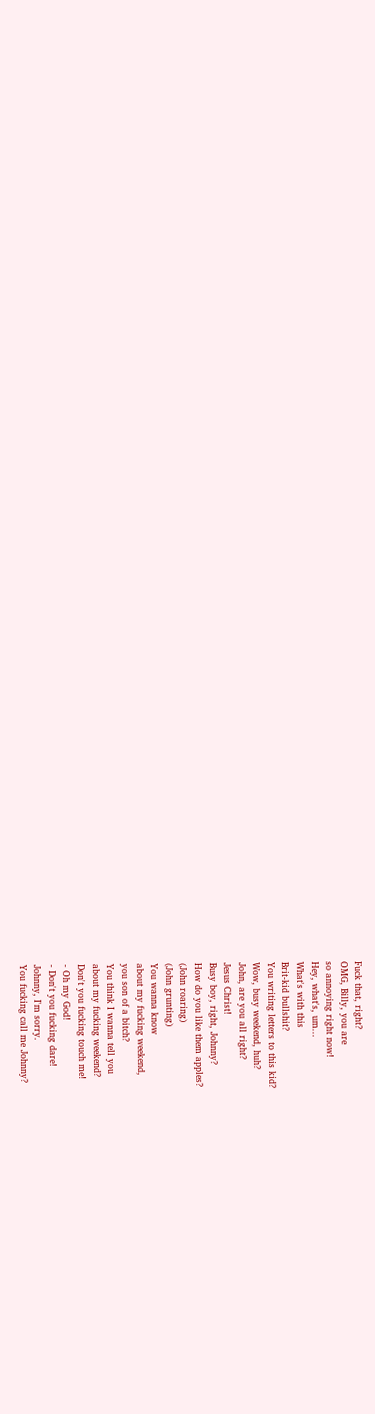Fuck that, right?
OMG, Billy, you are
so annoying right now!
Hey, what's, um...
What's with this
Brit-kid bullshit?
You writing letters to this kid?
Wow, busy weekend, huh?
John, are you all right?
Jesus Christ!
Busy boy, right, Johnny?
How do you like them apples?
(John roaring)
(John grunting)
You wanna know
about my fucking weekend,
you son of a bitch?
You think I wanna tell you
about my fucking weekend?
Don't you fucking touch me!
- Oh my God!
- Don't you fucking dare!
Johnny, I'm sorry.
You fucking call me Johnny?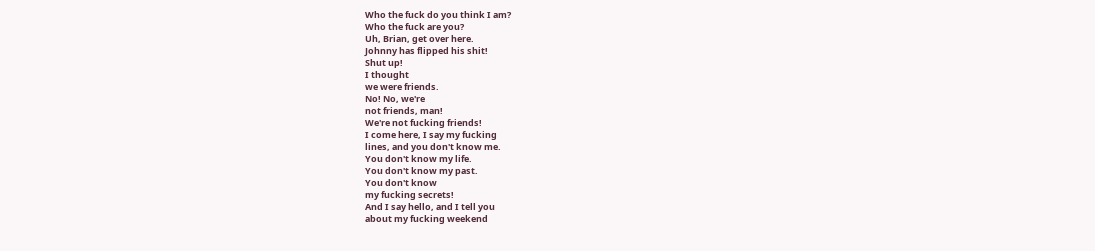Who the fuck do you think I am?
Who the fuck are you?
Uh, Brian, get over here.
Johnny has flipped his shit!
Shut up!
I thought
we were friends.
No! No, we're
not friends, man!
We're not fucking friends!
I come here, I say my fucking
lines, and you don't know me.
You don't know my life.
You don't know my past.
You don't know
my fucking secrets!
And I say hello, and I tell you
about my fucking weekend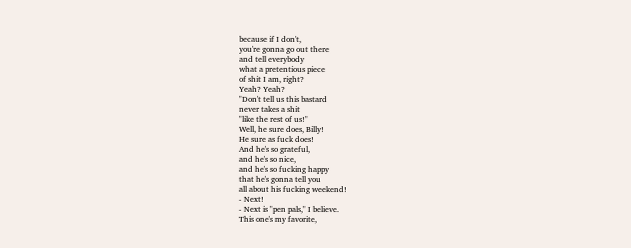because if I don't,
you're gonna go out there
and tell everybody
what a pretentious piece
of shit I am, right?
Yeah? Yeah?
"Don't tell us this bastard
never takes a shit
"like the rest of us!"
Well, he sure does, Billy!
He sure as fuck does!
And he's so grateful,
and he's so nice,
and he's so fucking happy
that he's gonna tell you
all about his fucking weekend!
- Next!
- Next is "pen pals," I believe.
This one's my favorite,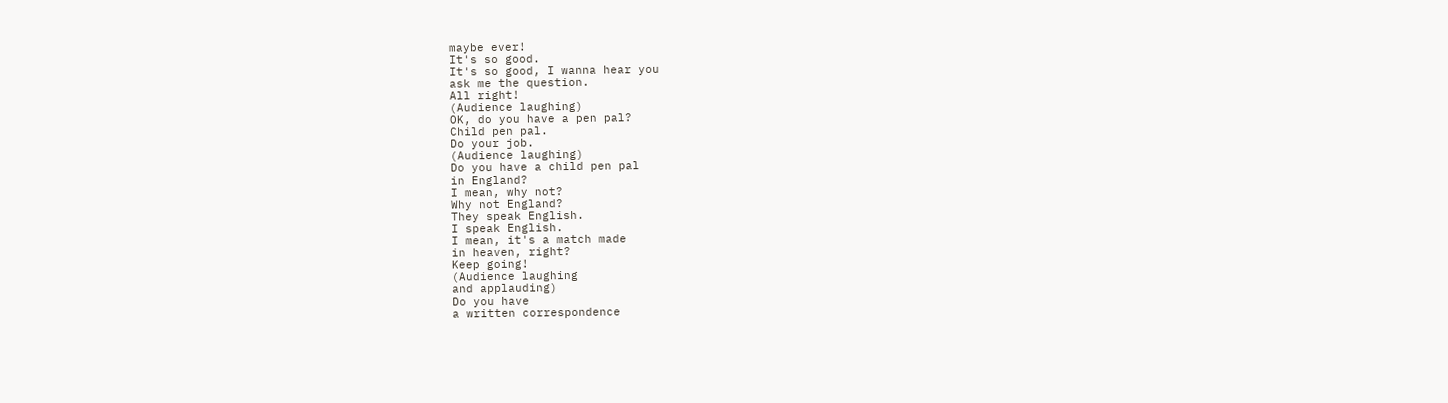maybe ever!
It's so good.
It's so good, I wanna hear you
ask me the question.
All right!
(Audience laughing)
OK, do you have a pen pal?
Child pen pal.
Do your job.
(Audience laughing)
Do you have a child pen pal
in England?
I mean, why not?
Why not England?
They speak English.
I speak English.
I mean, it's a match made
in heaven, right?
Keep going!
(Audience laughing
and applauding)
Do you have
a written correspondence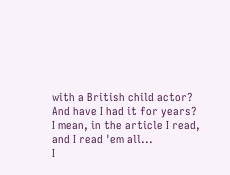with a British child actor?
And have I had it for years?
I mean, in the article I read,
and I read 'em all...
I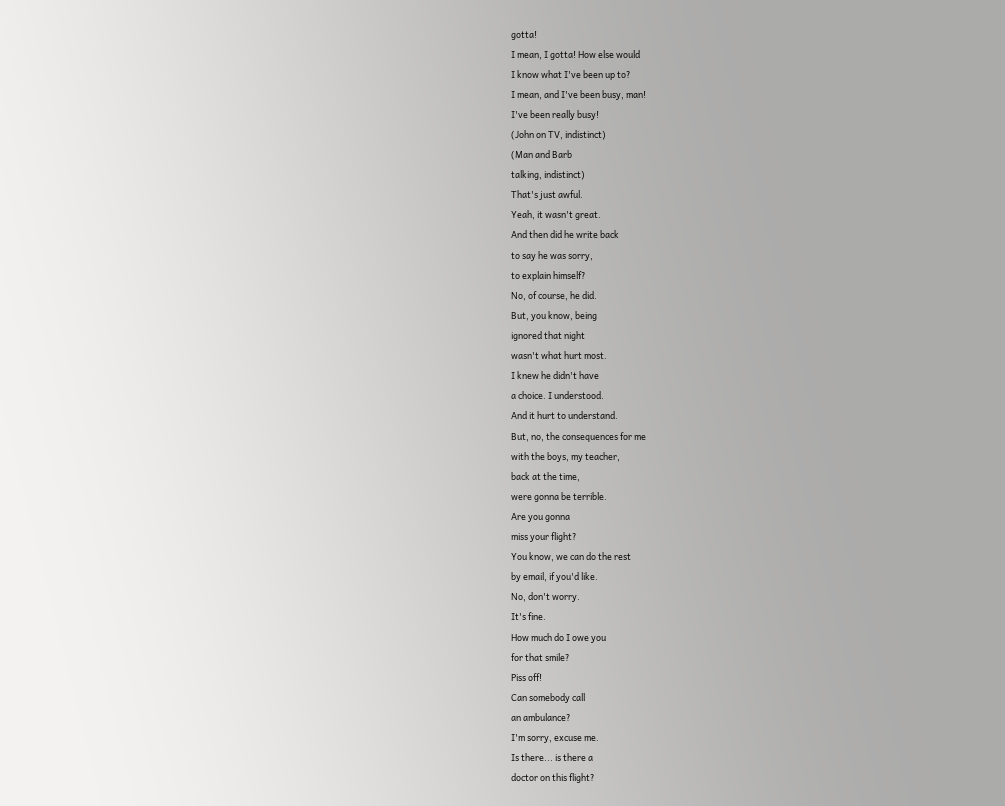gotta!
I mean, I gotta! How else would
I know what I've been up to?
I mean, and I've been busy, man!
I've been really busy!
(John on TV, indistinct)
(Man and Barb
talking, indistinct)
That's just awful.
Yeah, it wasn't great.
And then did he write back
to say he was sorry,
to explain himself?
No, of course, he did.
But, you know, being
ignored that night
wasn't what hurt most.
I knew he didn't have
a choice. I understood.
And it hurt to understand.
But, no, the consequences for me
with the boys, my teacher,
back at the time,
were gonna be terrible.
Are you gonna
miss your flight?
You know, we can do the rest
by email, if you'd like.
No, don't worry.
It's fine.
How much do I owe you
for that smile?
Piss off!
Can somebody call
an ambulance?
I'm sorry, excuse me.
Is there... is there a
doctor on this flight?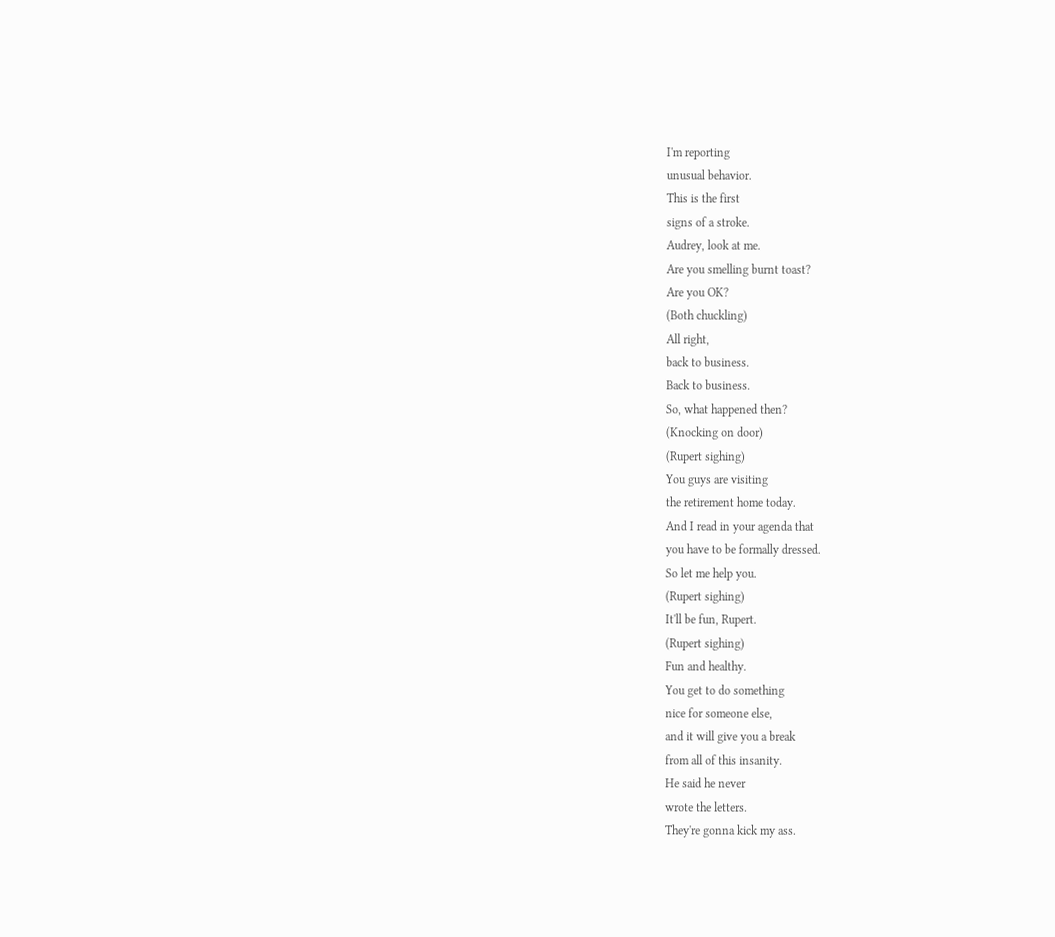I'm reporting
unusual behavior.
This is the first
signs of a stroke.
Audrey, look at me.
Are you smelling burnt toast?
Are you OK?
(Both chuckling)
All right,
back to business.
Back to business.
So, what happened then?
(Knocking on door)
(Rupert sighing)
You guys are visiting
the retirement home today.
And I read in your agenda that
you have to be formally dressed.
So let me help you.
(Rupert sighing)
It'll be fun, Rupert.
(Rupert sighing)
Fun and healthy.
You get to do something
nice for someone else,
and it will give you a break
from all of this insanity.
He said he never
wrote the letters.
They're gonna kick my ass.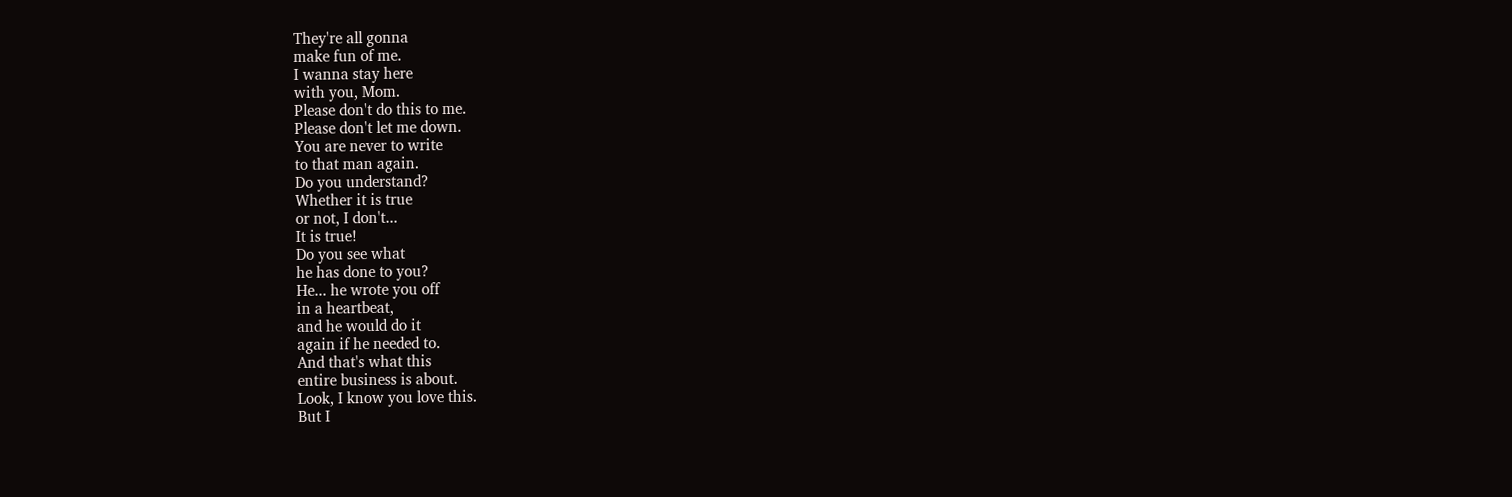They're all gonna
make fun of me.
I wanna stay here
with you, Mom.
Please don't do this to me.
Please don't let me down.
You are never to write
to that man again.
Do you understand?
Whether it is true
or not, I don't...
It is true!
Do you see what
he has done to you?
He... he wrote you off
in a heartbeat,
and he would do it
again if he needed to.
And that's what this
entire business is about.
Look, I know you love this.
But I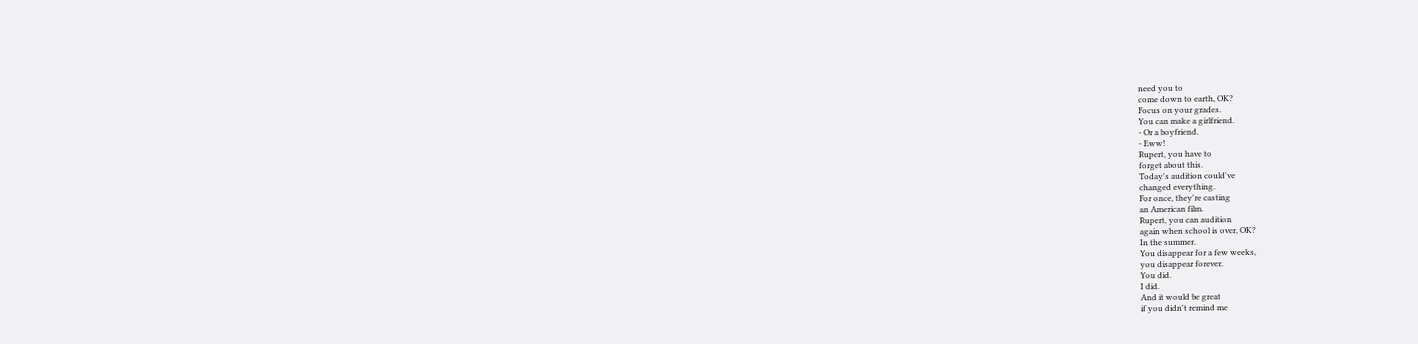need you to
come down to earth, OK?
Focus on your grades.
You can make a girlfriend.
- Or a boyfriend.
- Eww!
Rupert, you have to
forget about this.
Today's audition could've
changed everything.
For once, they're casting
an American film.
Rupert, you can audition
again when school is over, OK?
In the summer.
You disappear for a few weeks,
you disappear forever.
You did.
I did.
And it would be great
if you didn't remind me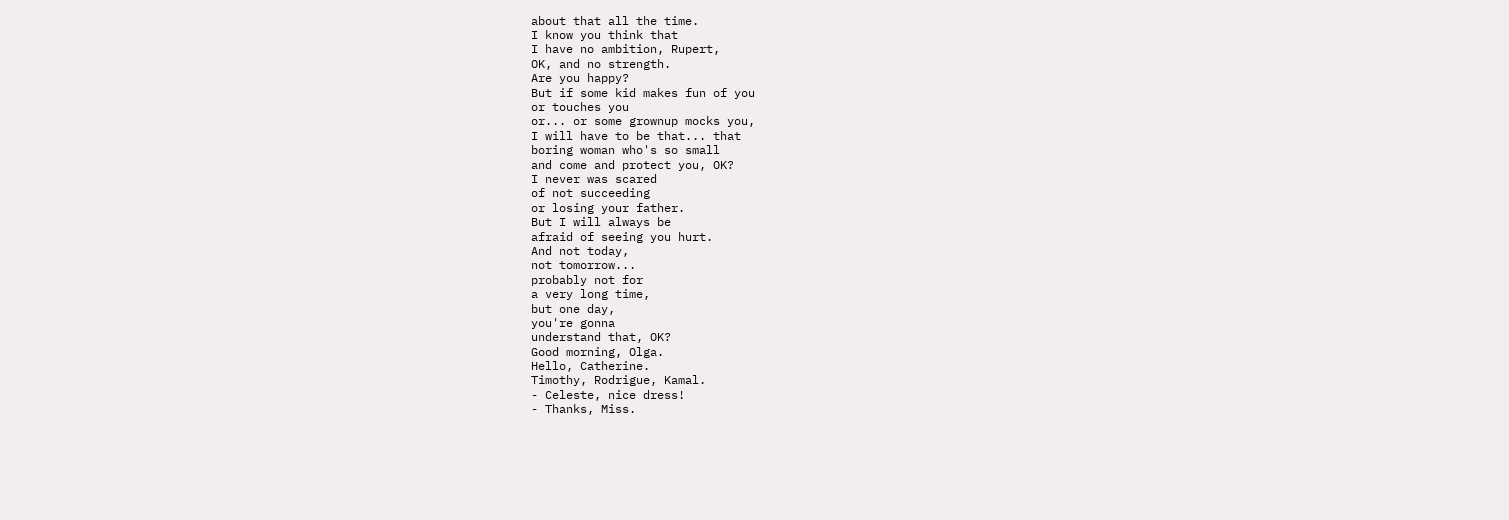about that all the time.
I know you think that
I have no ambition, Rupert,
OK, and no strength.
Are you happy?
But if some kid makes fun of you
or touches you
or... or some grownup mocks you,
I will have to be that... that
boring woman who's so small
and come and protect you, OK?
I never was scared
of not succeeding
or losing your father.
But I will always be
afraid of seeing you hurt.
And not today,
not tomorrow...
probably not for
a very long time,
but one day,
you're gonna
understand that, OK?
Good morning, Olga.
Hello, Catherine.
Timothy, Rodrigue, Kamal.
- Celeste, nice dress!
- Thanks, Miss.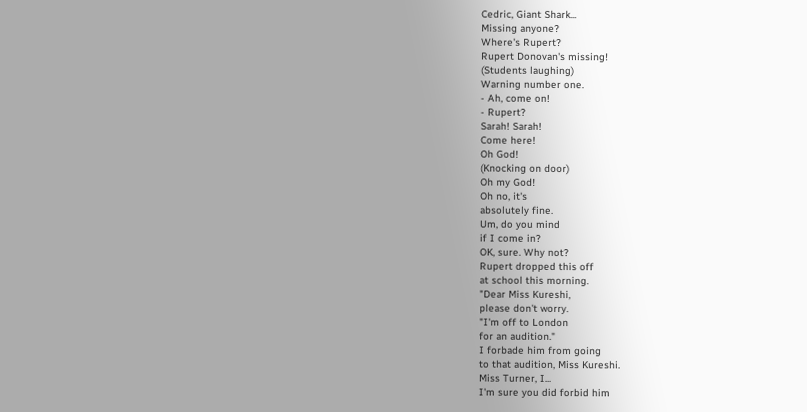Cedric, Giant Shark...
Missing anyone?
Where's Rupert?
Rupert Donovan's missing!
(Students laughing)
Warning number one.
- Ah, come on!
- Rupert?
Sarah! Sarah!
Come here!
Oh God!
(Knocking on door)
Oh my God!
Oh no, it's
absolutely fine.
Um, do you mind
if I come in?
OK, sure. Why not?
Rupert dropped this off
at school this morning.
"Dear Miss Kureshi,
please don't worry.
"I'm off to London
for an audition."
I forbade him from going
to that audition, Miss Kureshi.
Miss Turner, I...
I'm sure you did forbid him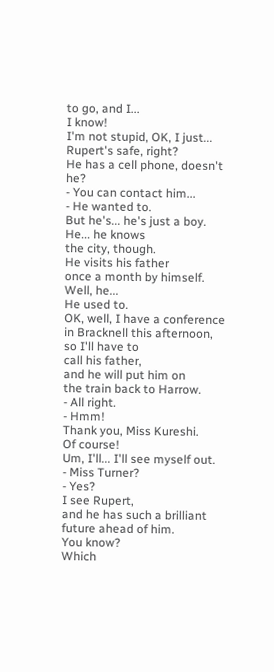to go, and I...
I know!
I'm not stupid, OK, I just...
Rupert's safe, right?
He has a cell phone, doesn't he?
- You can contact him...
- He wanted to.
But he's... he's just a boy.
He... he knows
the city, though.
He visits his father
once a month by himself.
Well, he...
He used to.
OK, well, I have a conference
in Bracknell this afternoon,
so I'll have to
call his father,
and he will put him on
the train back to Harrow.
- All right.
- Hmm!
Thank you, Miss Kureshi.
Of course!
Um, I'll... I'll see myself out.
- Miss Turner?
- Yes?
I see Rupert,
and he has such a brilliant
future ahead of him.
You know?
Which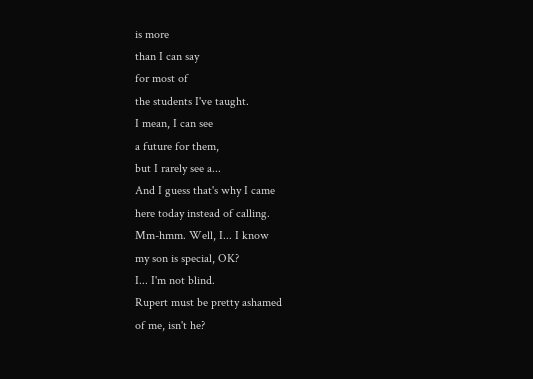is more
than I can say
for most of
the students I've taught.
I mean, I can see
a future for them,
but I rarely see a...
And I guess that's why I came
here today instead of calling.
Mm-hmm. Well, I... I know
my son is special, OK?
I... I'm not blind.
Rupert must be pretty ashamed
of me, isn't he?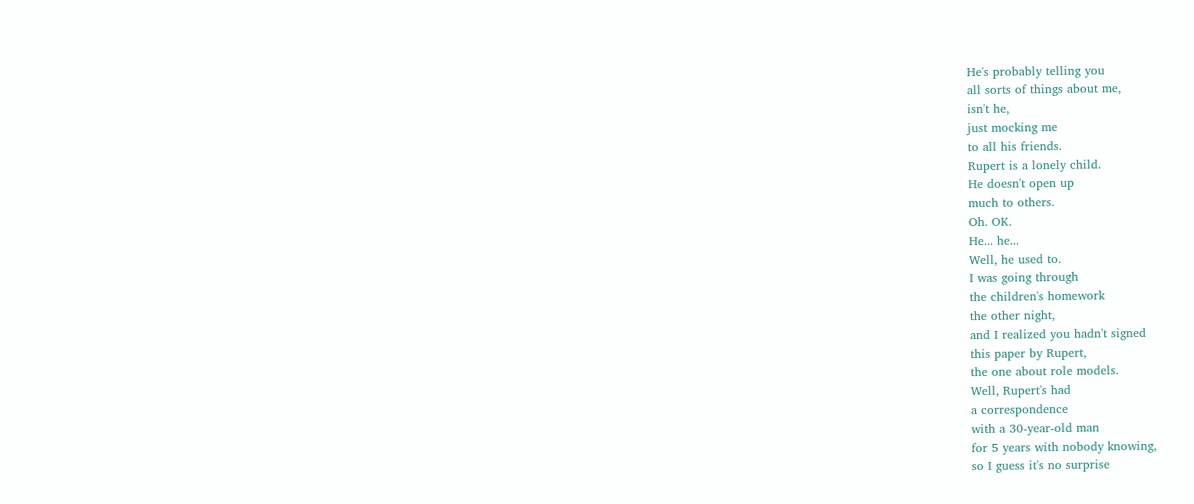He's probably telling you
all sorts of things about me,
isn't he,
just mocking me
to all his friends.
Rupert is a lonely child.
He doesn't open up
much to others.
Oh. OK.
He... he...
Well, he used to.
I was going through
the children's homework
the other night,
and I realized you hadn't signed
this paper by Rupert,
the one about role models.
Well, Rupert's had
a correspondence
with a 30-year-old man
for 5 years with nobody knowing,
so I guess it's no surprise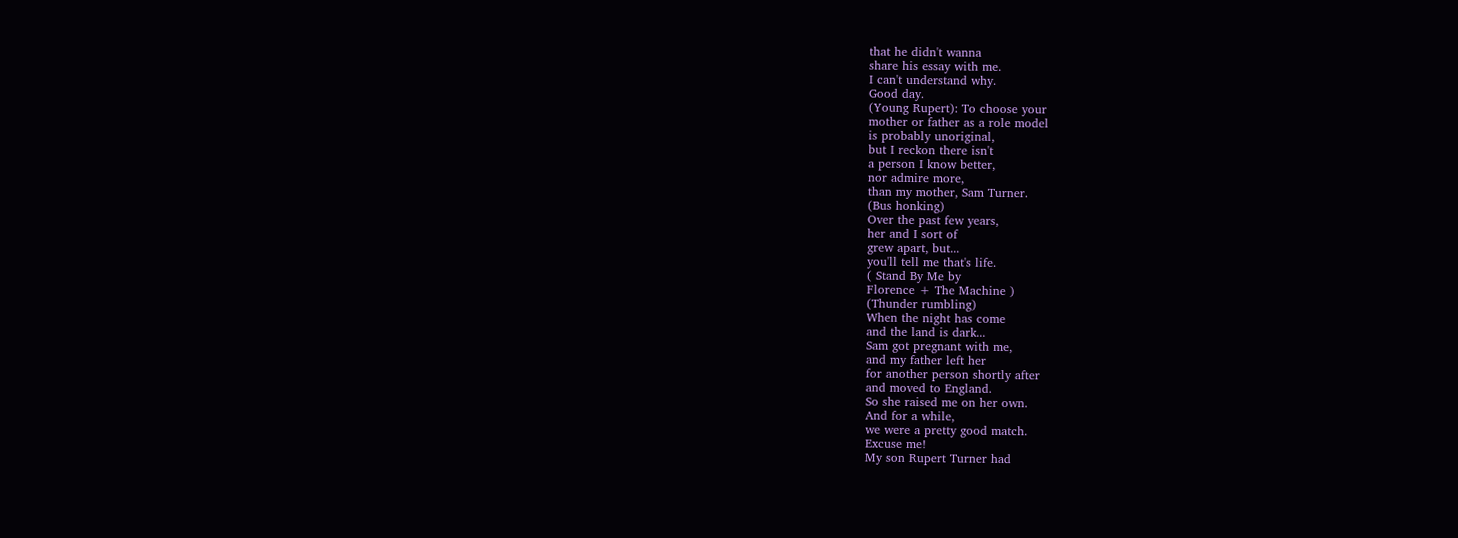that he didn't wanna
share his essay with me.
I can't understand why.
Good day.
(Young Rupert): To choose your
mother or father as a role model
is probably unoriginal,
but I reckon there isn't
a person I know better,
nor admire more,
than my mother, Sam Turner.
(Bus honking)
Over the past few years,
her and I sort of
grew apart, but...
you'll tell me that's life.
( Stand By Me by
Florence + The Machine )
(Thunder rumbling)
When the night has come
and the land is dark...
Sam got pregnant with me,
and my father left her
for another person shortly after
and moved to England.
So she raised me on her own.
And for a while,
we were a pretty good match.
Excuse me!
My son Rupert Turner had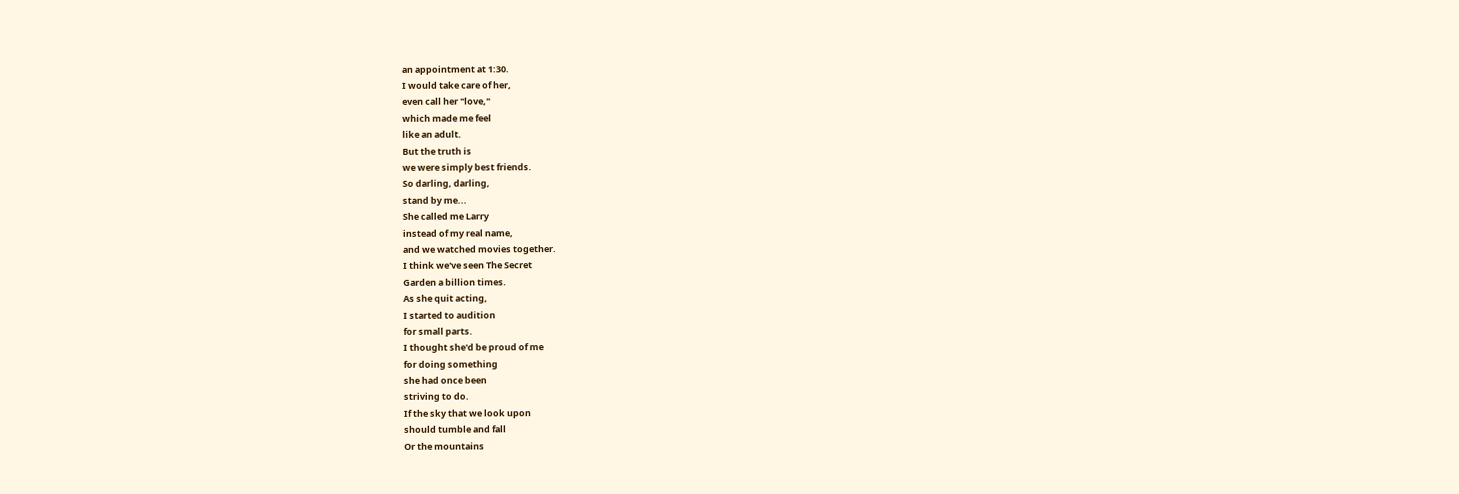an appointment at 1:30.
I would take care of her,
even call her "love,"
which made me feel
like an adult.
But the truth is
we were simply best friends.
So darling, darling,
stand by me...
She called me Larry
instead of my real name,
and we watched movies together.
I think we've seen The Secret
Garden a billion times.
As she quit acting,
I started to audition
for small parts.
I thought she'd be proud of me
for doing something
she had once been
striving to do.
If the sky that we look upon
should tumble and fall
Or the mountains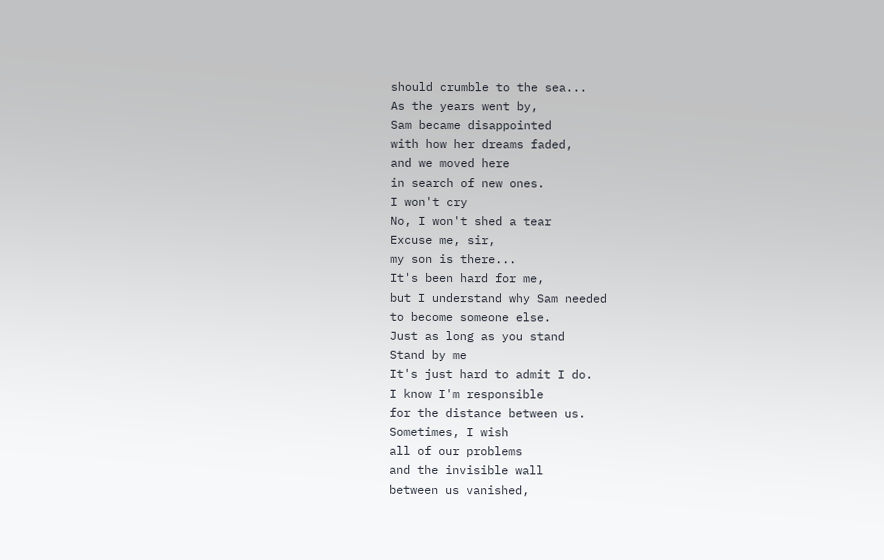should crumble to the sea...
As the years went by,
Sam became disappointed
with how her dreams faded,
and we moved here
in search of new ones.
I won't cry
No, I won't shed a tear
Excuse me, sir,
my son is there...
It's been hard for me,
but I understand why Sam needed
to become someone else.
Just as long as you stand
Stand by me
It's just hard to admit I do.
I know I'm responsible
for the distance between us.
Sometimes, I wish
all of our problems
and the invisible wall
between us vanished,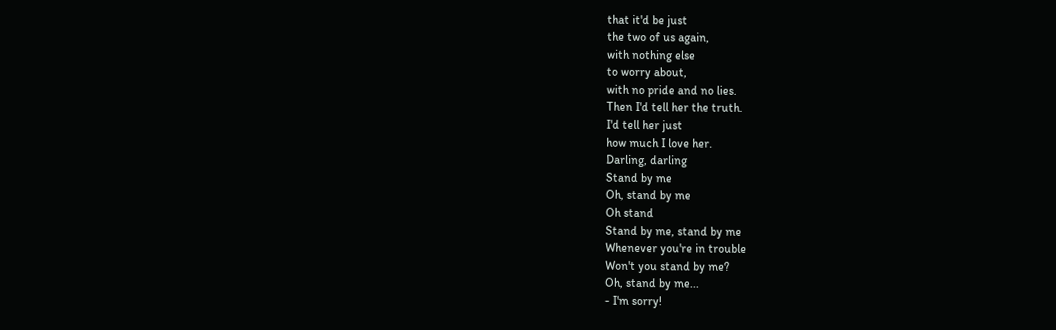that it'd be just
the two of us again,
with nothing else
to worry about,
with no pride and no lies.
Then I'd tell her the truth.
I'd tell her just
how much I love her.
Darling, darling
Stand by me
Oh, stand by me
Oh stand
Stand by me, stand by me
Whenever you're in trouble
Won't you stand by me?
Oh, stand by me...
- I'm sorry!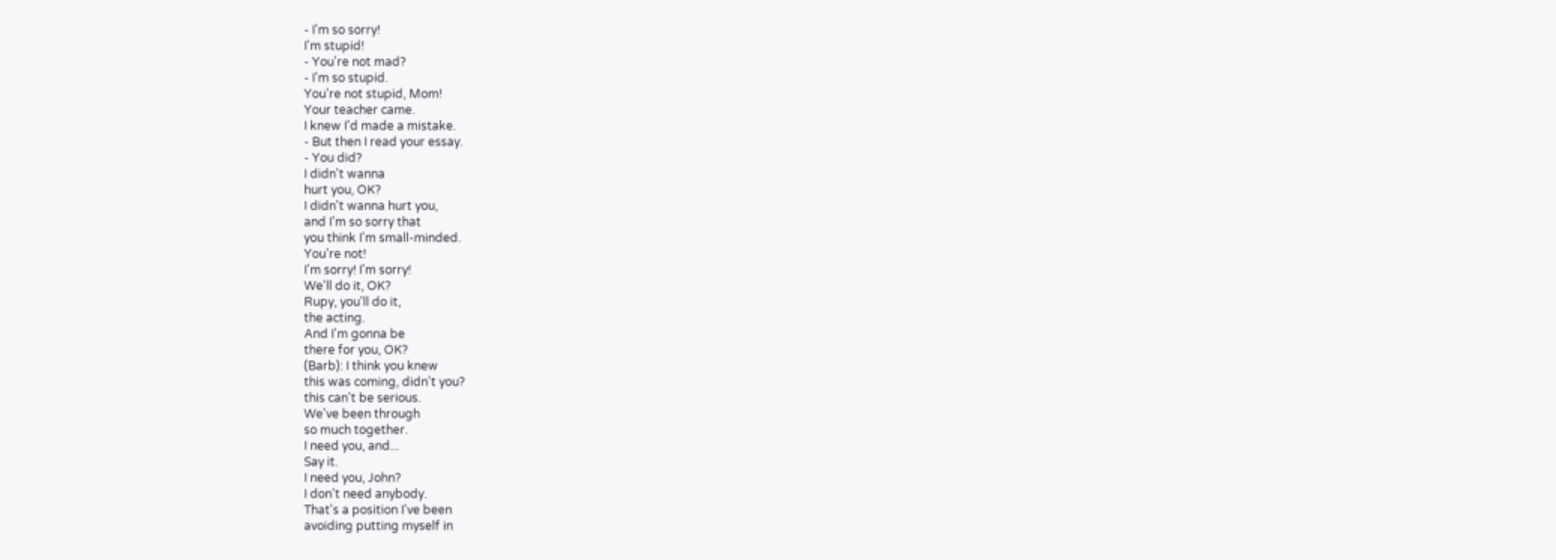- I'm so sorry!
I'm stupid!
- You're not mad?
- I'm so stupid.
You're not stupid, Mom!
Your teacher came.
I knew I'd made a mistake.
- But then I read your essay.
- You did?
I didn't wanna
hurt you, OK?
I didn't wanna hurt you,
and I'm so sorry that
you think I'm small-minded.
You're not!
I'm sorry! I'm sorry!
We'll do it, OK?
Rupy, you'll do it,
the acting.
And I'm gonna be
there for you, OK?
(Barb): I think you knew
this was coming, didn't you?
this can't be serious.
We've been through
so much together.
I need you, and...
Say it.
I need you, John?
I don't need anybody.
That's a position I've been
avoiding putting myself in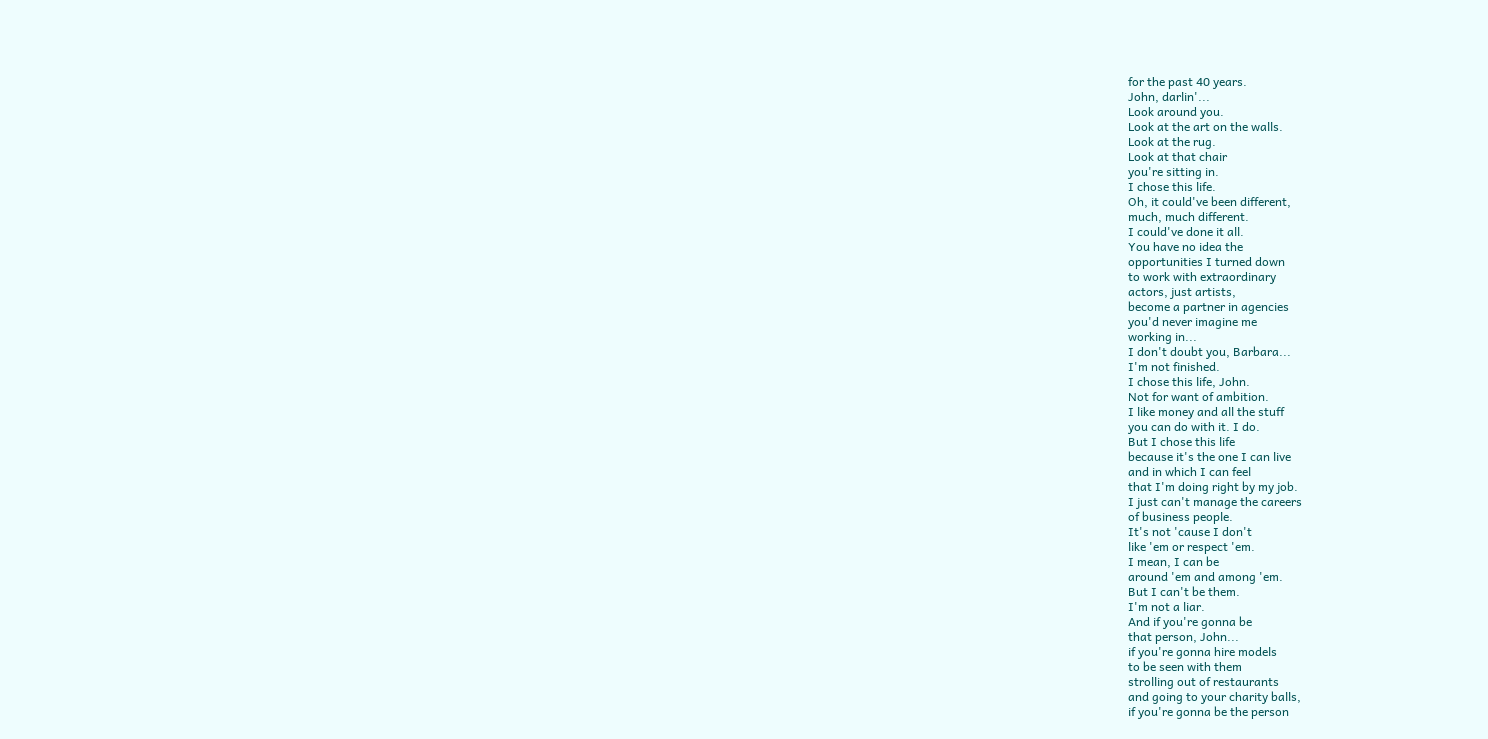for the past 40 years.
John, darlin'...
Look around you.
Look at the art on the walls.
Look at the rug.
Look at that chair
you're sitting in.
I chose this life.
Oh, it could've been different,
much, much different.
I could've done it all.
You have no idea the
opportunities I turned down
to work with extraordinary
actors, just artists,
become a partner in agencies
you'd never imagine me
working in...
I don't doubt you, Barbara...
I'm not finished.
I chose this life, John.
Not for want of ambition.
I like money and all the stuff
you can do with it. I do.
But I chose this life
because it's the one I can live
and in which I can feel
that I'm doing right by my job.
I just can't manage the careers
of business people.
It's not 'cause I don't
like 'em or respect 'em.
I mean, I can be
around 'em and among 'em.
But I can't be them.
I'm not a liar.
And if you're gonna be
that person, John...
if you're gonna hire models
to be seen with them
strolling out of restaurants
and going to your charity balls,
if you're gonna be the person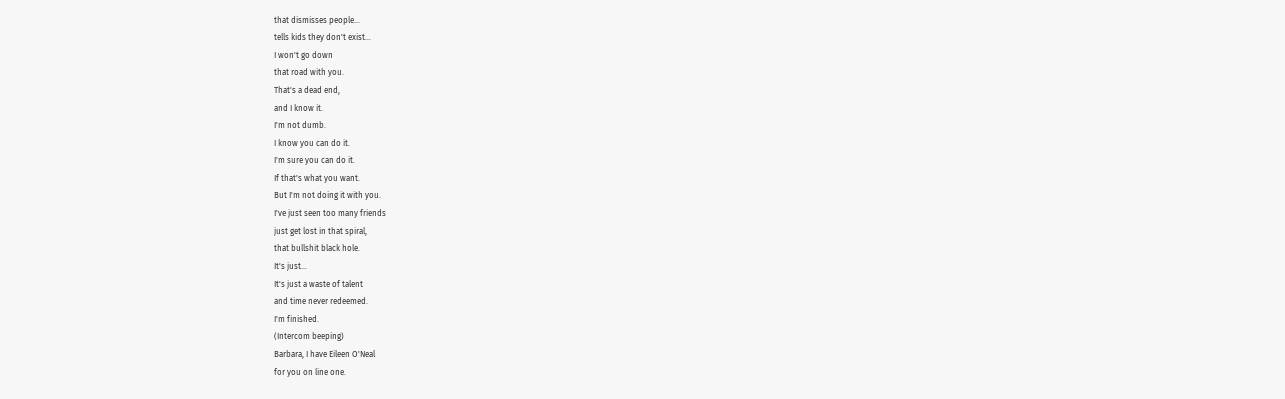that dismisses people...
tells kids they don't exist...
I won't go down
that road with you.
That's a dead end,
and I know it.
I'm not dumb.
I know you can do it.
I'm sure you can do it.
If that's what you want.
But I'm not doing it with you.
I've just seen too many friends
just get lost in that spiral,
that bullshit black hole.
It's just...
It's just a waste of talent
and time never redeemed.
I'm finished.
(Intercom beeping)
Barbara, I have Eileen O'Neal
for you on line one.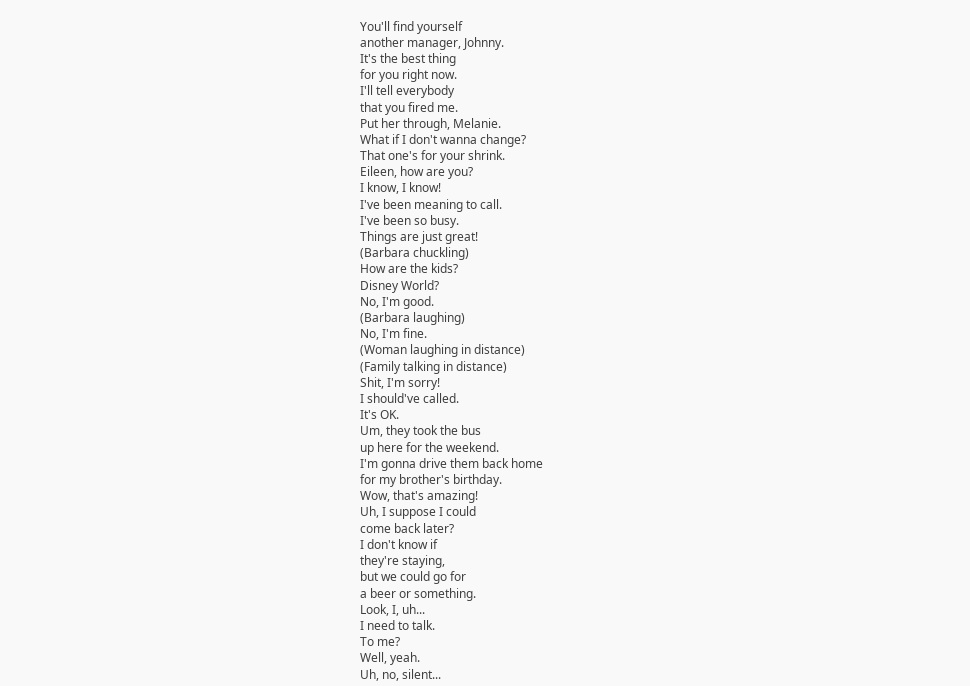You'll find yourself
another manager, Johnny.
It's the best thing
for you right now.
I'll tell everybody
that you fired me.
Put her through, Melanie.
What if I don't wanna change?
That one's for your shrink.
Eileen, how are you?
I know, I know!
I've been meaning to call.
I've been so busy.
Things are just great!
(Barbara chuckling)
How are the kids?
Disney World?
No, I'm good.
(Barbara laughing)
No, I'm fine.
(Woman laughing in distance)
(Family talking in distance)
Shit, I'm sorry!
I should've called.
It's OK.
Um, they took the bus
up here for the weekend.
I'm gonna drive them back home
for my brother's birthday.
Wow, that's amazing!
Uh, I suppose I could
come back later?
I don't know if
they're staying,
but we could go for
a beer or something.
Look, I, uh...
I need to talk.
To me?
Well, yeah.
Uh, no, silent...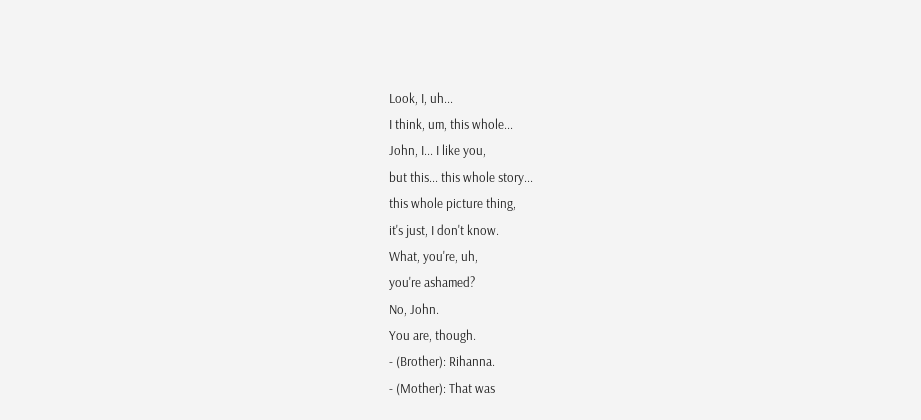Look, I, uh...
I think, um, this whole...
John, I... I like you,
but this... this whole story...
this whole picture thing,
it's just, I don't know.
What, you're, uh,
you're ashamed?
No, John.
You are, though.
- (Brother): Rihanna.
- (Mother): That was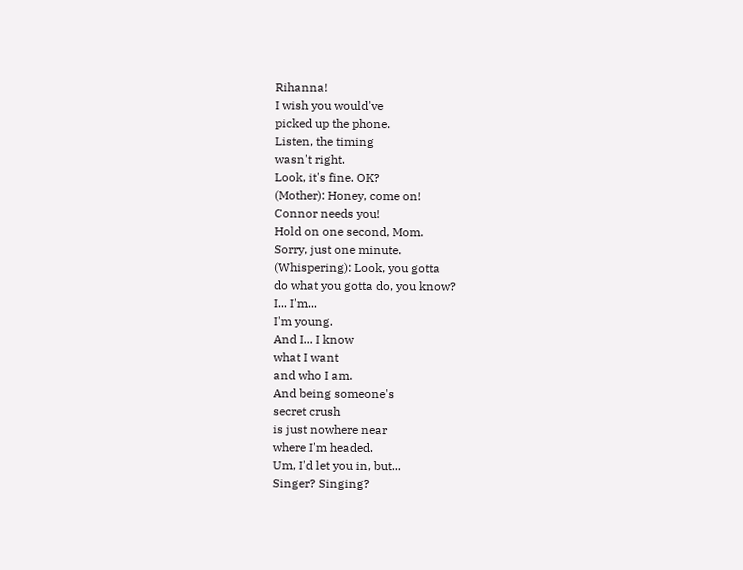Rihanna!
I wish you would've
picked up the phone.
Listen, the timing
wasn't right.
Look, it's fine. OK?
(Mother): Honey, come on!
Connor needs you!
Hold on one second, Mom.
Sorry, just one minute.
(Whispering): Look, you gotta
do what you gotta do, you know?
I... I'm...
I'm young.
And I... I know
what I want
and who I am.
And being someone's
secret crush
is just nowhere near
where I'm headed.
Um, I'd let you in, but...
Singer? Singing?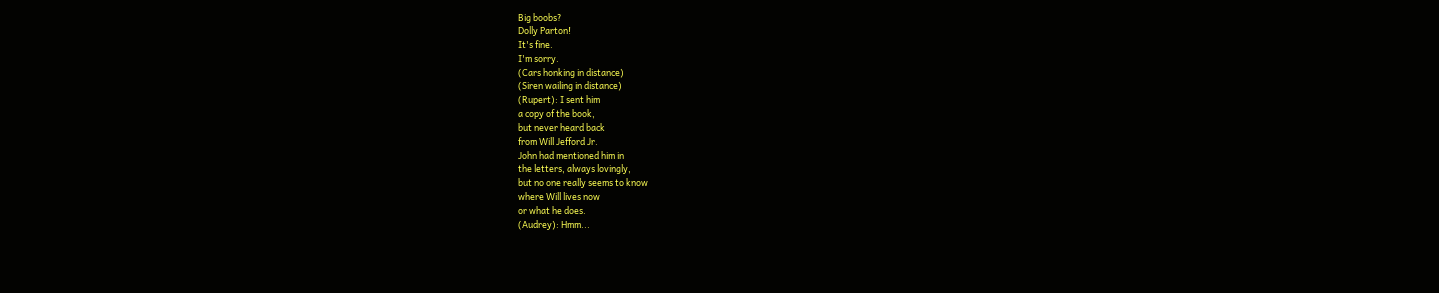Big boobs?
Dolly Parton!
It's fine.
I'm sorry.
(Cars honking in distance)
(Siren wailing in distance)
(Rupert): I sent him
a copy of the book,
but never heard back
from Will Jefford Jr.
John had mentioned him in
the letters, always lovingly,
but no one really seems to know
where Will lives now
or what he does.
(Audrey): Hmm...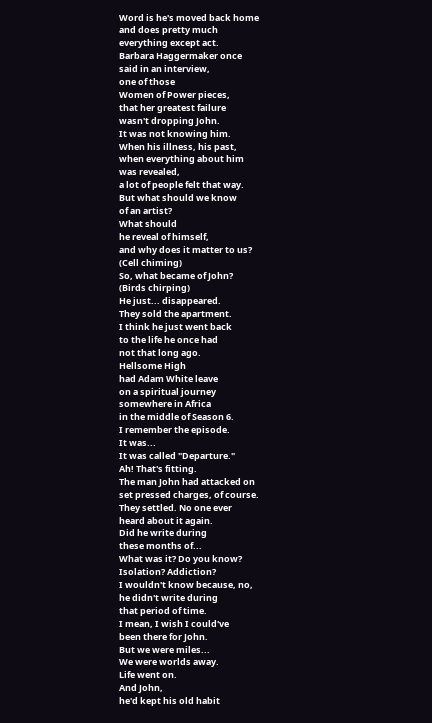Word is he's moved back home
and does pretty much
everything except act.
Barbara Haggermaker once
said in an interview,
one of those
Women of Power pieces,
that her greatest failure
wasn't dropping John.
It was not knowing him.
When his illness, his past,
when everything about him
was revealed,
a lot of people felt that way.
But what should we know
of an artist?
What should
he reveal of himself,
and why does it matter to us?
(Cell chiming)
So, what became of John?
(Birds chirping)
He just... disappeared.
They sold the apartment.
I think he just went back
to the life he once had
not that long ago.
Hellsome High
had Adam White leave
on a spiritual journey
somewhere in Africa
in the middle of Season 6.
I remember the episode.
It was...
It was called "Departure."
Ah! That's fitting.
The man John had attacked on
set pressed charges, of course.
They settled. No one ever
heard about it again.
Did he write during
these months of...
What was it? Do you know?
Isolation? Addiction?
I wouldn't know because, no,
he didn't write during
that period of time.
I mean, I wish I could've
been there for John.
But we were miles...
We were worlds away.
Life went on.
And John,
he'd kept his old habit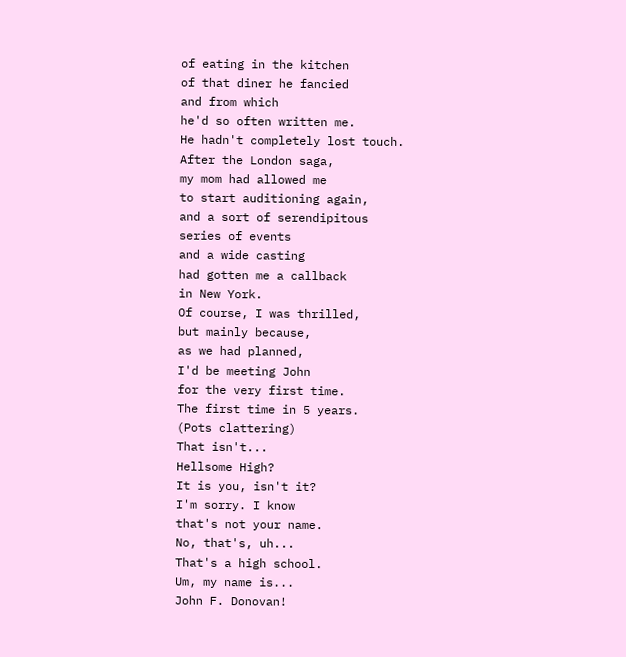of eating in the kitchen
of that diner he fancied
and from which
he'd so often written me.
He hadn't completely lost touch.
After the London saga,
my mom had allowed me
to start auditioning again,
and a sort of serendipitous
series of events
and a wide casting
had gotten me a callback
in New York.
Of course, I was thrilled,
but mainly because,
as we had planned,
I'd be meeting John
for the very first time.
The first time in 5 years.
(Pots clattering)
That isn't...
Hellsome High?
It is you, isn't it?
I'm sorry. I know
that's not your name.
No, that's, uh...
That's a high school.
Um, my name is...
John F. Donovan!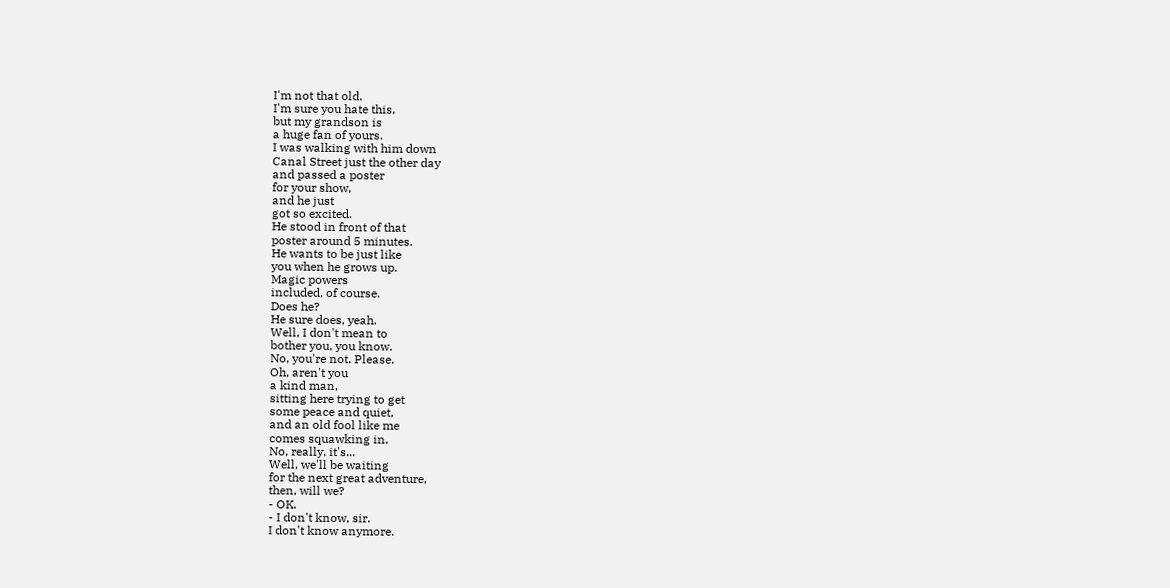I'm not that old.
I'm sure you hate this,
but my grandson is
a huge fan of yours.
I was walking with him down
Canal Street just the other day
and passed a poster
for your show,
and he just
got so excited.
He stood in front of that
poster around 5 minutes.
He wants to be just like
you when he grows up.
Magic powers
included, of course.
Does he?
He sure does, yeah.
Well, I don't mean to
bother you, you know.
No, you're not. Please.
Oh, aren't you
a kind man,
sitting here trying to get
some peace and quiet,
and an old fool like me
comes squawking in.
No, really, it's...
Well, we'll be waiting
for the next great adventure,
then, will we?
- OK.
- I don't know, sir.
I don't know anymore.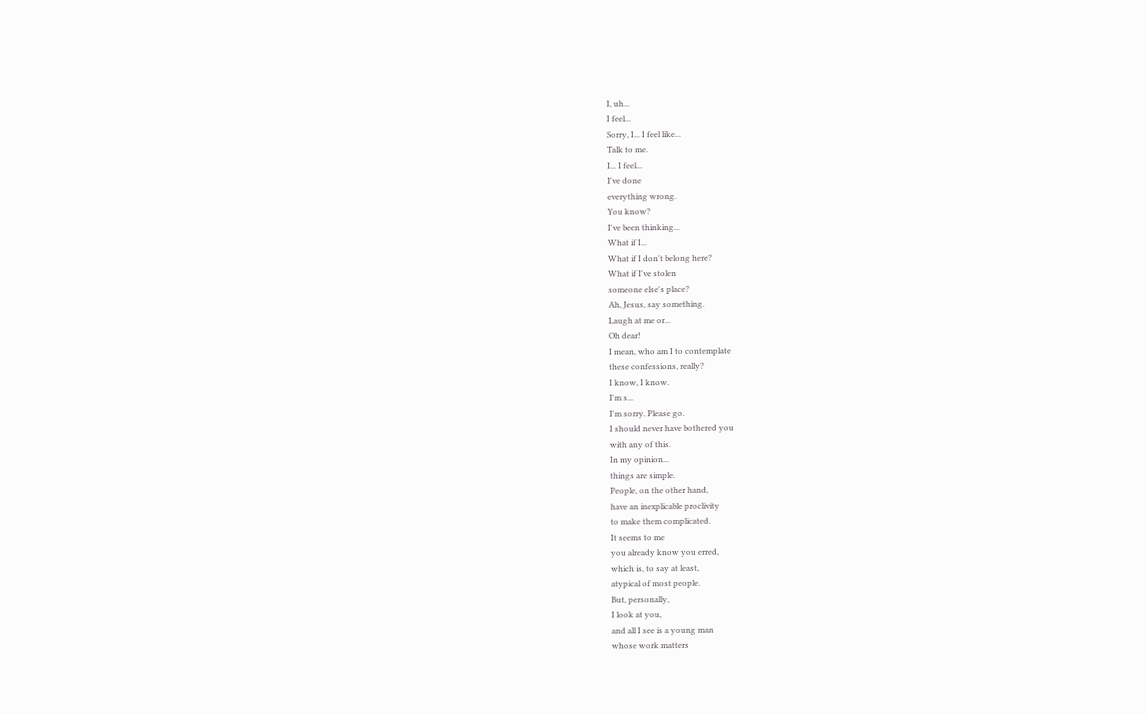I, uh...
I feel...
Sorry, I... I feel like...
Talk to me.
I... I feel...
I've done
everything wrong.
You know?
I've been thinking...
What if I...
What if I don't belong here?
What if I've stolen
someone else's place?
Ah, Jesus, say something.
Laugh at me or...
Oh dear!
I mean, who am I to contemplate
these confessions, really?
I know, I know.
I'm s...
I'm sorry. Please go.
I should never have bothered you
with any of this.
In my opinion...
things are simple.
People, on the other hand,
have an inexplicable proclivity
to make them complicated.
It seems to me
you already know you erred,
which is, to say at least,
atypical of most people.
But, personally,
I look at you,
and all I see is a young man
whose work matters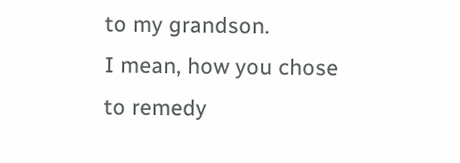to my grandson.
I mean, how you chose
to remedy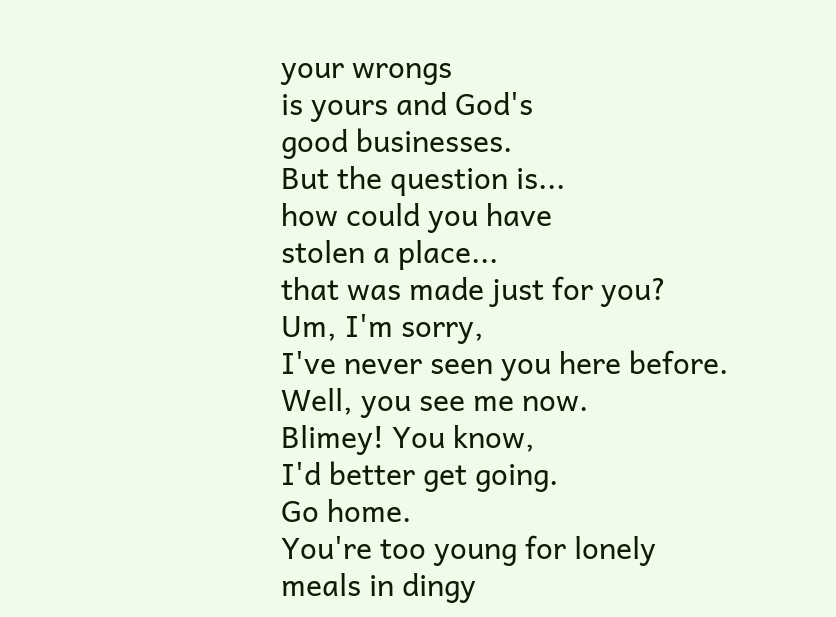your wrongs
is yours and God's
good businesses.
But the question is...
how could you have
stolen a place...
that was made just for you?
Um, I'm sorry,
I've never seen you here before.
Well, you see me now.
Blimey! You know,
I'd better get going.
Go home.
You're too young for lonely
meals in dingy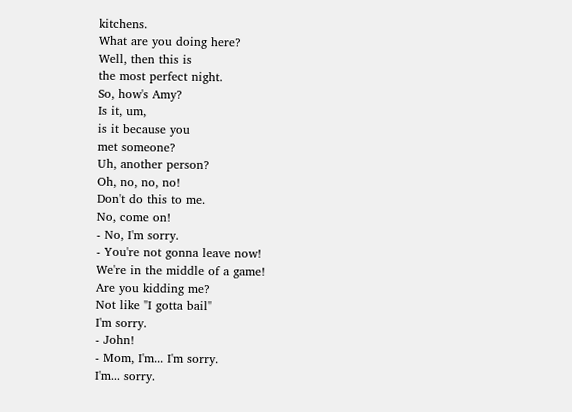kitchens.
What are you doing here?
Well, then this is
the most perfect night.
So, how's Amy?
Is it, um,
is it because you
met someone?
Uh, another person?
Oh, no, no, no!
Don't do this to me.
No, come on!
- No, I'm sorry.
- You're not gonna leave now!
We're in the middle of a game!
Are you kidding me?
Not like "I gotta bail"
I'm sorry.
- John!
- Mom, I'm... I'm sorry.
I'm... sorry.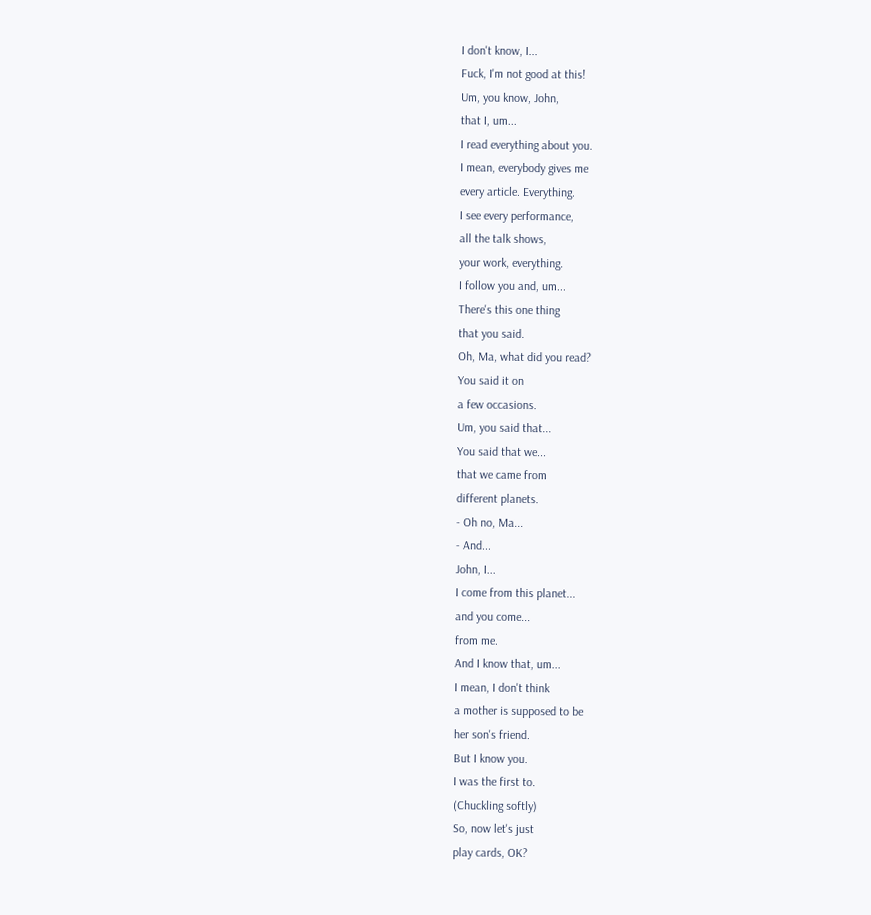I don't know, I...
Fuck, I'm not good at this!
Um, you know, John,
that I, um...
I read everything about you.
I mean, everybody gives me
every article. Everything.
I see every performance,
all the talk shows,
your work, everything.
I follow you and, um...
There's this one thing
that you said.
Oh, Ma, what did you read?
You said it on
a few occasions.
Um, you said that...
You said that we...
that we came from
different planets.
- Oh no, Ma...
- And...
John, I...
I come from this planet...
and you come...
from me.
And I know that, um...
I mean, I don't think
a mother is supposed to be
her son's friend.
But I know you.
I was the first to.
(Chuckling softly)
So, now let's just
play cards, OK?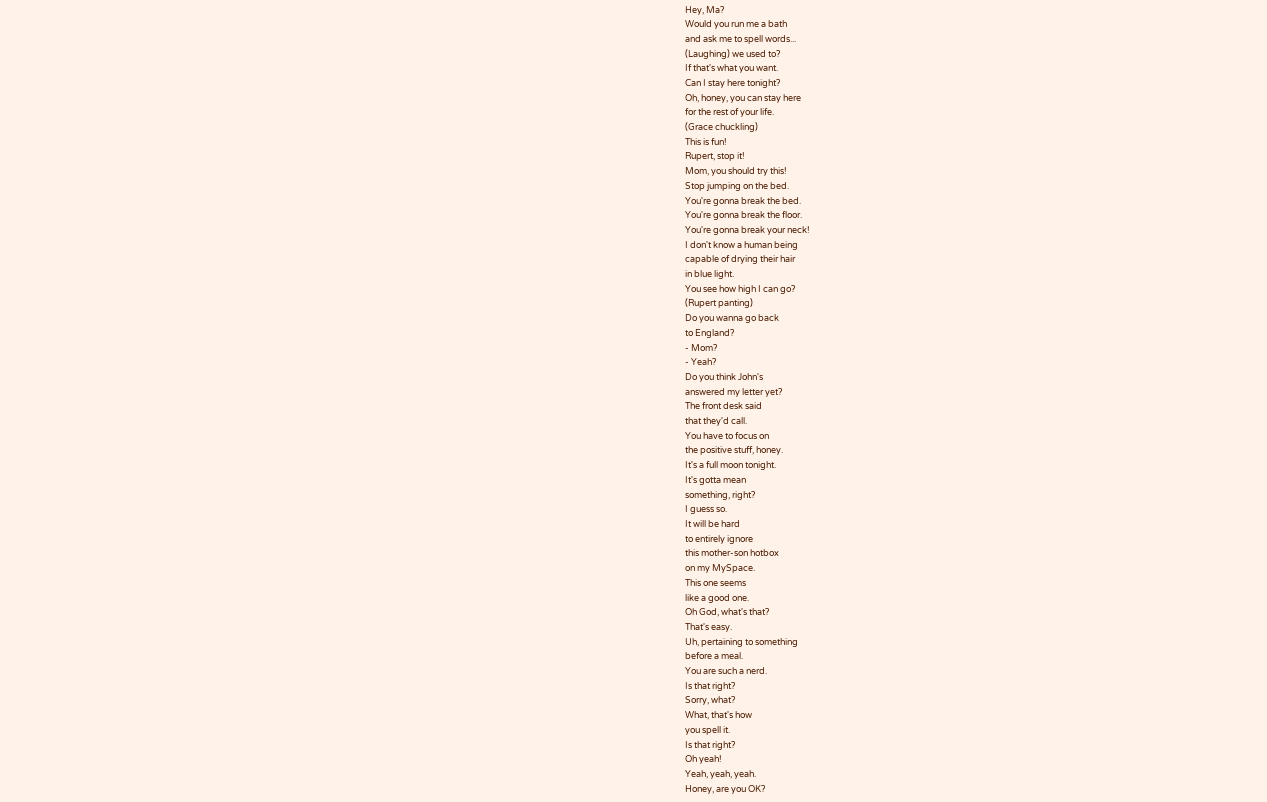Hey, Ma?
Would you run me a bath
and ask me to spell words...
(Laughing) we used to?
If that's what you want.
Can I stay here tonight?
Oh, honey, you can stay here
for the rest of your life.
(Grace chuckling)
This is fun!
Rupert, stop it!
Mom, you should try this!
Stop jumping on the bed.
You're gonna break the bed.
You're gonna break the floor.
You're gonna break your neck!
I don't know a human being
capable of drying their hair
in blue light.
You see how high I can go?
(Rupert panting)
Do you wanna go back
to England?
- Mom?
- Yeah?
Do you think John's
answered my letter yet?
The front desk said
that they'd call.
You have to focus on
the positive stuff, honey.
It's a full moon tonight.
It's gotta mean
something, right?
I guess so.
It will be hard
to entirely ignore
this mother-son hotbox
on my MySpace.
This one seems
like a good one.
Oh God, what's that?
That's easy.
Uh, pertaining to something
before a meal.
You are such a nerd.
Is that right?
Sorry, what?
What, that's how
you spell it.
Is that right?
Oh yeah!
Yeah, yeah, yeah.
Honey, are you OK?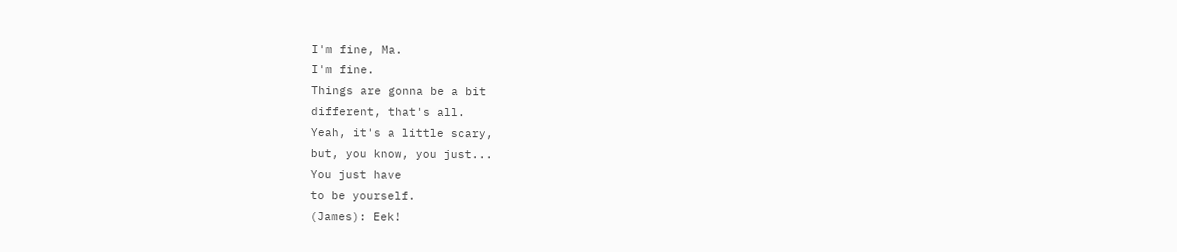I'm fine, Ma.
I'm fine.
Things are gonna be a bit
different, that's all.
Yeah, it's a little scary,
but, you know, you just...
You just have
to be yourself.
(James): Eek!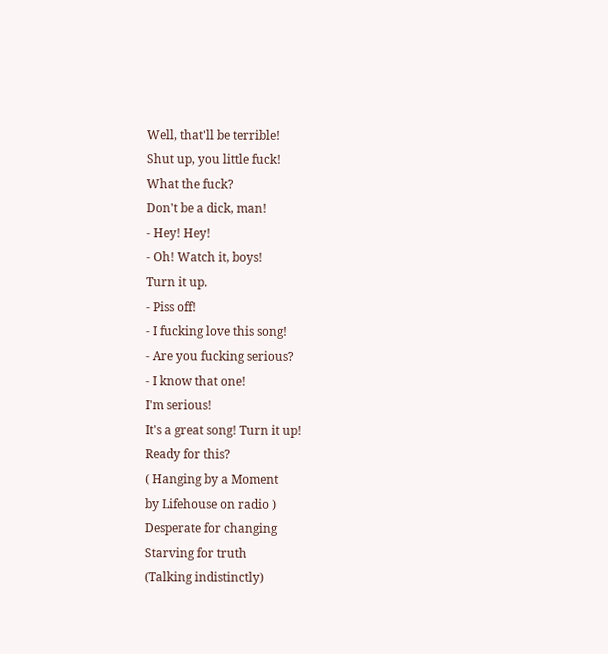Well, that'll be terrible!
Shut up, you little fuck!
What the fuck?
Don't be a dick, man!
- Hey! Hey!
- Oh! Watch it, boys!
Turn it up.
- Piss off!
- I fucking love this song!
- Are you fucking serious?
- I know that one!
I'm serious!
It's a great song! Turn it up!
Ready for this?
( Hanging by a Moment
by Lifehouse on radio )
Desperate for changing
Starving for truth
(Talking indistinctly)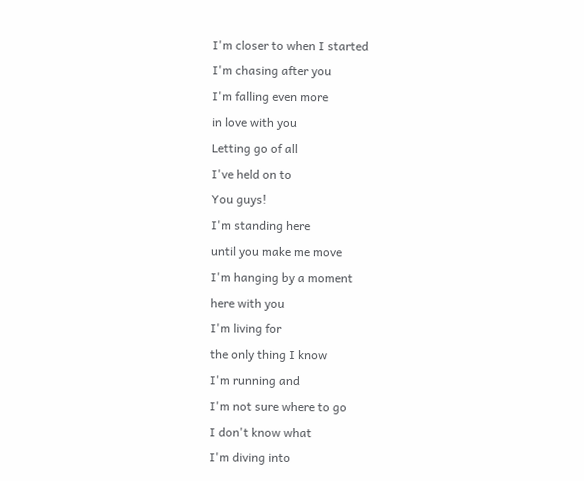I'm closer to when I started
I'm chasing after you
I'm falling even more
in love with you
Letting go of all
I've held on to
You guys!
I'm standing here
until you make me move
I'm hanging by a moment
here with you
I'm living for
the only thing I know
I'm running and
I'm not sure where to go
I don't know what
I'm diving into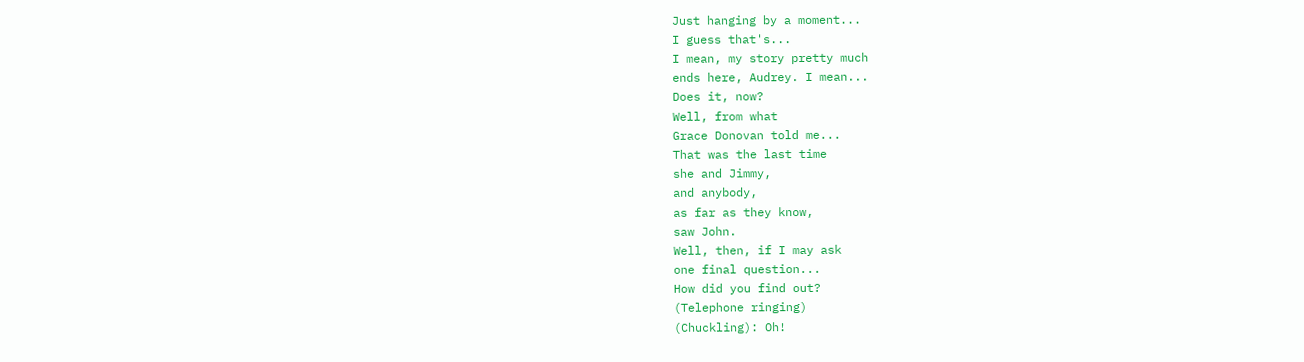Just hanging by a moment...
I guess that's...
I mean, my story pretty much
ends here, Audrey. I mean...
Does it, now?
Well, from what
Grace Donovan told me...
That was the last time
she and Jimmy,
and anybody,
as far as they know,
saw John.
Well, then, if I may ask
one final question...
How did you find out?
(Telephone ringing)
(Chuckling): Oh!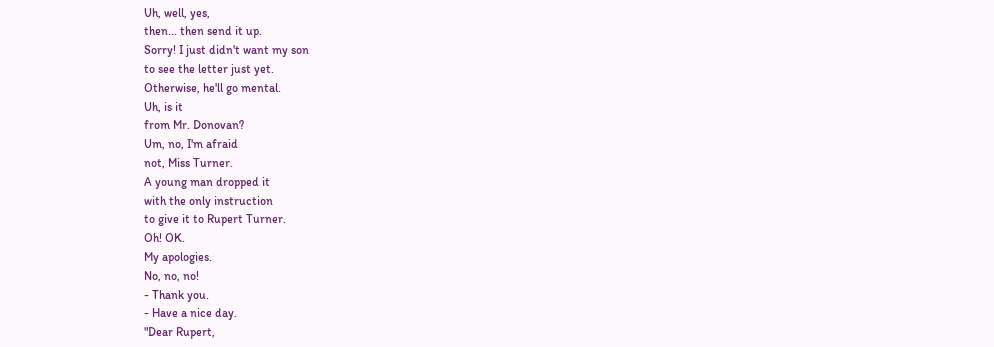Uh, well, yes,
then... then send it up.
Sorry! I just didn't want my son
to see the letter just yet.
Otherwise, he'll go mental.
Uh, is it
from Mr. Donovan?
Um, no, I'm afraid
not, Miss Turner.
A young man dropped it
with the only instruction
to give it to Rupert Turner.
Oh! OK.
My apologies.
No, no, no!
- Thank you.
- Have a nice day.
"Dear Rupert,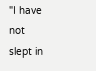"I have not slept in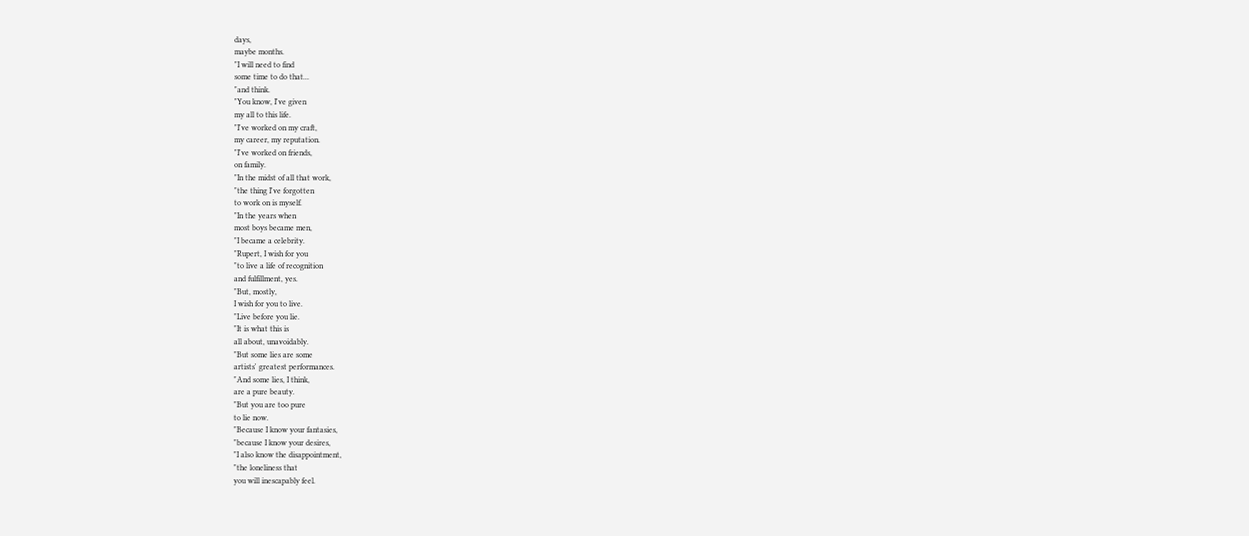days,
maybe months.
"I will need to find
some time to do that...
"and think.
"You know, I've given
my all to this life.
"I've worked on my craft,
my career, my reputation.
"I've worked on friends,
on family.
"In the midst of all that work,
"the thing I've forgotten
to work on is myself.
"In the years when
most boys became men,
"I became a celebrity.
"Rupert, I wish for you
"to live a life of recognition
and fulfillment, yes.
"But, mostly,
I wish for you to live.
"Live before you lie.
"It is what this is
all about, unavoidably.
"But some lies are some
artists' greatest performances.
"And some lies, I think,
are a pure beauty.
"But you are too pure
to lie now.
"Because I know your fantasies,
"because I know your desires,
"I also know the disappointment,
"the loneliness that
you will inescapably feel.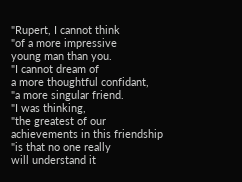"Rupert, I cannot think
"of a more impressive
young man than you.
"I cannot dream of
a more thoughtful confidant,
"a more singular friend.
"I was thinking,
"the greatest of our
achievements in this friendship
"is that no one really
will understand it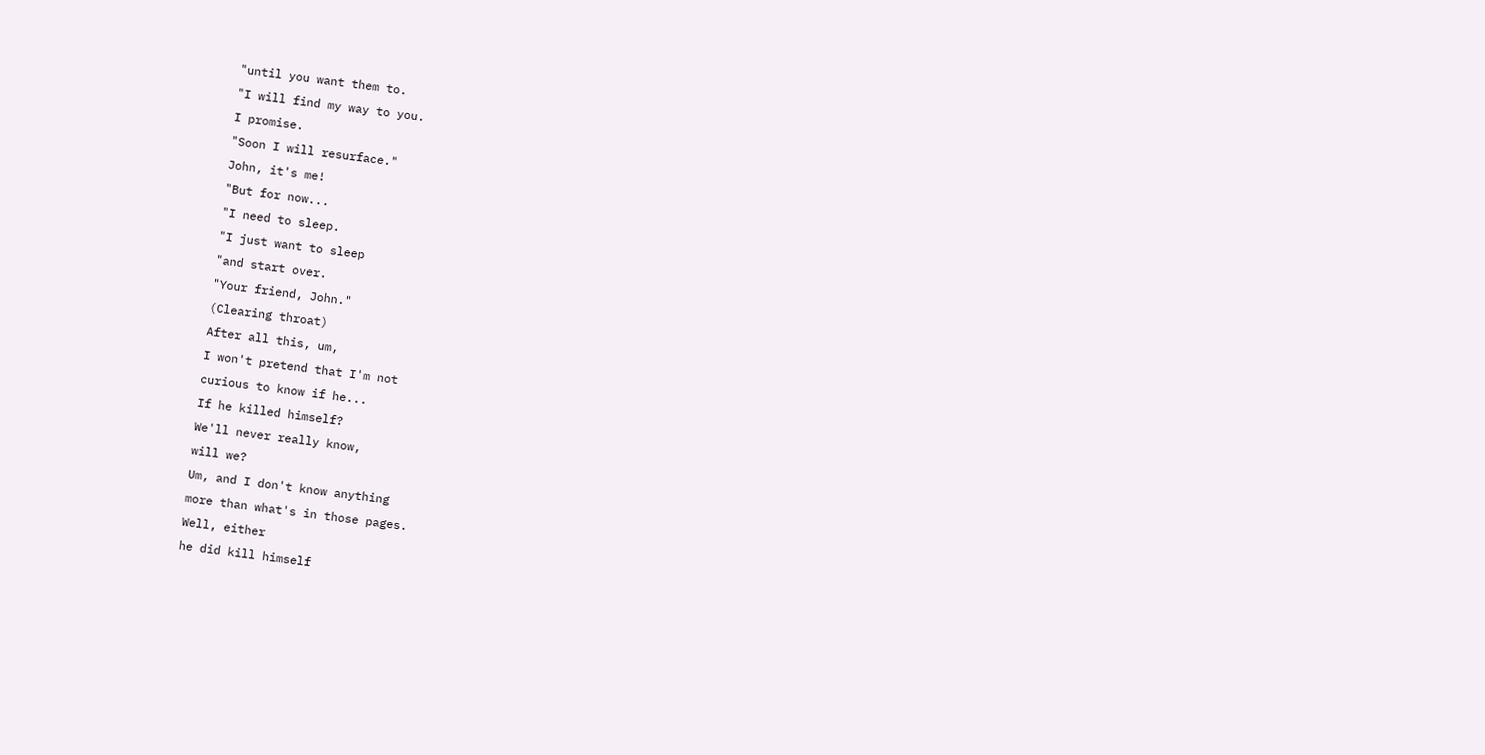"until you want them to.
"I will find my way to you.
I promise.
"Soon I will resurface."
John, it's me!
"But for now...
"I need to sleep.
"I just want to sleep
"and start over.
"Your friend, John."
(Clearing throat)
After all this, um,
I won't pretend that I'm not
curious to know if he...
If he killed himself?
We'll never really know,
will we?
Um, and I don't know anything
more than what's in those pages.
Well, either
he did kill himself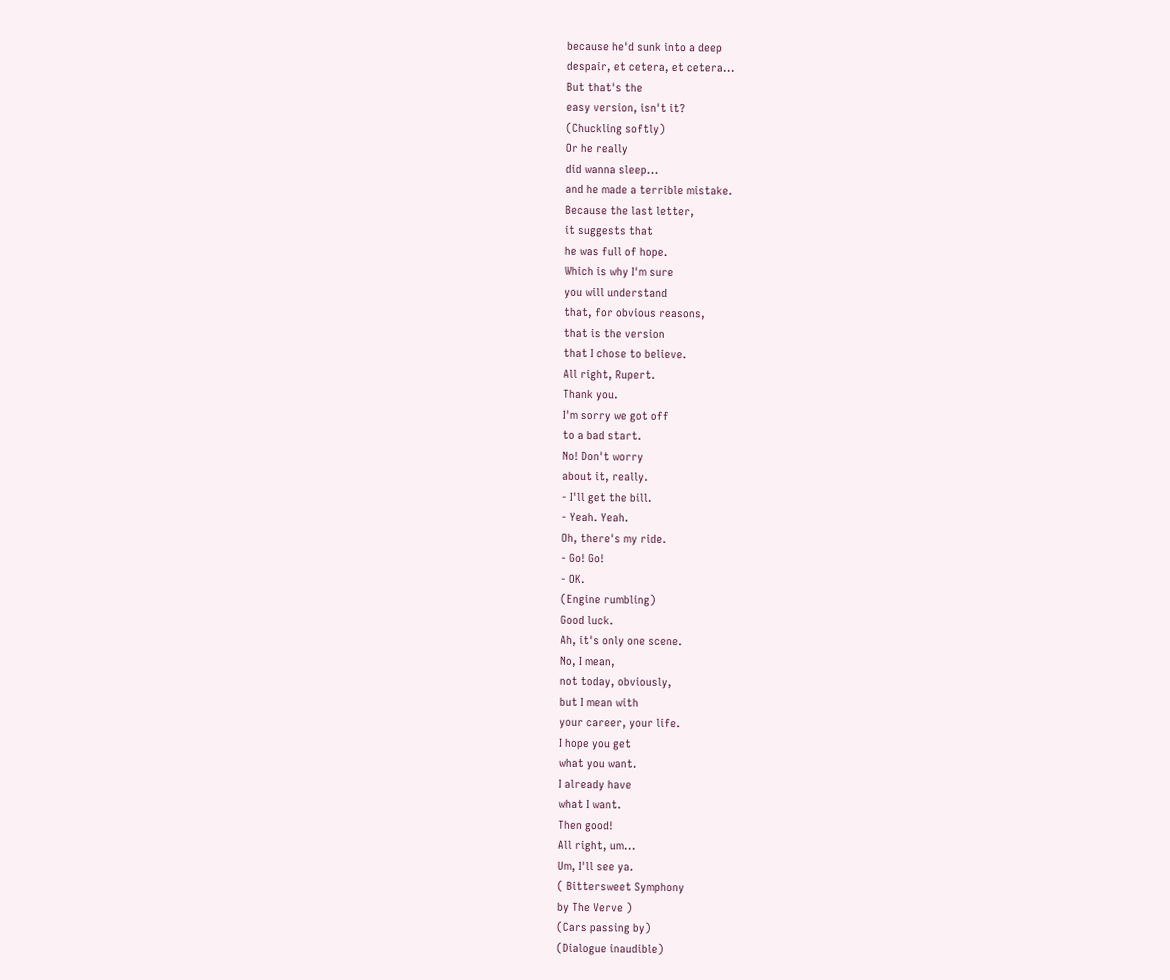because he'd sunk into a deep
despair, et cetera, et cetera...
But that's the
easy version, isn't it?
(Chuckling softly)
Or he really
did wanna sleep...
and he made a terrible mistake.
Because the last letter,
it suggests that
he was full of hope.
Which is why I'm sure
you will understand
that, for obvious reasons,
that is the version
that I chose to believe.
All right, Rupert.
Thank you.
I'm sorry we got off
to a bad start.
No! Don't worry
about it, really.
- I'll get the bill.
- Yeah. Yeah.
Oh, there's my ride.
- Go! Go!
- OK.
(Engine rumbling)
Good luck.
Ah, it's only one scene.
No, I mean,
not today, obviously,
but I mean with
your career, your life.
I hope you get
what you want.
I already have
what I want.
Then good!
All right, um...
Um, I'll see ya.
( Bittersweet Symphony
by The Verve )
(Cars passing by)
(Dialogue inaudible)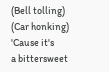(Bell tolling)
(Car honking)
'Cause it's
a bittersweet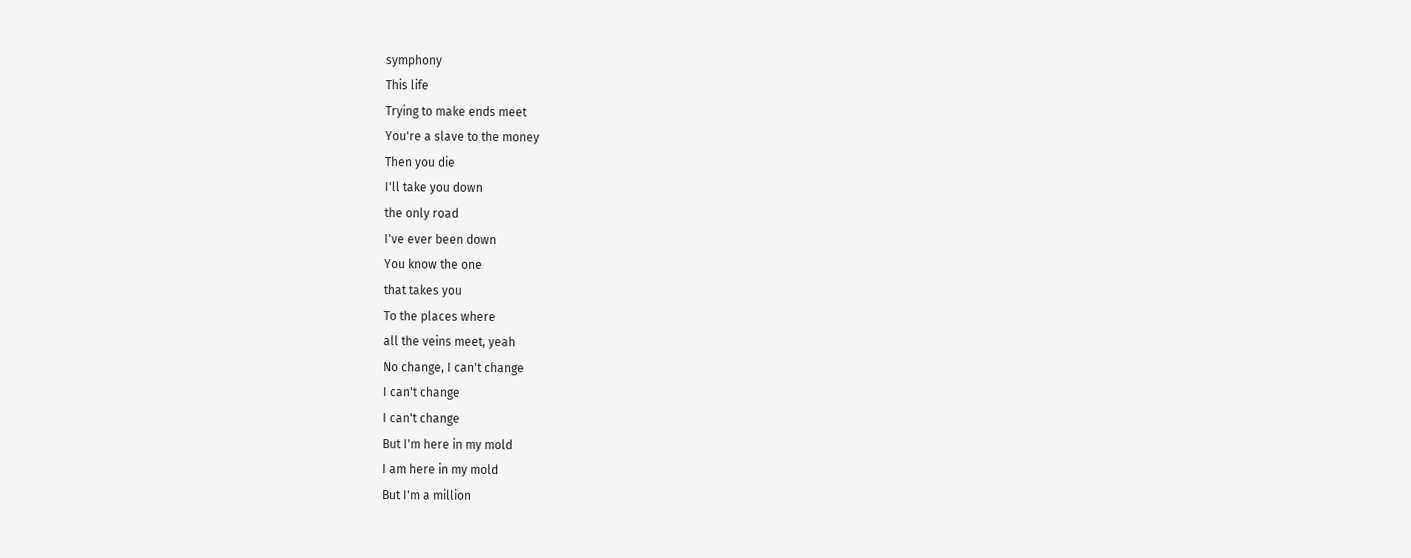symphony
This life
Trying to make ends meet
You're a slave to the money
Then you die
I'll take you down
the only road
I've ever been down
You know the one
that takes you
To the places where
all the veins meet, yeah
No change, I can't change
I can't change
I can't change
But I'm here in my mold
I am here in my mold
But I'm a million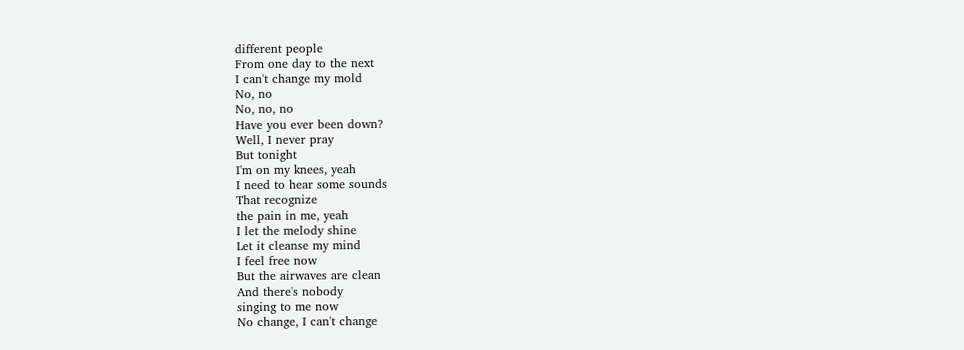different people
From one day to the next
I can't change my mold
No, no
No, no, no
Have you ever been down?
Well, I never pray
But tonight
I'm on my knees, yeah
I need to hear some sounds
That recognize
the pain in me, yeah
I let the melody shine
Let it cleanse my mind
I feel free now
But the airwaves are clean
And there's nobody
singing to me now
No change, I can't change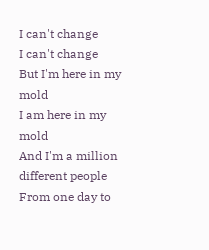I can't change
I can't change
But I'm here in my mold
I am here in my mold
And I'm a million
different people
From one day to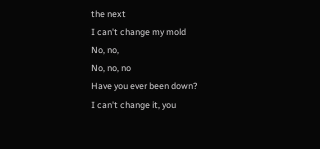the next
I can't change my mold
No, no,
No, no, no
Have you ever been down?
I can't change it, you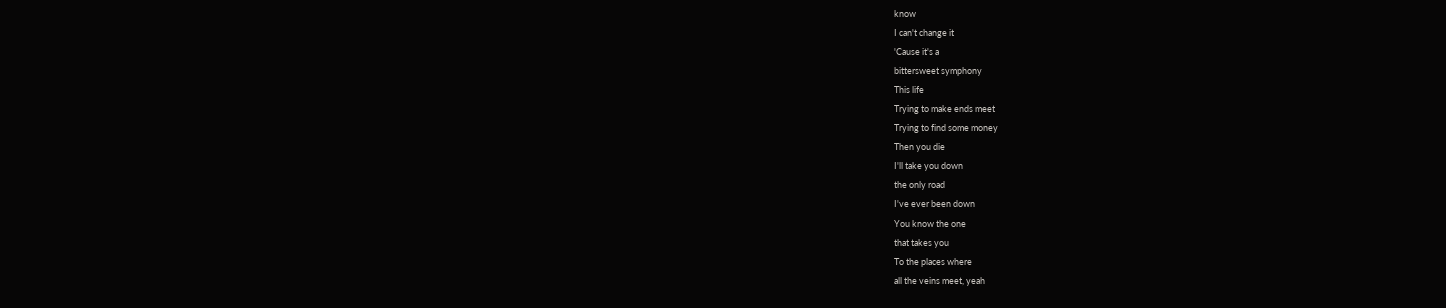know
I can't change it
'Cause it's a
bittersweet symphony
This life
Trying to make ends meet
Trying to find some money
Then you die
I'll take you down
the only road
I've ever been down
You know the one
that takes you
To the places where
all the veins meet, yeah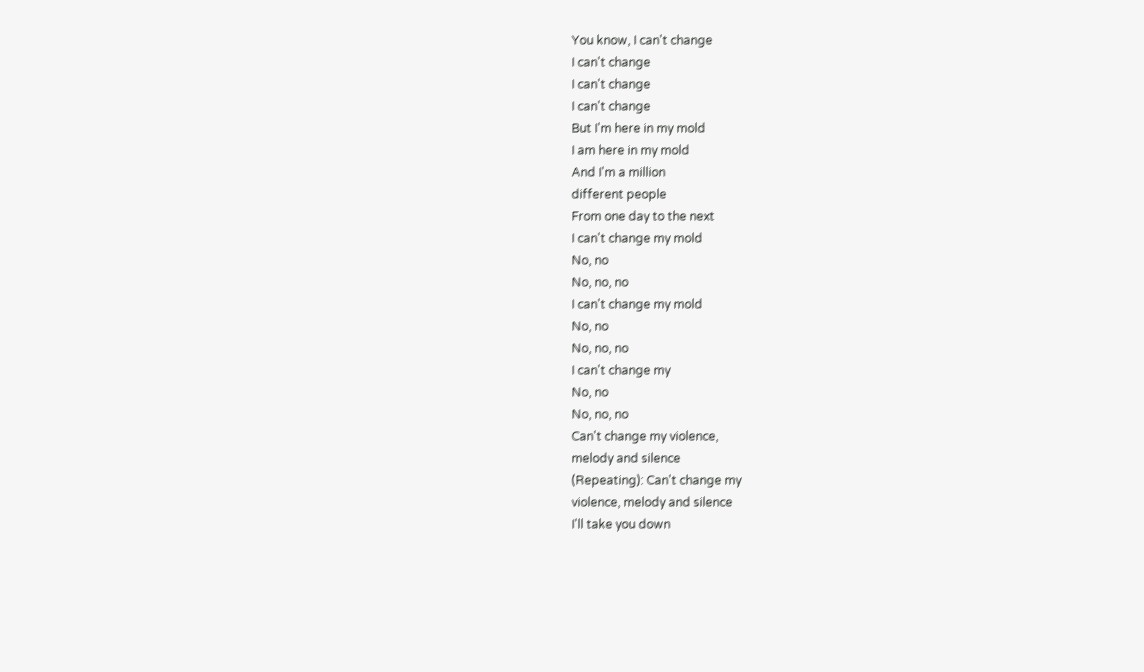You know, I can't change
I can't change
I can't change
I can't change
But I'm here in my mold
I am here in my mold
And I'm a million
different people
From one day to the next
I can't change my mold
No, no
No, no, no
I can't change my mold
No, no
No, no, no
I can't change my
No, no
No, no, no
Can't change my violence,
melody and silence
(Repeating): Can't change my
violence, melody and silence
I'll take you down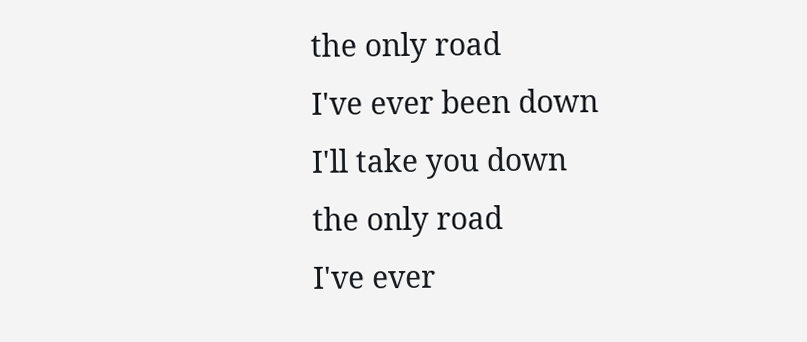the only road
I've ever been down
I'll take you down
the only road
I've ever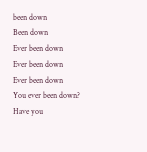been down
Been down
Ever been down
Ever been down
Ever been down
You ever been down?
Have you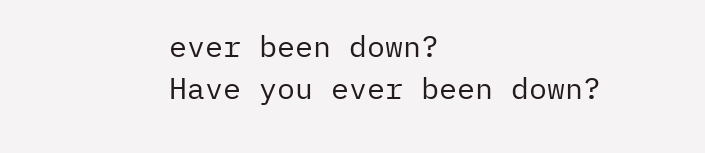ever been down?
Have you ever been down?